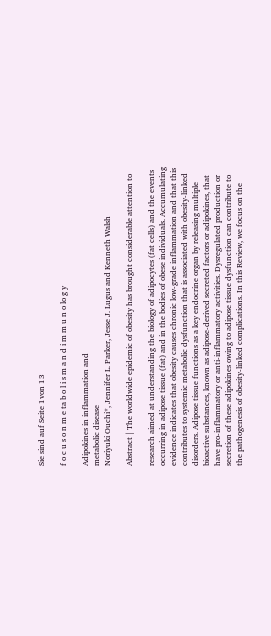Sie sind auf Seite 1von 13

f o c u s o n m e ta b o l i s m a n d i m m u n o lo g y

Adipokines in inflammation and
metabolic disease
Noriyuki Ouchi*, Jennifer L. Parker, Jesse J. Lugus and Kenneth Walsh

Abstract | The worldwide epidemic of obesity has brought considerable attention to

research aimed at understanding the biology of adipocytes (fat cells) and the events
occurring in adipose tissue (fat) and in the bodies of obese individuals. Accumulating
evidence indicates that obesity causes chronic low-grade inflammation and that this
contributes to systemic metabolic dysfunction that is associated with obesity-linked
disorders. Adipose tissue functions as a key endocrine organ by releasing multiple
bioactive substances, known as adipose-derived secreted factors or adipokines, that
have pro-inflammatory or anti-inflammatory activities. Dysregulated production or
secretion of these adipokines owing to adipose tissue dysfunction can contribute to
the pathogenesis of obesity-linked complications. In this Review, we focus on the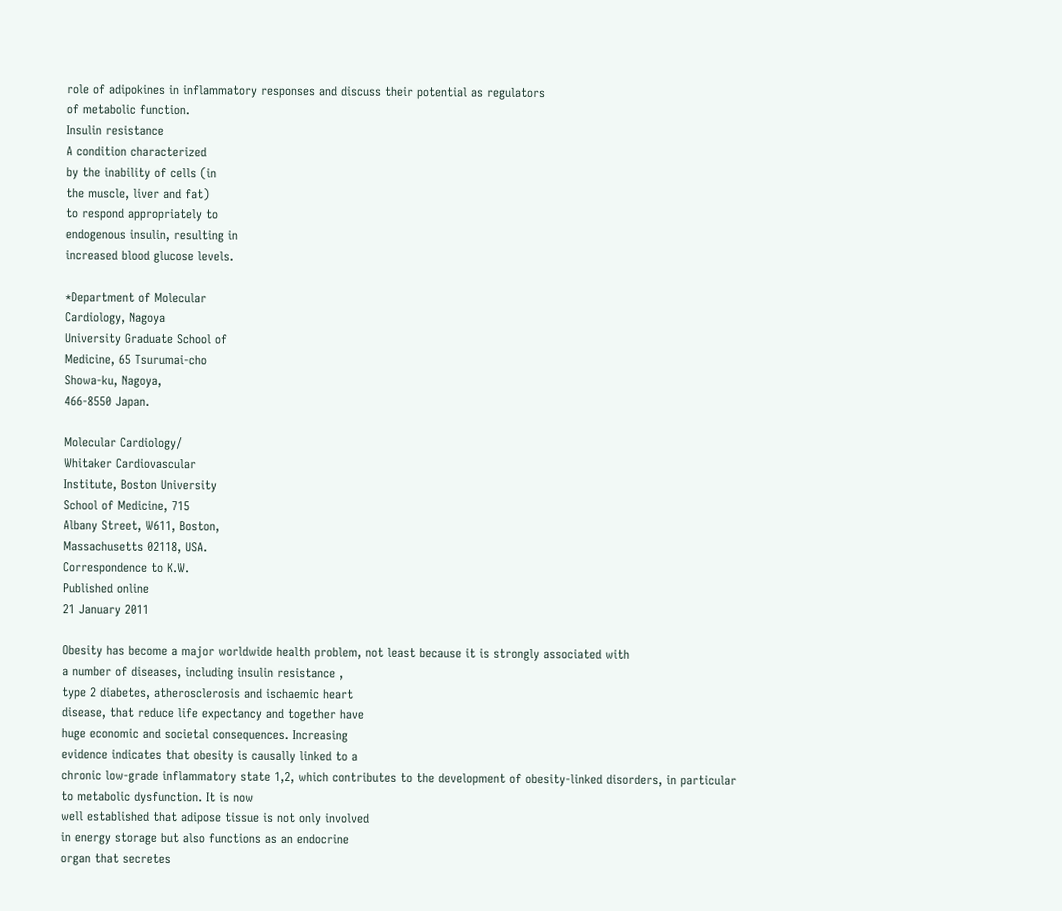role of adipokines in inflammatory responses and discuss their potential as regulators
of metabolic function.
Insulin resistance
A condition characterized
by the inability of cells (in
the muscle, liver and fat)
to respond appropriately to
endogenous insulin, resulting in
increased blood glucose levels.

*Department of Molecular
Cardiology, Nagoya
University Graduate School of
Medicine, 65 Tsurumai-cho
Showa-ku, Nagoya,
466-8550 Japan.

Molecular Cardiology/
Whitaker Cardiovascular
Institute, Boston University
School of Medicine, 715
Albany Street, W611, Boston,
Massachusetts 02118, USA.
Correspondence to K.W.
Published online
21 January 2011

Obesity has become a major worldwide health problem, not least because it is strongly associated with
a number of diseases, including insulin resistance ,
type 2 diabetes, atherosclerosis and ischaemic heart
disease, that reduce life expectancy and together have
huge economic and societal consequences. Increasing
evidence indicates that obesity is causally linked to a
chronic low-grade inflammatory state 1,2, which contributes to the development of obesity-linked disorders, in particular to metabolic dysfunction. It is now
well established that adipose tissue is not only involved
in energy storage but also functions as an endocrine
organ that secretes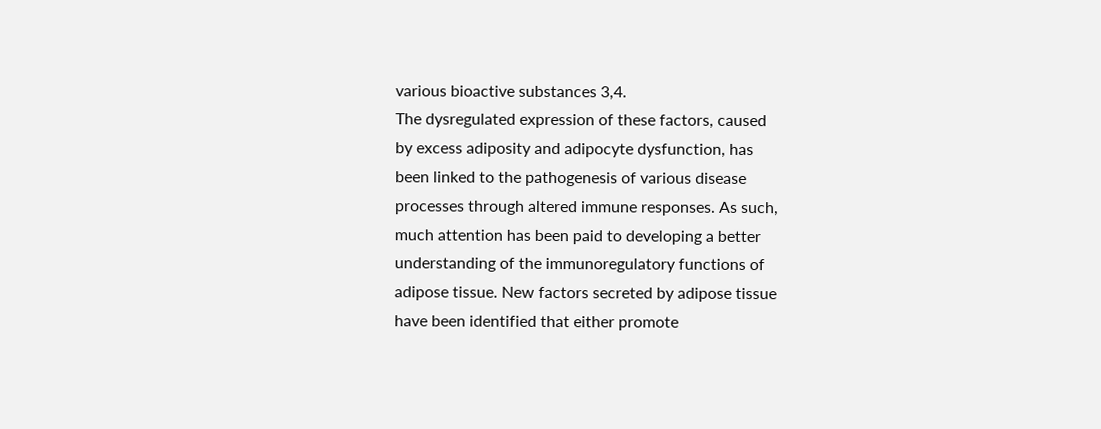various bioactive substances 3,4.
The dysregulated expression of these factors, caused
by excess adiposity and adipocyte dysfunction, has
been linked to the pathogenesis of various disease
processes through altered immune responses. As such,
much attention has been paid to developing a better
understanding of the immunoregulatory functions of
adipose tissue. New factors secreted by adipose tissue
have been identified that either promote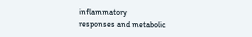inflammatory
responses and metabolic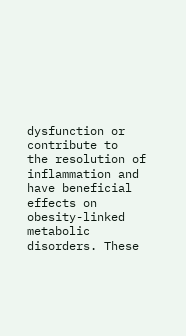dysfunction or contribute to
the resolution of inflammation and have beneficial
effects on obesity-linked metabolic disorders. These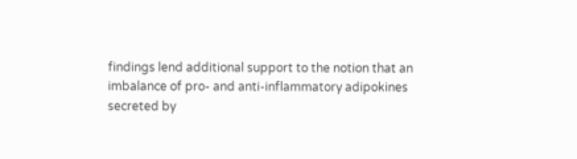findings lend additional support to the notion that an
imbalance of pro- and anti-inflammatory adipokines
secreted by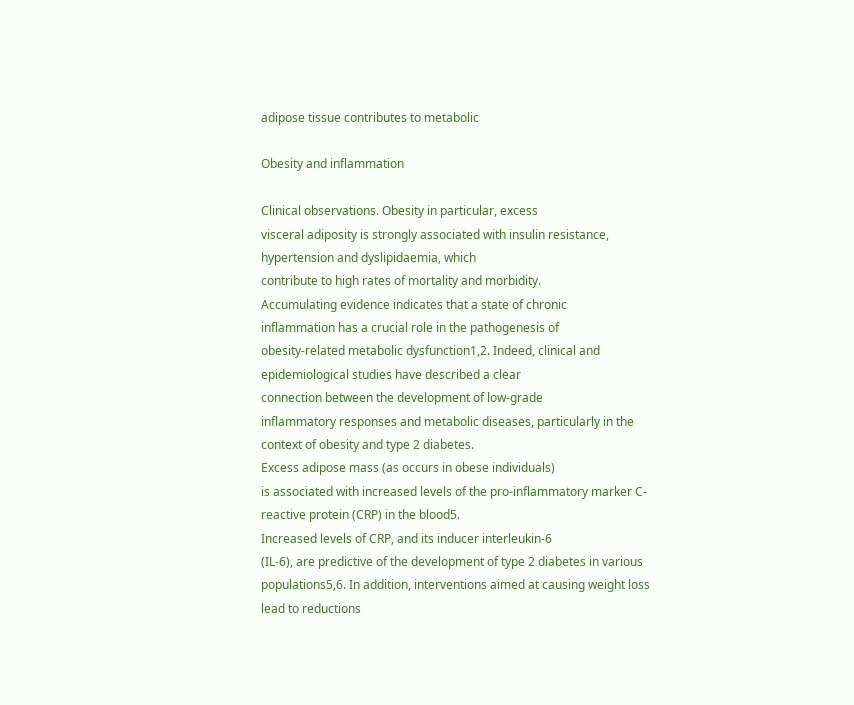adipose tissue contributes to metabolic

Obesity and inflammation

Clinical observations. Obesity in particular, excess
visceral adiposity is strongly associated with insulin resistance, hypertension and dyslipidaemia, which
contribute to high rates of mortality and morbidity.
Accumulating evidence indicates that a state of chronic
inflammation has a crucial role in the pathogenesis of
obesity-related metabolic dysfunction1,2. Indeed, clinical and epidemiological studies have described a clear
connection between the development of low-grade
inflammatory responses and metabolic diseases, particularly in the context of obesity and type 2 diabetes.
Excess adipose mass (as occurs in obese individuals)
is associated with increased levels of the pro-inflammatory marker C-reactive protein (CRP) in the blood5.
Increased levels of CRP, and its inducer interleukin-6
(IL-6), are predictive of the development of type 2 diabetes in various populations5,6. In addition, interventions aimed at causing weight loss lead to reductions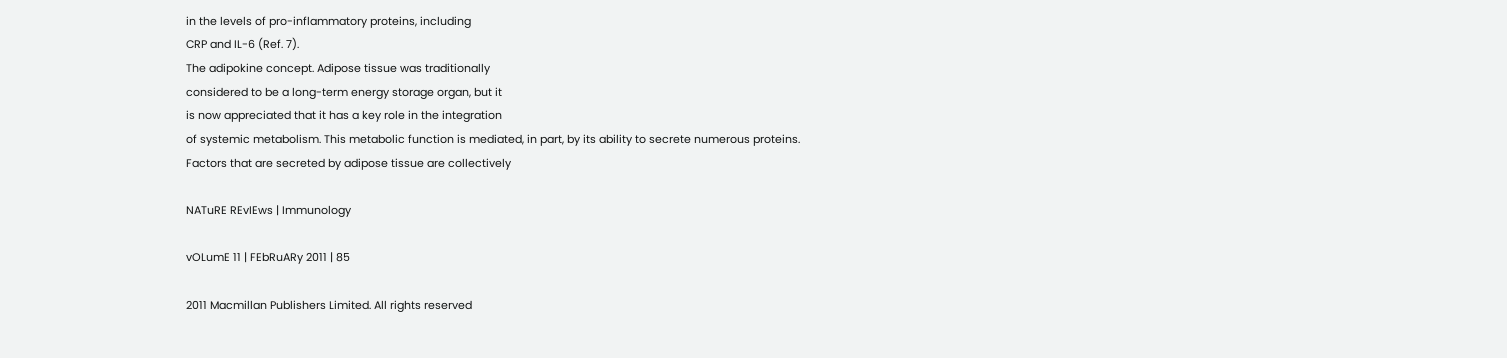in the levels of pro-inflammatory proteins, including
CRP and IL-6 (Ref. 7).
The adipokine concept. Adipose tissue was traditionally
considered to be a long-term energy storage organ, but it
is now appreciated that it has a key role in the integration
of systemic metabolism. This metabolic function is mediated, in part, by its ability to secrete numerous proteins.
Factors that are secreted by adipose tissue are collectively

NATuRE REvIEws | Immunology

vOLumE 11 | FEbRuARy 2011 | 85

2011 Macmillan Publishers Limited. All rights reserved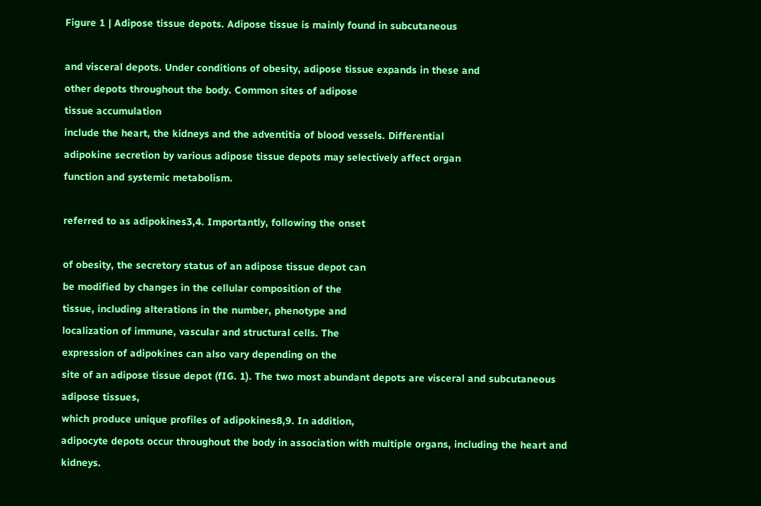Figure 1 | Adipose tissue depots. Adipose tissue is mainly found in subcutaneous

and visceral depots. Under conditions of obesity, adipose tissue expands in these and
other depots throughout the body. Common sites of adipose
tissue accumulation
include the heart, the kidneys and the adventitia of blood vessels. Differential
adipokine secretion by various adipose tissue depots may selectively affect organ
function and systemic metabolism.

referred to as adipokines3,4. Importantly, following the onset

of obesity, the secretory status of an adipose tissue depot can
be modified by changes in the cellular composition of the
tissue, including alterations in the number, phenotype and
localization of immune, vascular and structural cells. The
expression of adipokines can also vary depending on the
site of an adipose tissue depot (fIG. 1). The two most abundant depots are visceral and subcutaneous adipose tissues,
which produce unique profiles of adipokines8,9. In addition,
adipocyte depots occur throughout the body in association with multiple organs, including the heart and kidneys.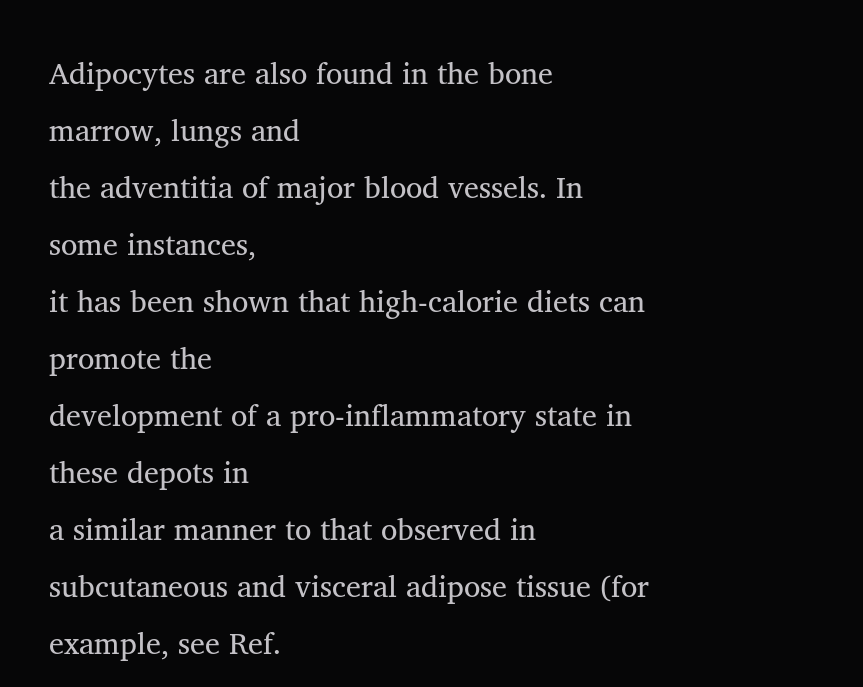Adipocytes are also found in the bone marrow, lungs and
the adventitia of major blood vessels. In some instances,
it has been shown that high-calorie diets can promote the
development of a pro-inflammatory state in these depots in
a similar manner to that observed in subcutaneous and visceral adipose tissue (for example, see Ref.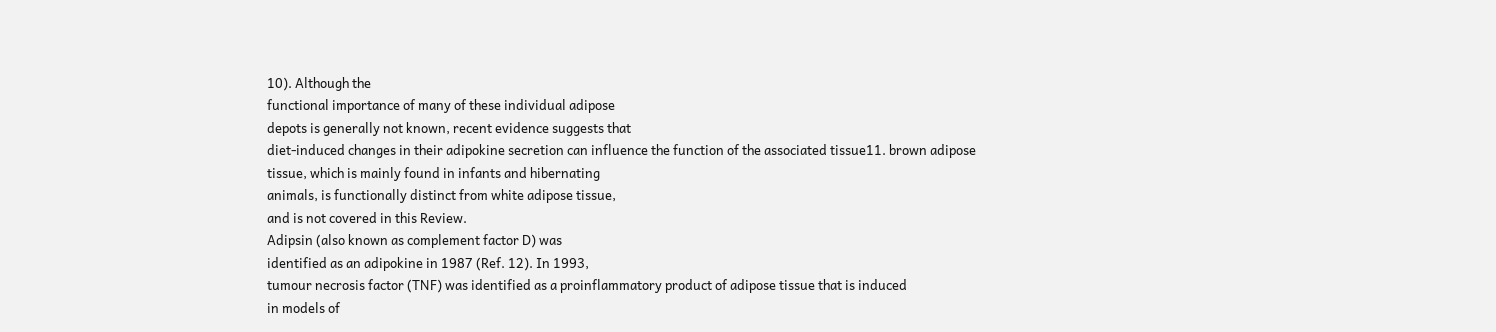10). Although the
functional importance of many of these individual adipose
depots is generally not known, recent evidence suggests that
diet-induced changes in their adipokine secretion can influence the function of the associated tissue11. brown adipose
tissue, which is mainly found in infants and hibernating
animals, is functionally distinct from white adipose tissue,
and is not covered in this Review.
Adipsin (also known as complement factor D) was
identified as an adipokine in 1987 (Ref. 12). In 1993,
tumour necrosis factor (TNF) was identified as a proinflammatory product of adipose tissue that is induced
in models of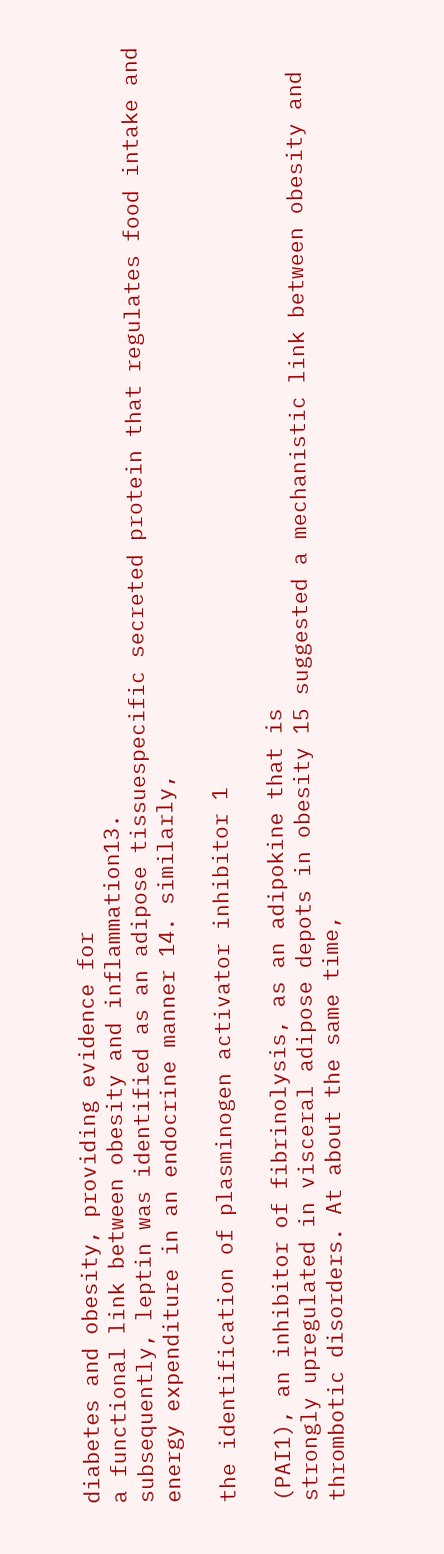diabetes and obesity, providing evidence for
a functional link between obesity and inflammation13.
subsequently, leptin was identified as an adipose tissuespecific secreted protein that regulates food intake and
energy expenditure in an endocrine manner 14. similarly,

the identification of plasminogen activator inhibitor 1

(PAI1), an inhibitor of fibrinolysis, as an adipokine that is
strongly upregulated in visceral adipose depots in obesity 15 suggested a mechanistic link between obesity and
thrombotic disorders. At about the same time,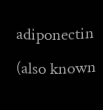adiponectin (also known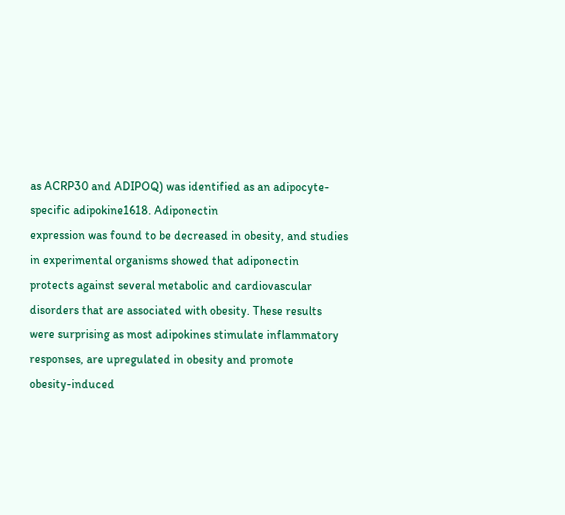as ACRP30 and ADIPOQ) was identified as an adipocyte-specific adipokine1618. Adiponectin
expression was found to be decreased in obesity, and studies in experimental organisms showed that adiponectin
protects against several metabolic and cardiovascular
disorders that are associated with obesity. These results
were surprising as most adipokines stimulate inflammatory responses, are upregulated in obesity and promote
obesity-induced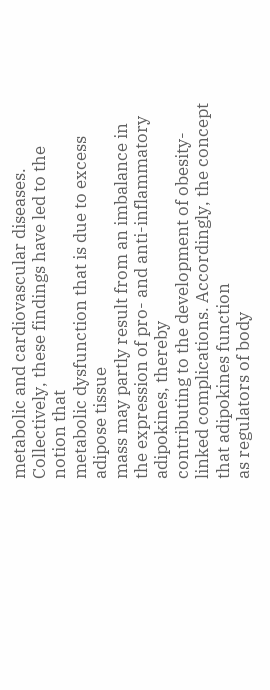metabolic and cardiovascular diseases.
Collectively, these findings have led to the notion that
metabolic dysfunction that is due to excess adipose tissue
mass may partly result from an imbalance in the expression of pro- and anti-inflammatory adipokines, thereby
contributing to the development of obesity-linked complications. Accordingly, the concept that adipokines function
as regulators of body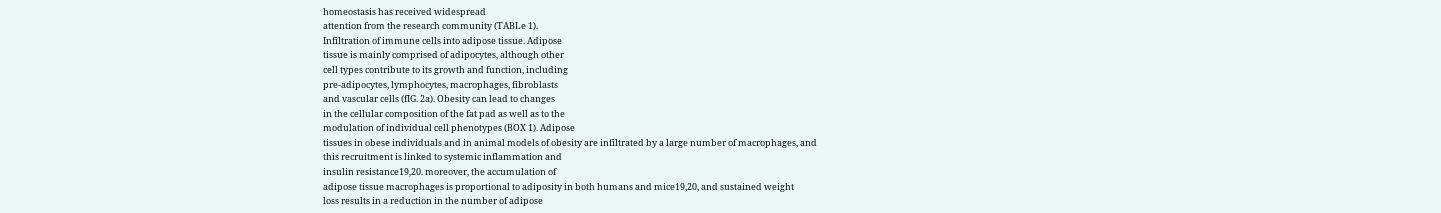homeostasis has received widespread
attention from the research community (TABLe 1).
Infiltration of immune cells into adipose tissue. Adipose
tissue is mainly comprised of adipocytes, although other
cell types contribute to its growth and function, including
pre-adipocytes, lymphocytes, macrophages, fibroblasts
and vascular cells (fIG. 2a). Obesity can lead to changes
in the cellular composition of the fat pad as well as to the
modulation of individual cell phenotypes (BOX 1). Adipose
tissues in obese individuals and in animal models of obesity are infiltrated by a large number of macrophages, and
this recruitment is linked to systemic inflammation and
insulin resistance19,20. moreover, the accumulation of
adipose tissue macrophages is proportional to adiposity in both humans and mice19,20, and sustained weight
loss results in a reduction in the number of adipose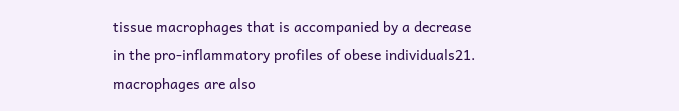tissue macrophages that is accompanied by a decrease
in the pro-inflammatory profiles of obese individuals21.
macrophages are also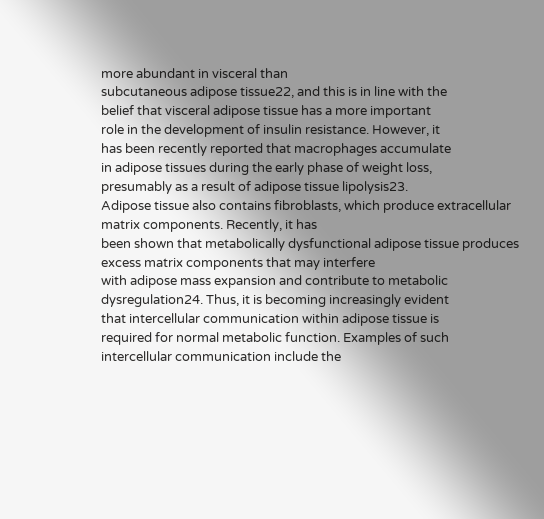more abundant in visceral than
subcutaneous adipose tissue22, and this is in line with the
belief that visceral adipose tissue has a more important
role in the development of insulin resistance. However, it
has been recently reported that macrophages accumulate
in adipose tissues during the early phase of weight loss,
presumably as a result of adipose tissue lipolysis23.
Adipose tissue also contains fibroblasts, which produce extracellular matrix components. Recently, it has
been shown that metabolically dysfunctional adipose tissue produces excess matrix components that may interfere
with adipose mass expansion and contribute to metabolic
dysregulation24. Thus, it is becoming increasingly evident
that intercellular communication within adipose tissue is
required for normal metabolic function. Examples of such
intercellular communication include the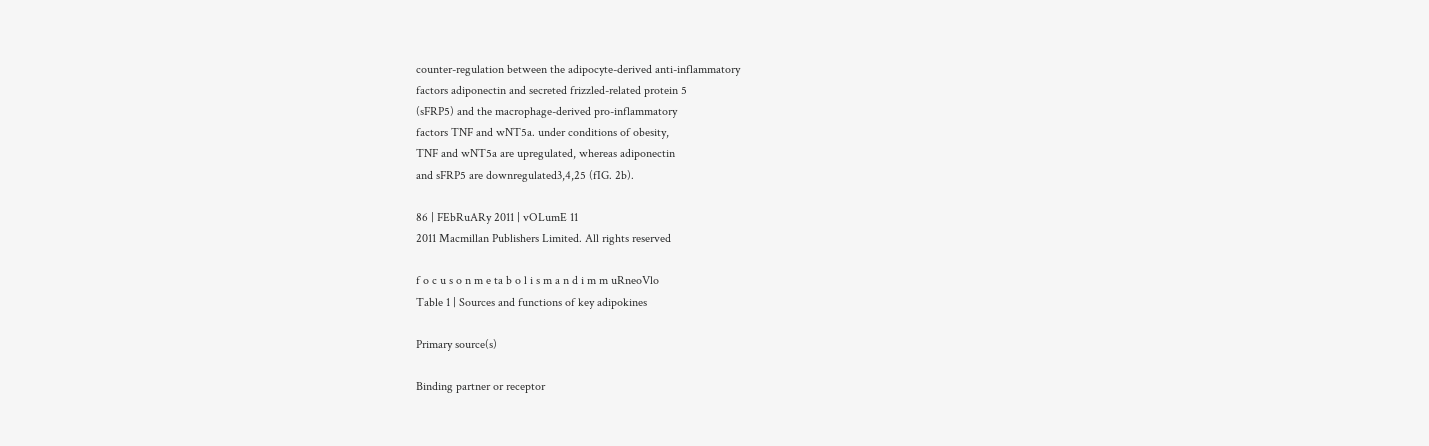counter-regulation between the adipocyte-derived anti-inflammatory
factors adiponectin and secreted frizzled-related protein 5
(sFRP5) and the macrophage-derived pro-inflammatory
factors TNF and wNT5a. under conditions of obesity,
TNF and wNT5a are upregulated, whereas adiponectin
and sFRP5 are downregulated3,4,25 (fIG. 2b).

86 | FEbRuARy 2011 | vOLumE 11
2011 Macmillan Publishers Limited. All rights reserved

f o c u s o n m e ta b o l i s m a n d i m m uRneoVlo
Table 1 | Sources and functions of key adipokines

Primary source(s)

Binding partner or receptor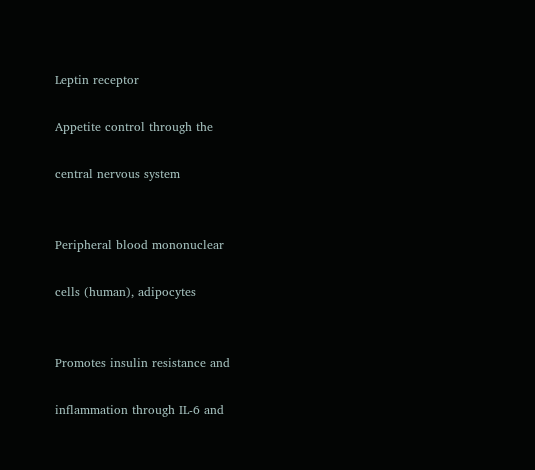Leptin receptor

Appetite control through the

central nervous system


Peripheral blood mononuclear

cells (human), adipocytes


Promotes insulin resistance and

inflammation through IL-6 and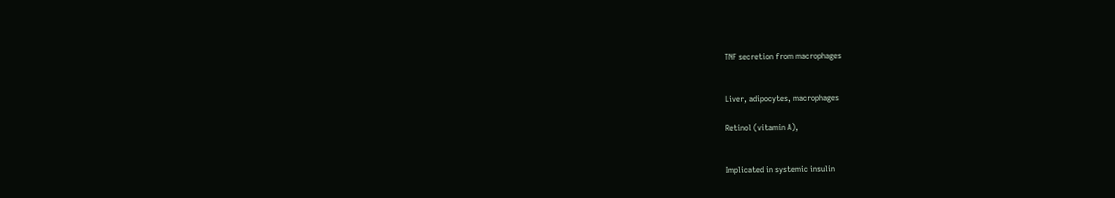TNF secretion from macrophages


Liver, adipocytes, macrophages

Retinol (vitamin A),


Implicated in systemic insulin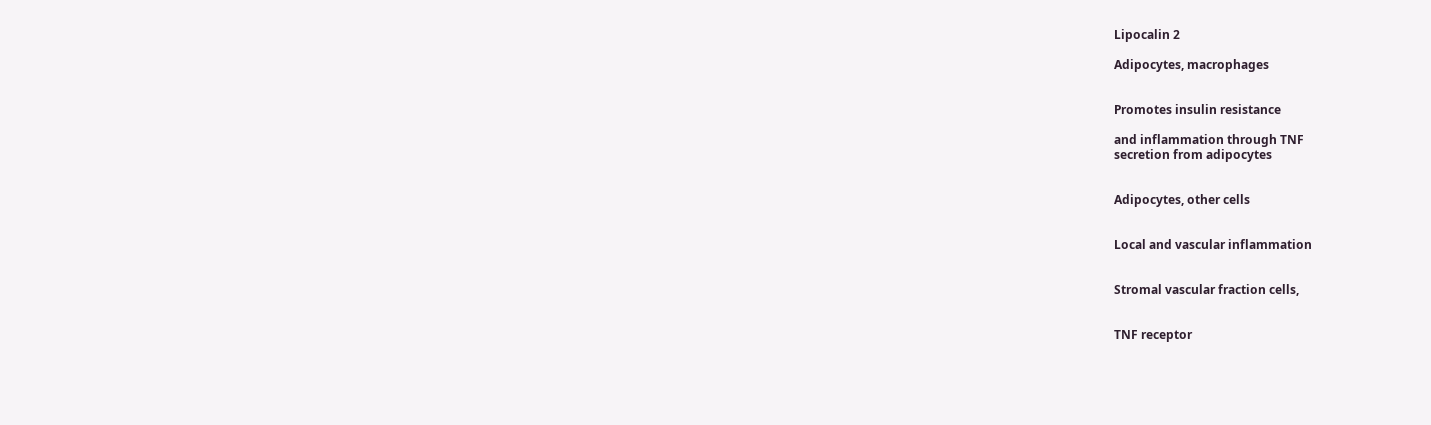Lipocalin 2

Adipocytes, macrophages


Promotes insulin resistance

and inflammation through TNF
secretion from adipocytes


Adipocytes, other cells


Local and vascular inflammation


Stromal vascular fraction cells,


TNF receptor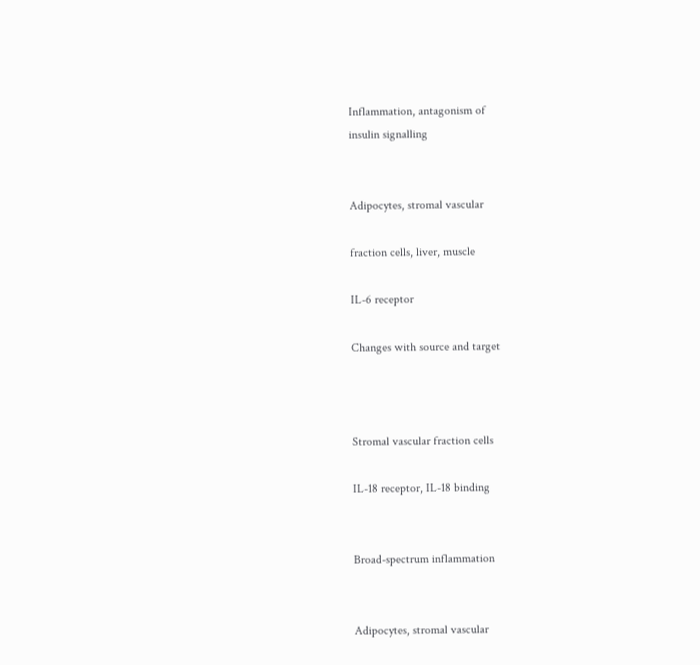Inflammation, antagonism of
insulin signalling


Adipocytes, stromal vascular

fraction cells, liver, muscle

IL-6 receptor

Changes with source and target



Stromal vascular fraction cells

IL-18 receptor, IL-18 binding


Broad-spectrum inflammation


Adipocytes, stromal vascular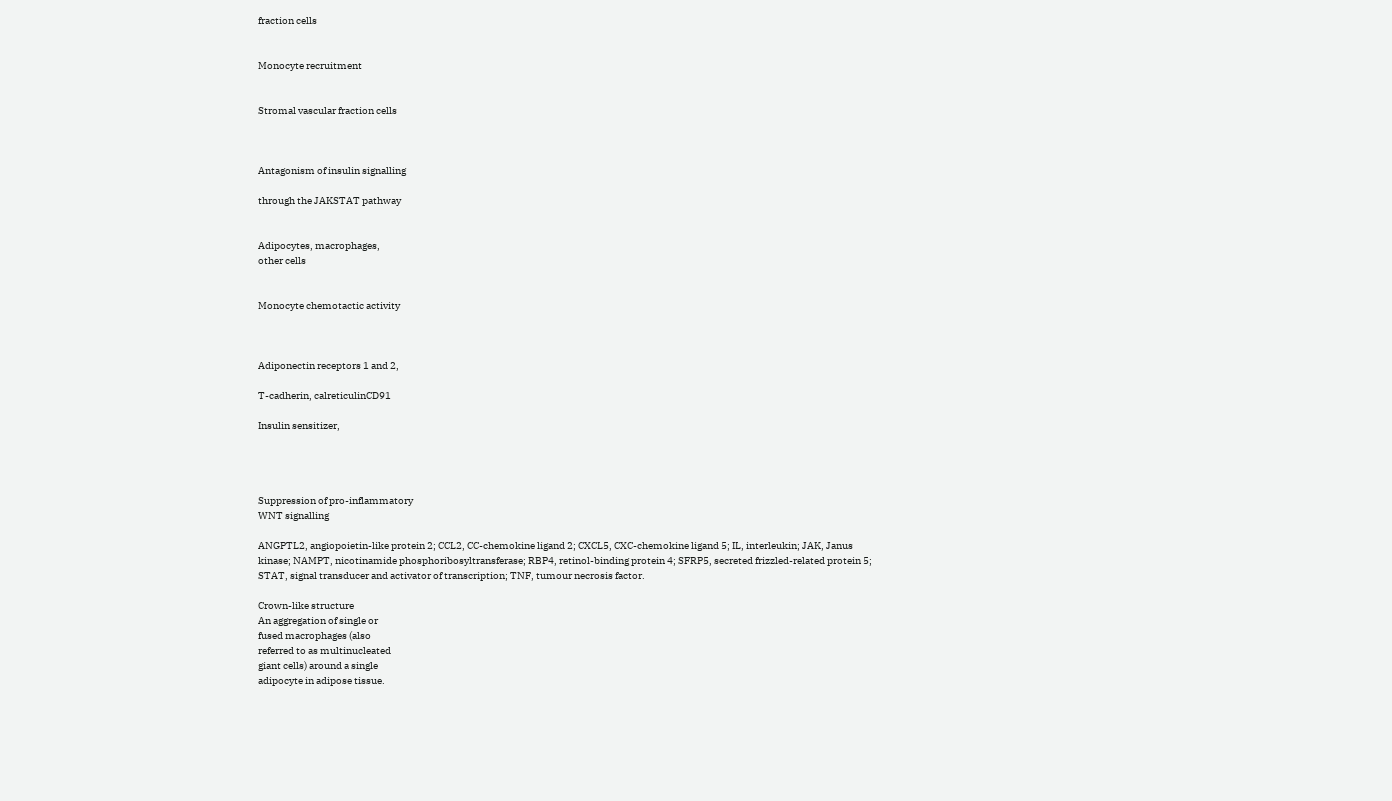fraction cells


Monocyte recruitment


Stromal vascular fraction cells



Antagonism of insulin signalling

through the JAKSTAT pathway


Adipocytes, macrophages,
other cells


Monocyte chemotactic activity



Adiponectin receptors 1 and 2,

T-cadherin, calreticulinCD91

Insulin sensitizer,




Suppression of pro-inflammatory
WNT signalling

ANGPTL2, angiopoietin-like protein 2; CCL2, CC-chemokine ligand 2; CXCL5, CXC-chemokine ligand 5; IL, interleukin; JAK, Janus
kinase; NAMPT, nicotinamide phosphoribosyltransferase; RBP4, retinol-binding protein 4; SFRP5, secreted frizzled-related protein 5;
STAT, signal transducer and activator of transcription; TNF, tumour necrosis factor.

Crown-like structure
An aggregation of single or
fused macrophages (also
referred to as multinucleated
giant cells) around a single
adipocyte in adipose tissue.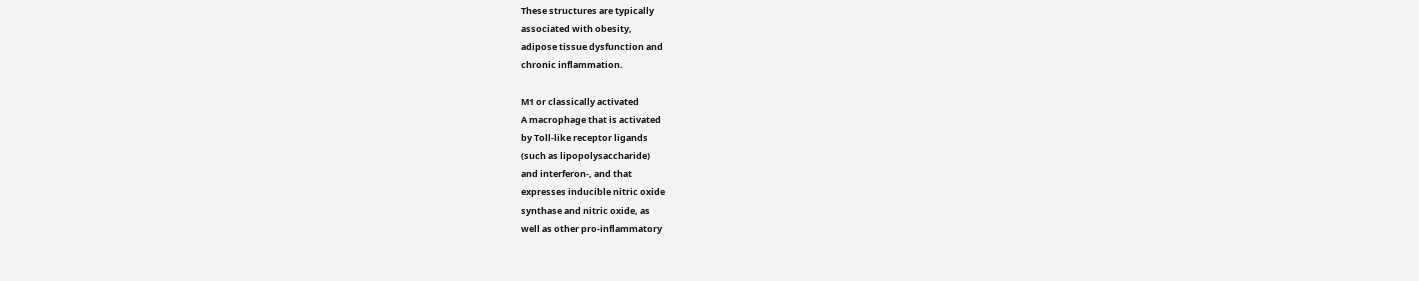These structures are typically
associated with obesity,
adipose tissue dysfunction and
chronic inflammation.

M1 or classically activated
A macrophage that is activated
by Toll-like receptor ligands
(such as lipopolysaccharide)
and interferon-, and that
expresses inducible nitric oxide
synthase and nitric oxide, as
well as other pro-inflammatory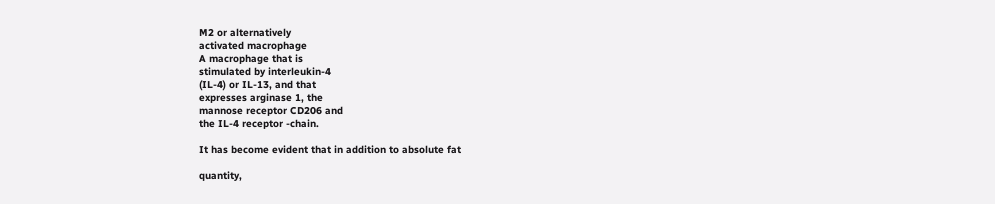M2 or alternatively
activated macrophage
A macrophage that is
stimulated by interleukin-4
(IL-4) or IL-13, and that
expresses arginase 1, the
mannose receptor CD206 and
the IL-4 receptor -chain.

It has become evident that in addition to absolute fat

quantity,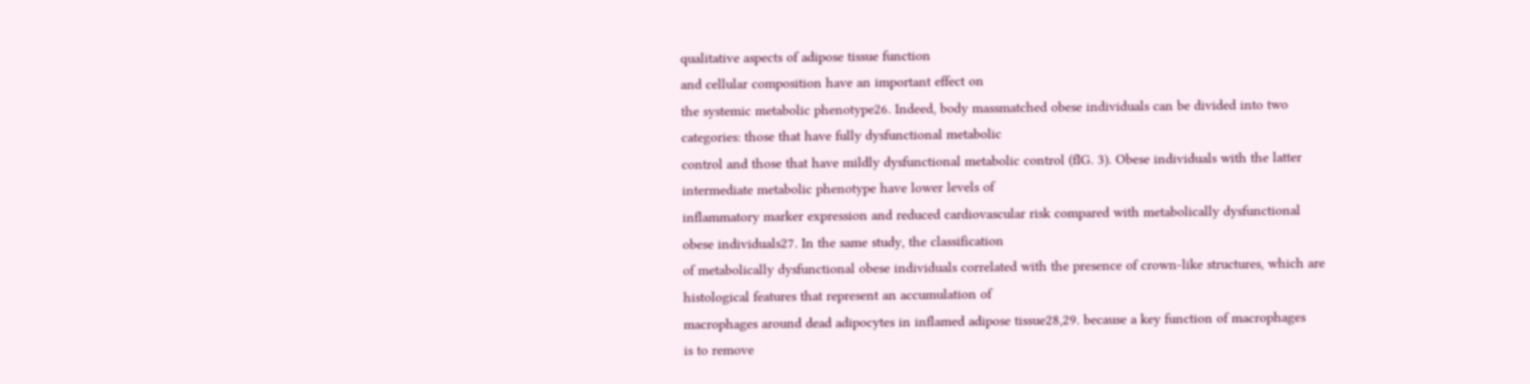qualitative aspects of adipose tissue function
and cellular composition have an important effect on
the systemic metabolic phenotype26. Indeed, body massmatched obese individuals can be divided into two categories: those that have fully dysfunctional metabolic
control and those that have mildly dysfunctional metabolic control (fIG. 3). Obese individuals with the latter
intermediate metabolic phenotype have lower levels of
inflammatory marker expression and reduced cardiovascular risk compared with metabolically dysfunctional
obese individuals27. In the same study, the classification
of metabolically dysfunctional obese individuals correlated with the presence of crown-like structures, which are
histological features that represent an accumulation of
macrophages around dead adipocytes in inflamed adipose tissue28,29. because a key function of macrophages
is to remove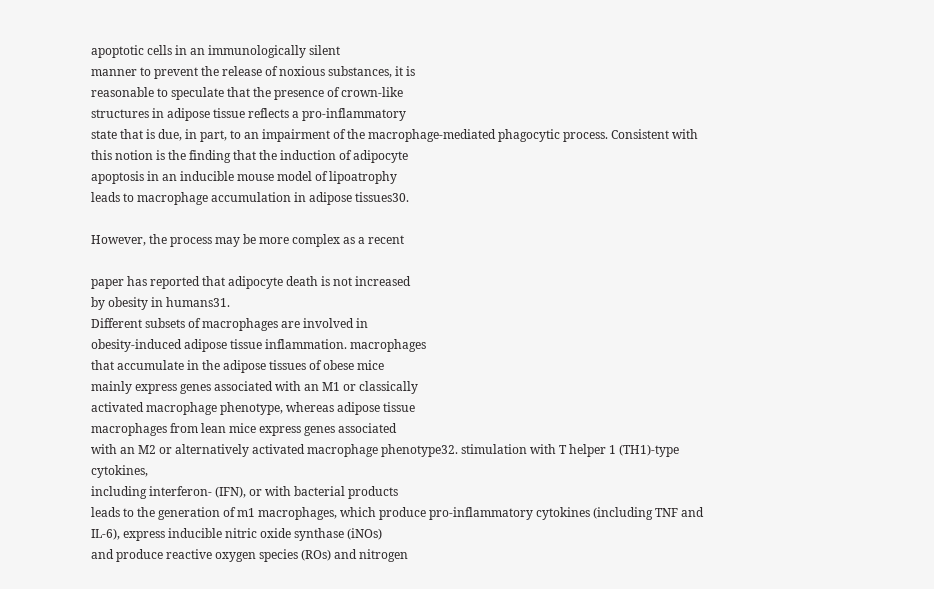apoptotic cells in an immunologically silent
manner to prevent the release of noxious substances, it is
reasonable to speculate that the presence of crown-like
structures in adipose tissue reflects a pro-inflammatory
state that is due, in part, to an impairment of the macrophage-mediated phagocytic process. Consistent with
this notion is the finding that the induction of adipocyte
apoptosis in an inducible mouse model of lipoatrophy
leads to macrophage accumulation in adipose tissues30.

However, the process may be more complex as a recent

paper has reported that adipocyte death is not increased
by obesity in humans31.
Different subsets of macrophages are involved in
obesity-induced adipose tissue inflammation. macrophages
that accumulate in the adipose tissues of obese mice
mainly express genes associated with an M1 or classically
activated macrophage phenotype, whereas adipose tissue
macrophages from lean mice express genes associated
with an M2 or alternatively activated macrophage phenotype32. stimulation with T helper 1 (TH1)-type cytokines,
including interferon- (IFN), or with bacterial products
leads to the generation of m1 macrophages, which produce pro-inflammatory cytokines (including TNF and
IL-6), express inducible nitric oxide synthase (iNOs)
and produce reactive oxygen species (ROs) and nitrogen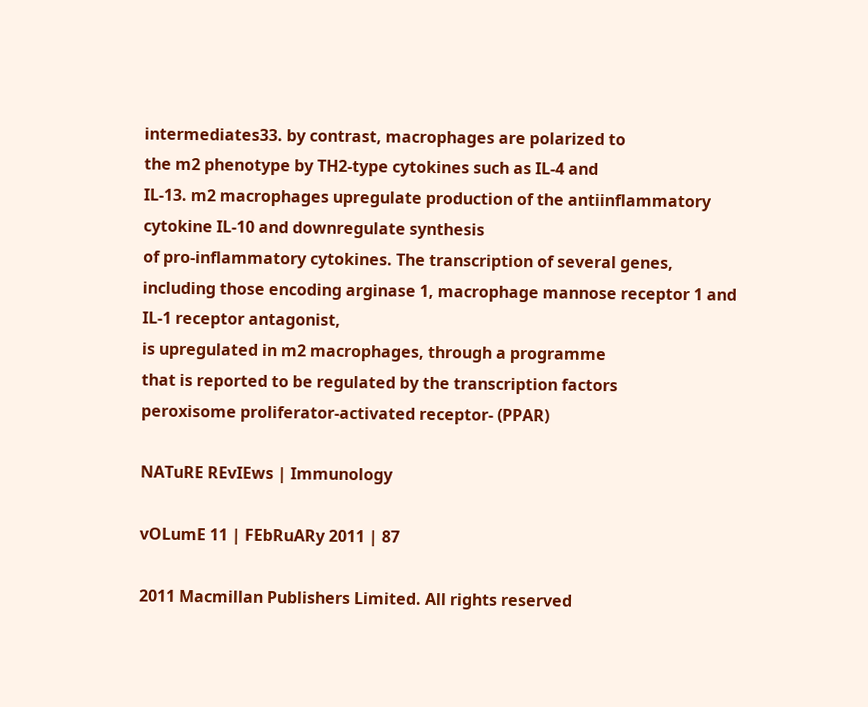intermediates33. by contrast, macrophages are polarized to
the m2 phenotype by TH2-type cytokines such as IL-4 and
IL-13. m2 macrophages upregulate production of the antiinflammatory cytokine IL-10 and downregulate synthesis
of pro-inflammatory cytokines. The transcription of several genes, including those encoding arginase 1, macrophage mannose receptor 1 and IL-1 receptor antagonist,
is upregulated in m2 macrophages, through a programme
that is reported to be regulated by the transcription factors
peroxisome proliferator-activated receptor- (PPAR)

NATuRE REvIEws | Immunology

vOLumE 11 | FEbRuARy 2011 | 87

2011 Macmillan Publishers Limited. All rights reserved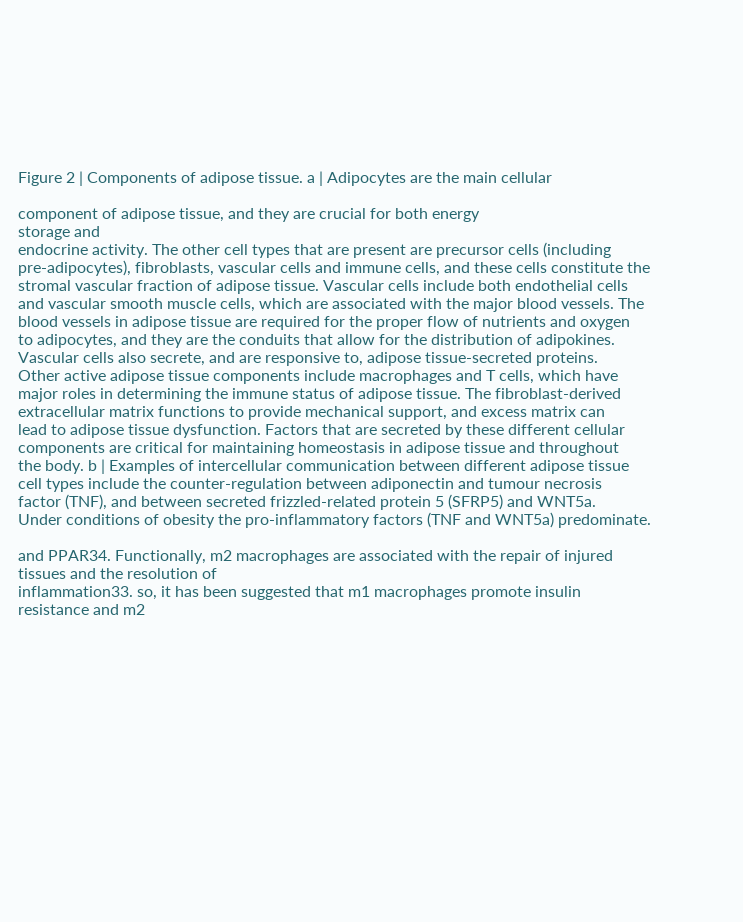Figure 2 | Components of adipose tissue. a | Adipocytes are the main cellular

component of adipose tissue, and they are crucial for both energy
storage and
endocrine activity. The other cell types that are present are precursor cells (including
pre-adipocytes), fibroblasts, vascular cells and immune cells, and these cells constitute the
stromal vascular fraction of adipose tissue. Vascular cells include both endothelial cells
and vascular smooth muscle cells, which are associated with the major blood vessels. The
blood vessels in adipose tissue are required for the proper flow of nutrients and oxygen
to adipocytes, and they are the conduits that allow for the distribution of adipokines.
Vascular cells also secrete, and are responsive to, adipose tissue-secreted proteins.
Other active adipose tissue components include macrophages and T cells, which have
major roles in determining the immune status of adipose tissue. The fibroblast-derived
extracellular matrix functions to provide mechanical support, and excess matrix can
lead to adipose tissue dysfunction. Factors that are secreted by these different cellular
components are critical for maintaining homeostasis in adipose tissue and throughout
the body. b | Examples of intercellular communication between different adipose tissue
cell types include the counter-regulation between adiponectin and tumour necrosis
factor (TNF), and between secreted frizzled-related protein 5 (SFRP5) and WNT5a.
Under conditions of obesity the pro-inflammatory factors (TNF and WNT5a) predominate.

and PPAR34. Functionally, m2 macrophages are associated with the repair of injured tissues and the resolution of
inflammation33. so, it has been suggested that m1 macrophages promote insulin resistance and m2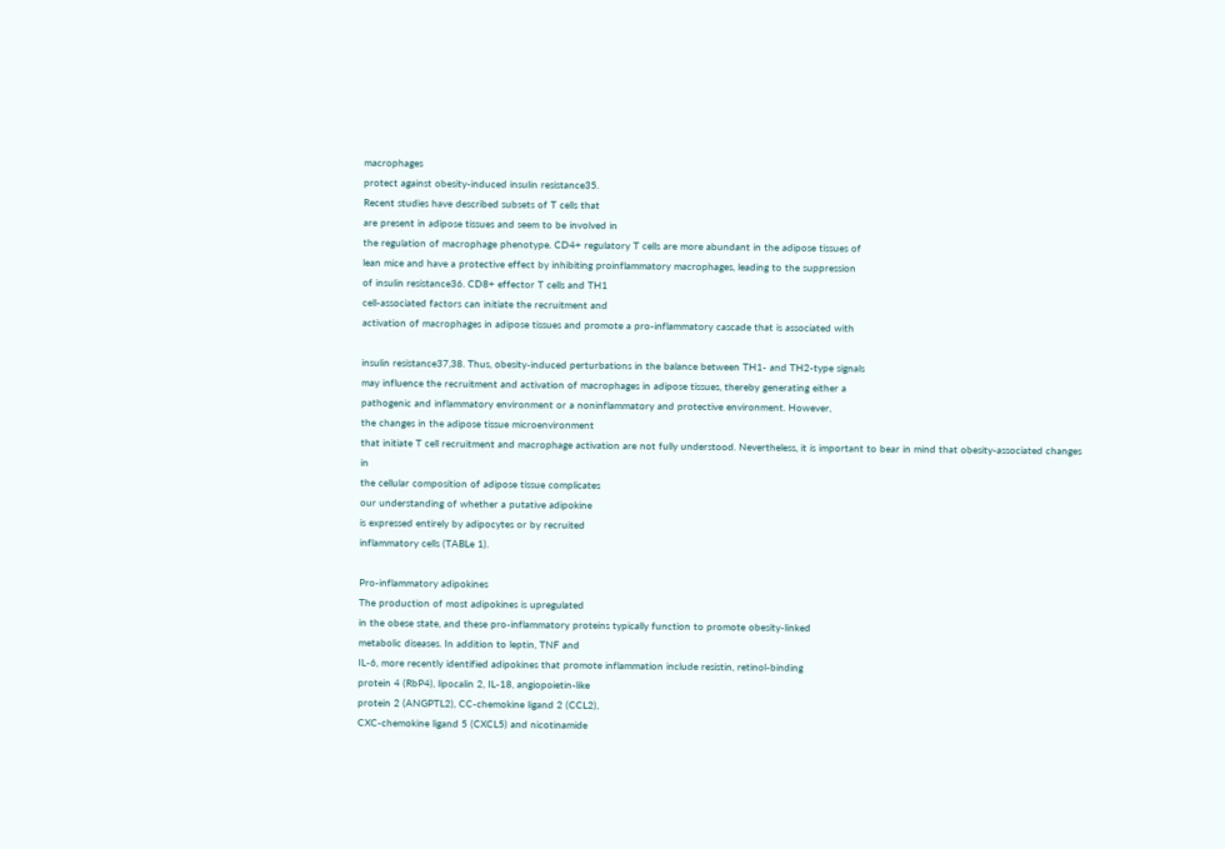macrophages
protect against obesity-induced insulin resistance35.
Recent studies have described subsets of T cells that
are present in adipose tissues and seem to be involved in
the regulation of macrophage phenotype. CD4+ regulatory T cells are more abundant in the adipose tissues of
lean mice and have a protective effect by inhibiting proinflammatory macrophages, leading to the suppression
of insulin resistance36. CD8+ effector T cells and TH1
cell-associated factors can initiate the recruitment and
activation of macrophages in adipose tissues and promote a pro-inflammatory cascade that is associated with

insulin resistance37,38. Thus, obesity-induced perturbations in the balance between TH1- and TH2-type signals
may influence the recruitment and activation of macrophages in adipose tissues, thereby generating either a
pathogenic and inflammatory environment or a noninflammatory and protective environment. However,
the changes in the adipose tissue microenvironment
that initiate T cell recruitment and macrophage activation are not fully understood. Nevertheless, it is important to bear in mind that obesity-associated changes in
the cellular composition of adipose tissue complicates
our understanding of whether a putative adipokine
is expressed entirely by adipocytes or by recruited
inflammatory cells (TABLe 1).

Pro-inflammatory adipokines
The production of most adipokines is upregulated
in the obese state, and these pro-inflammatory proteins typically function to promote obesity-linked
metabolic diseases. In addition to leptin, TNF and
IL-6, more recently identified adipokines that promote inflammation include resistin, retinol-binding
protein 4 (RbP4), lipocalin 2, IL-18, angiopoietin-like
protein 2 (ANGPTL2), CC-chemokine ligand 2 (CCL2),
CXC-chemokine ligand 5 (CXCL5) and nicotinamide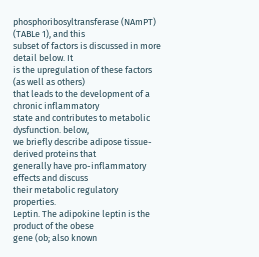phosphoribosyltransferase (NAmPT) (TABLe 1), and this
subset of factors is discussed in more detail below. It
is the upregulation of these factors (as well as others)
that leads to the development of a chronic inflammatory
state and contributes to metabolic dysfunction. below,
we briefly describe adipose tissue-derived proteins that
generally have pro-inflammatory effects and discuss
their metabolic regulatory properties.
Leptin. The adipokine leptin is the product of the obese
gene (ob; also known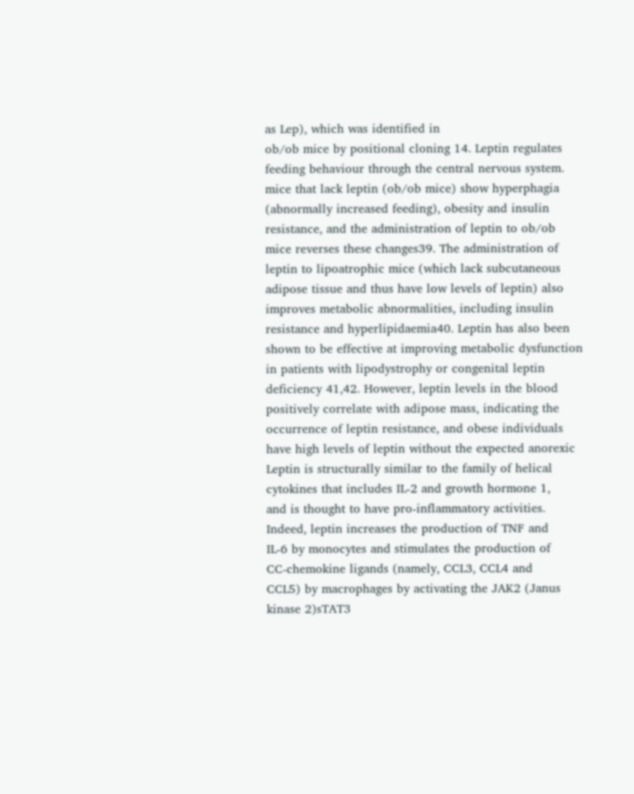as Lep), which was identified in
ob/ob mice by positional cloning 14. Leptin regulates
feeding behaviour through the central nervous system.
mice that lack leptin (ob/ob mice) show hyperphagia
(abnormally increased feeding), obesity and insulin
resistance, and the administration of leptin to ob/ob
mice reverses these changes39. The administration of
leptin to lipoatrophic mice (which lack subcutaneous
adipose tissue and thus have low levels of leptin) also
improves metabolic abnormalities, including insulin
resistance and hyperlipidaemia40. Leptin has also been
shown to be effective at improving metabolic dysfunction in patients with lipodystrophy or congenital leptin deficiency 41,42. However, leptin levels in the blood
positively correlate with adipose mass, indicating the
occurrence of leptin resistance, and obese individuals
have high levels of leptin without the expected anorexic
Leptin is structurally similar to the family of helical
cytokines that includes IL-2 and growth hormone 1,
and is thought to have pro-inflammatory activities.
Indeed, leptin increases the production of TNF and
IL-6 by monocytes and stimulates the production of
CC-chemokine ligands (namely, CCL3, CCL4 and
CCL5) by macrophages by activating the JAK2 (Janus
kinase 2)sTAT3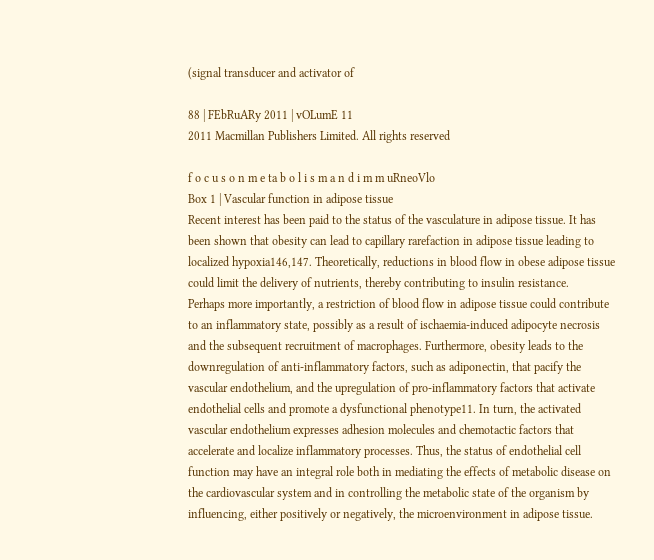(signal transducer and activator of

88 | FEbRuARy 2011 | vOLumE 11
2011 Macmillan Publishers Limited. All rights reserved

f o c u s o n m e ta b o l i s m a n d i m m uRneoVlo
Box 1 | Vascular function in adipose tissue
Recent interest has been paid to the status of the vasculature in adipose tissue. It has
been shown that obesity can lead to capillary rarefaction in adipose tissue leading to
localized hypoxia146,147. Theoretically, reductions in blood flow in obese adipose tissue
could limit the delivery of nutrients, thereby contributing to insulin resistance.
Perhaps more importantly, a restriction of blood flow in adipose tissue could contribute
to an inflammatory state, possibly as a result of ischaemia-induced adipocyte necrosis
and the subsequent recruitment of macrophages. Furthermore, obesity leads to the
downregulation of anti-inflammatory factors, such as adiponectin, that pacify the
vascular endothelium, and the upregulation of pro-inflammatory factors that activate
endothelial cells and promote a dysfunctional phenotype11. In turn, the activated
vascular endothelium expresses adhesion molecules and chemotactic factors that
accelerate and localize inflammatory processes. Thus, the status of endothelial cell
function may have an integral role both in mediating the effects of metabolic disease on
the cardiovascular system and in controlling the metabolic state of the organism by
influencing, either positively or negatively, the microenvironment in adipose tissue.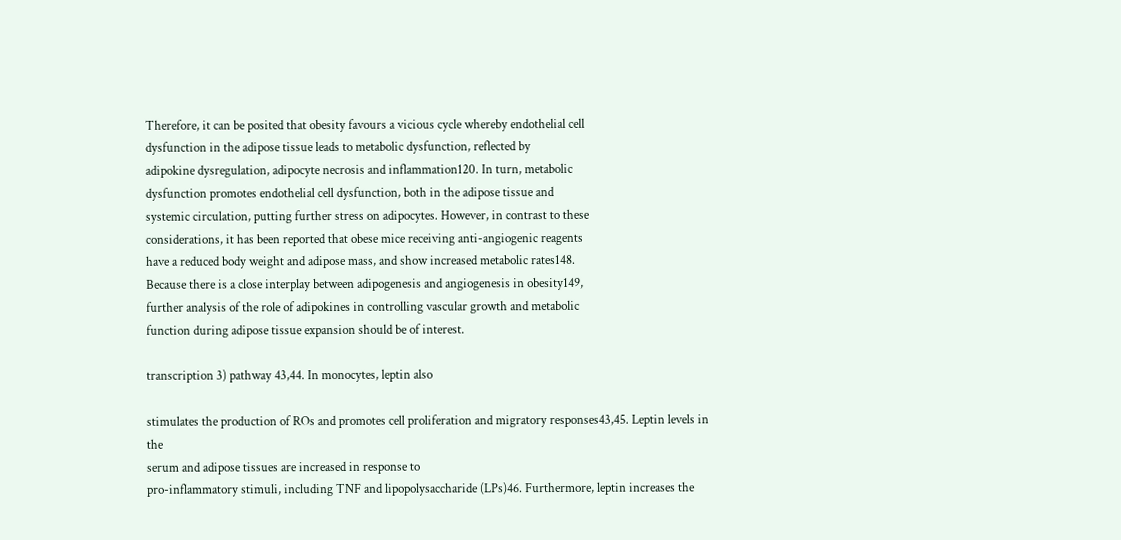Therefore, it can be posited that obesity favours a vicious cycle whereby endothelial cell
dysfunction in the adipose tissue leads to metabolic dysfunction, reflected by
adipokine dysregulation, adipocyte necrosis and inflammation120. In turn, metabolic
dysfunction promotes endothelial cell dysfunction, both in the adipose tissue and
systemic circulation, putting further stress on adipocytes. However, in contrast to these
considerations, it has been reported that obese mice receiving anti-angiogenic reagents
have a reduced body weight and adipose mass, and show increased metabolic rates148.
Because there is a close interplay between adipogenesis and angiogenesis in obesity149,
further analysis of the role of adipokines in controlling vascular growth and metabolic
function during adipose tissue expansion should be of interest.

transcription 3) pathway 43,44. In monocytes, leptin also

stimulates the production of ROs and promotes cell proliferation and migratory responses43,45. Leptin levels in the
serum and adipose tissues are increased in response to
pro-inflammatory stimuli, including TNF and lipopolysaccharide (LPs)46. Furthermore, leptin increases the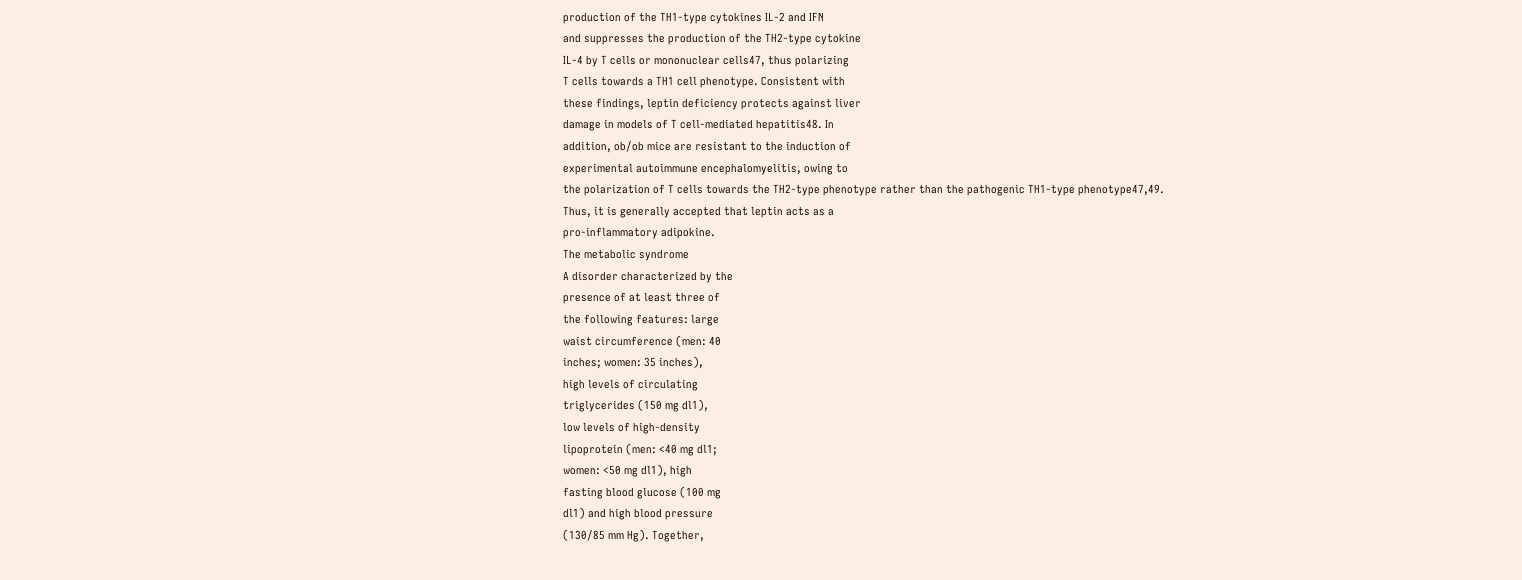production of the TH1-type cytokines IL-2 and IFN
and suppresses the production of the TH2-type cytokine
IL-4 by T cells or mononuclear cells47, thus polarizing
T cells towards a TH1 cell phenotype. Consistent with
these findings, leptin deficiency protects against liver
damage in models of T cell-mediated hepatitis48. In
addition, ob/ob mice are resistant to the induction of
experimental autoimmune encephalomyelitis, owing to
the polarization of T cells towards the TH2-type phenotype rather than the pathogenic TH1-type phenotype47,49.
Thus, it is generally accepted that leptin acts as a
pro-inflammatory adipokine.
The metabolic syndrome
A disorder characterized by the
presence of at least three of
the following features: large
waist circumference (men: 40
inches; women: 35 inches),
high levels of circulating
triglycerides (150 mg dl1),
low levels of high-density
lipoprotein (men: <40 mg dl1;
women: <50 mg dl1), high
fasting blood glucose (100 mg
dl1) and high blood pressure
(130/85 mm Hg). Together,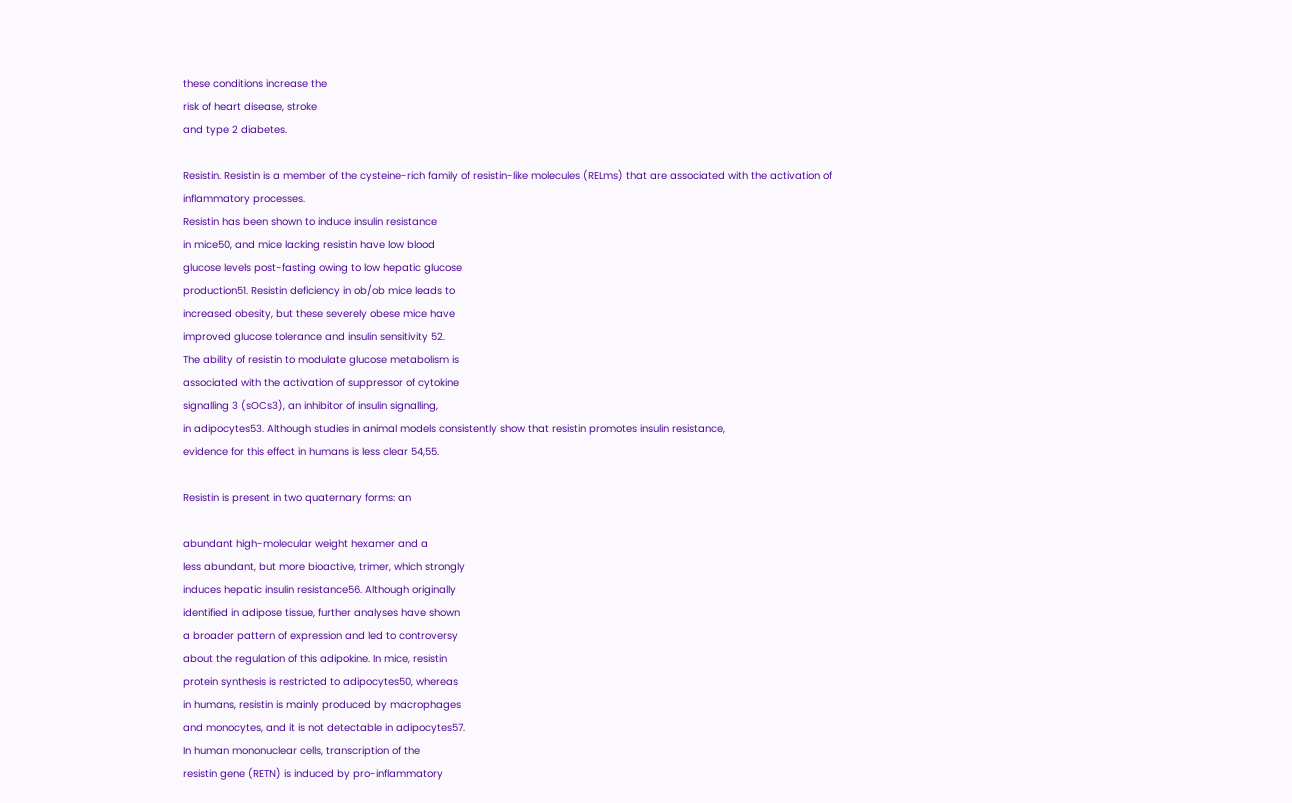these conditions increase the
risk of heart disease, stroke
and type 2 diabetes.

Resistin. Resistin is a member of the cysteine-rich family of resistin-like molecules (RELms) that are associated with the activation of inflammatory processes.
Resistin has been shown to induce insulin resistance
in mice50, and mice lacking resistin have low blood
glucose levels post-fasting owing to low hepatic glucose
production51. Resistin deficiency in ob/ob mice leads to
increased obesity, but these severely obese mice have
improved glucose tolerance and insulin sensitivity 52.
The ability of resistin to modulate glucose metabolism is
associated with the activation of suppressor of cytokine
signalling 3 (sOCs3), an inhibitor of insulin signalling,
in adipocytes53. Although studies in animal models consistently show that resistin promotes insulin resistance,
evidence for this effect in humans is less clear 54,55.

Resistin is present in two quaternary forms: an

abundant high-molecular weight hexamer and a
less abundant, but more bioactive, trimer, which strongly
induces hepatic insulin resistance56. Although originally
identified in adipose tissue, further analyses have shown
a broader pattern of expression and led to controversy
about the regulation of this adipokine. In mice, resistin
protein synthesis is restricted to adipocytes50, whereas
in humans, resistin is mainly produced by macrophages
and monocytes, and it is not detectable in adipocytes57.
In human mononuclear cells, transcription of the
resistin gene (RETN) is induced by pro-inflammatory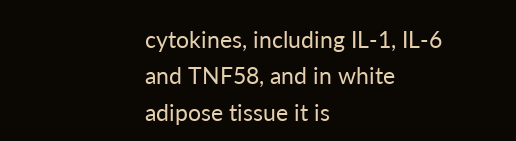cytokines, including IL-1, IL-6 and TNF58, and in white
adipose tissue it is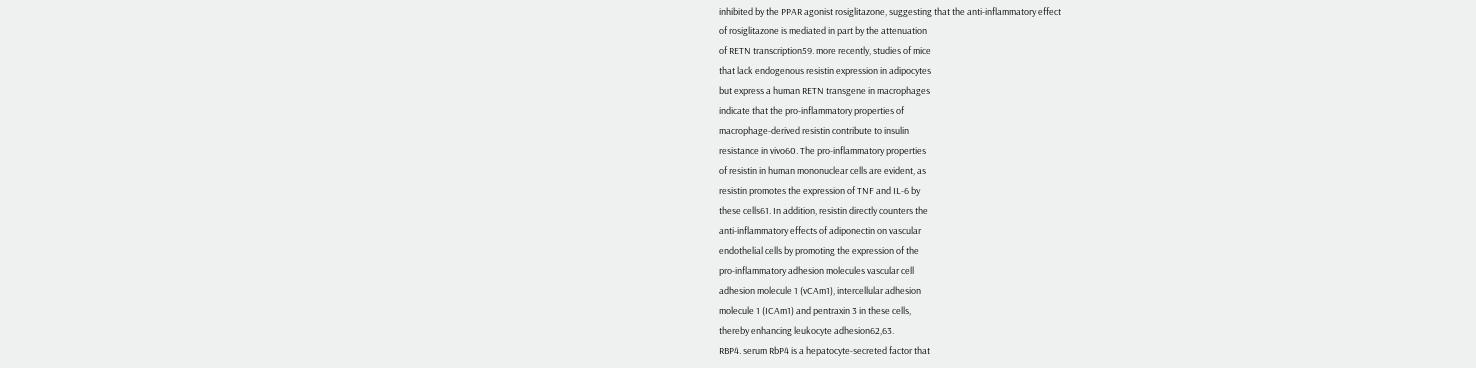inhibited by the PPAR agonist rosiglitazone, suggesting that the anti-inflammatory effect
of rosiglitazone is mediated in part by the attenuation
of RETN transcription59. more recently, studies of mice
that lack endogenous resistin expression in adipocytes
but express a human RETN transgene in macrophages
indicate that the pro-inflammatory properties of
macrophage-derived resistin contribute to insulin
resistance in vivo60. The pro-inflammatory properties
of resistin in human mononuclear cells are evident, as
resistin promotes the expression of TNF and IL-6 by
these cells61. In addition, resistin directly counters the
anti-inflammatory effects of adiponectin on vascular
endothelial cells by promoting the expression of the
pro-inflammatory adhesion molecules vascular cell
adhesion molecule 1 (vCAm1), intercellular adhesion
molecule 1 (ICAm1) and pentraxin 3 in these cells,
thereby enhancing leukocyte adhesion62,63.
RBP4. serum RbP4 is a hepatocyte-secreted factor that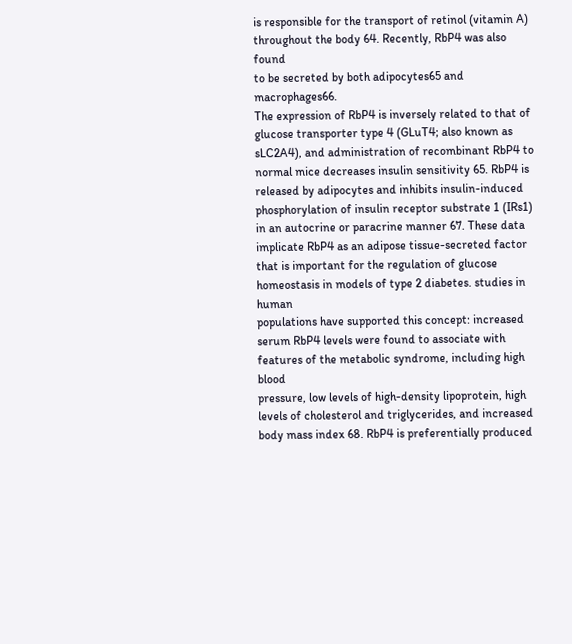is responsible for the transport of retinol (vitamin A)
throughout the body 64. Recently, RbP4 was also found
to be secreted by both adipocytes65 and macrophages66.
The expression of RbP4 is inversely related to that of
glucose transporter type 4 (GLuT4; also known as
sLC2A4), and administration of recombinant RbP4 to
normal mice decreases insulin sensitivity 65. RbP4 is
released by adipocytes and inhibits insulin-induced
phosphorylation of insulin receptor substrate 1 (IRs1)
in an autocrine or paracrine manner 67. These data
implicate RbP4 as an adipose tissue-secreted factor
that is important for the regulation of glucose homeostasis in models of type 2 diabetes. studies in human
populations have supported this concept: increased
serum RbP4 levels were found to associate with features of the metabolic syndrome, including high blood
pressure, low levels of high-density lipoprotein, high
levels of cholesterol and triglycerides, and increased
body mass index 68. RbP4 is preferentially produced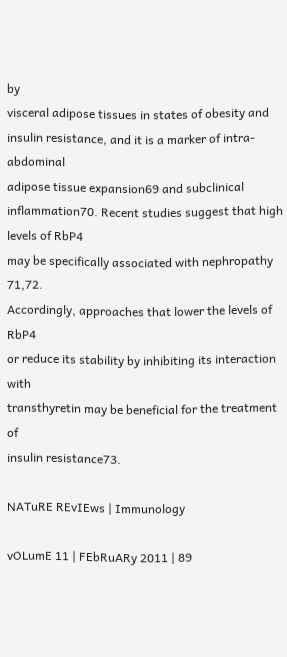by
visceral adipose tissues in states of obesity and insulin resistance, and it is a marker of intra-abdominal
adipose tissue expansion69 and subclinical inflammation70. Recent studies suggest that high levels of RbP4
may be specifically associated with nephropathy 71,72.
Accordingly, approaches that lower the levels of RbP4
or reduce its stability by inhibiting its interaction with
transthyretin may be beneficial for the treatment of
insulin resistance73.

NATuRE REvIEws | Immunology

vOLumE 11 | FEbRuARy 2011 | 89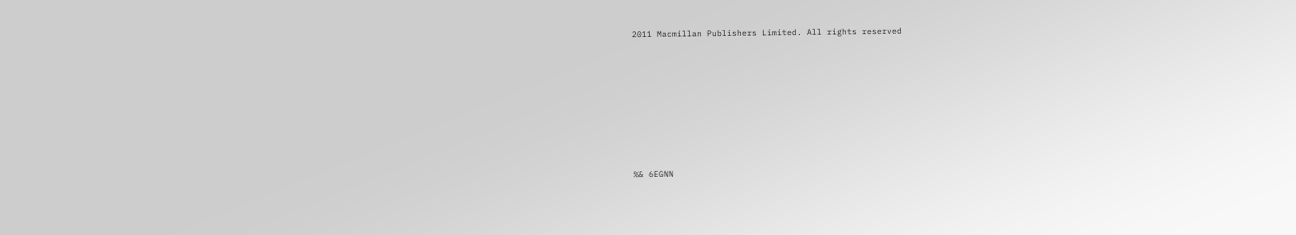2011 Macmillan Publishers Limited. All rights reserved








%& 6EGNN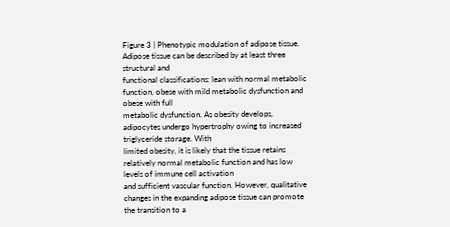Figure 3 | Phenotypic modulation of adipose tissue. Adipose tissue can be described by at least three structural and
functional classifications: lean with normal metabolic function, obese with mild metabolic dysfunction and obese with full
metabolic dysfunction. As obesity develops, adipocytes undergo hypertrophy owing to increased
triglyceride storage. With
limited obesity, it is likely that the tissue retains relatively normal metabolic function and has low levels of immune cell activation
and sufficient vascular function. However, qualitative changes in the expanding adipose tissue can promote the transition to a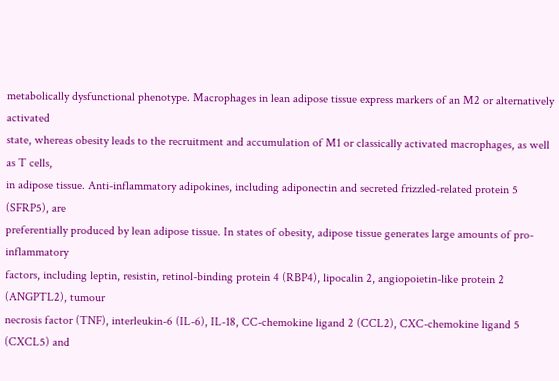metabolically dysfunctional phenotype. Macrophages in lean adipose tissue express markers of an M2 or alternatively activated
state, whereas obesity leads to the recruitment and accumulation of M1 or classically activated macrophages, as well as T cells,
in adipose tissue. Anti-inflammatory adipokines, including adiponectin and secreted frizzled-related protein 5 (SFRP5), are
preferentially produced by lean adipose tissue. In states of obesity, adipose tissue generates large amounts of pro-inflammatory
factors, including leptin, resistin, retinol-binding protein 4 (RBP4), lipocalin 2, angiopoietin-like protein 2 (ANGPTL2), tumour
necrosis factor (TNF), interleukin-6 (IL-6), IL-18, CC-chemokine ligand 2 (CCL2), CXC-chemokine ligand 5 (CXCL5) and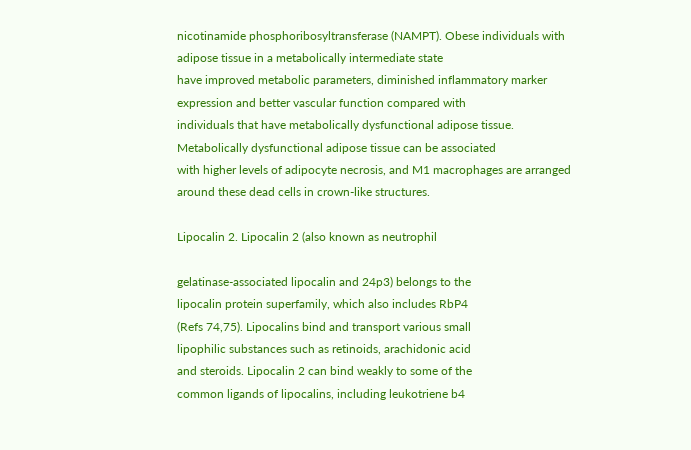nicotinamide phosphoribosyltransferase (NAMPT). Obese individuals with adipose tissue in a metabolically intermediate state
have improved metabolic parameters, diminished inflammatory marker expression and better vascular function compared with
individuals that have metabolically dysfunctional adipose tissue. Metabolically dysfunctional adipose tissue can be associated
with higher levels of adipocyte necrosis, and M1 macrophages are arranged around these dead cells in crown-like structures.

Lipocalin 2. Lipocalin 2 (also known as neutrophil

gelatinase-associated lipocalin and 24p3) belongs to the
lipocalin protein superfamily, which also includes RbP4
(Refs 74,75). Lipocalins bind and transport various small
lipophilic substances such as retinoids, arachidonic acid
and steroids. Lipocalin 2 can bind weakly to some of the
common ligands of lipocalins, including leukotriene b4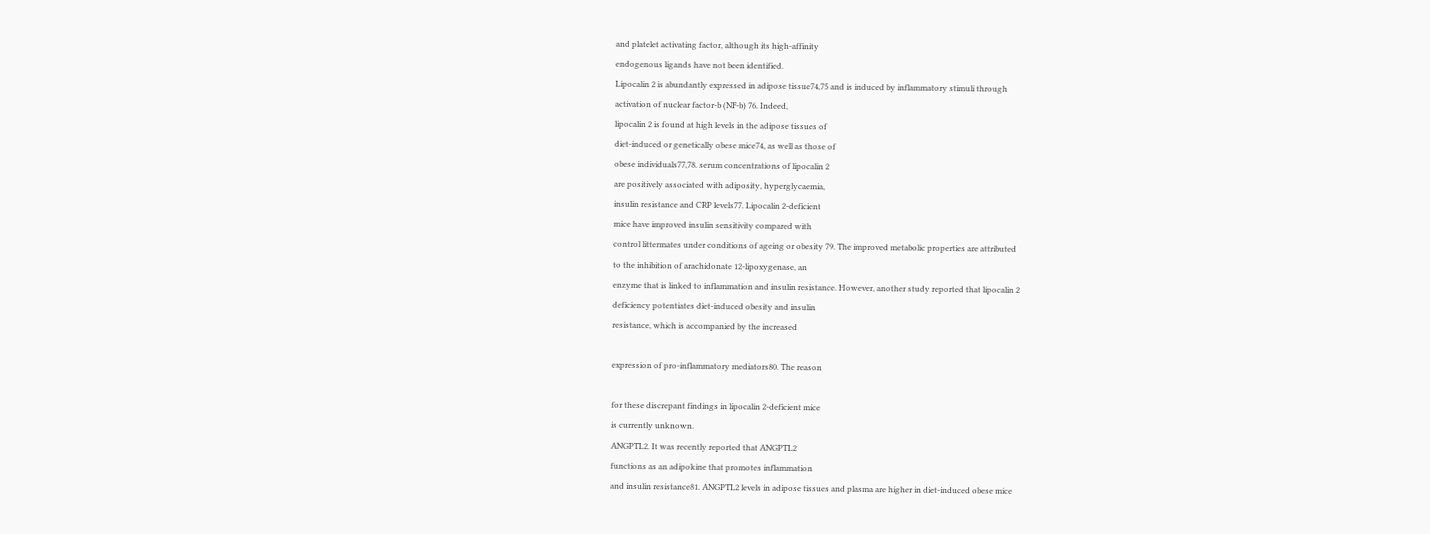and platelet activating factor, although its high-affinity
endogenous ligands have not been identified.
Lipocalin 2 is abundantly expressed in adipose tissue74,75 and is induced by inflammatory stimuli through
activation of nuclear factor-b (NF-b) 76. Indeed,
lipocalin 2 is found at high levels in the adipose tissues of
diet-induced or genetically obese mice74, as well as those of
obese individuals77,78. serum concentrations of lipocalin 2
are positively associated with adiposity, hyperglycaemia,
insulin resistance and CRP levels77. Lipocalin 2-deficient
mice have improved insulin sensitivity compared with
control littermates under conditions of ageing or obesity 79. The improved metabolic properties are attributed
to the inhibition of arachidonate 12-lipoxygenase, an
enzyme that is linked to inflammation and insulin resistance. However, another study reported that lipocalin 2
deficiency potentiates diet-induced obesity and insulin
resistance, which is accompanied by the increased

expression of pro-inflammatory mediators80. The reason

for these discrepant findings in lipocalin 2-deficient mice
is currently unknown.
ANGPTL2. It was recently reported that ANGPTL2
functions as an adipokine that promotes inflammation
and insulin resistance81. ANGPTL2 levels in adipose tissues and plasma are higher in diet-induced obese mice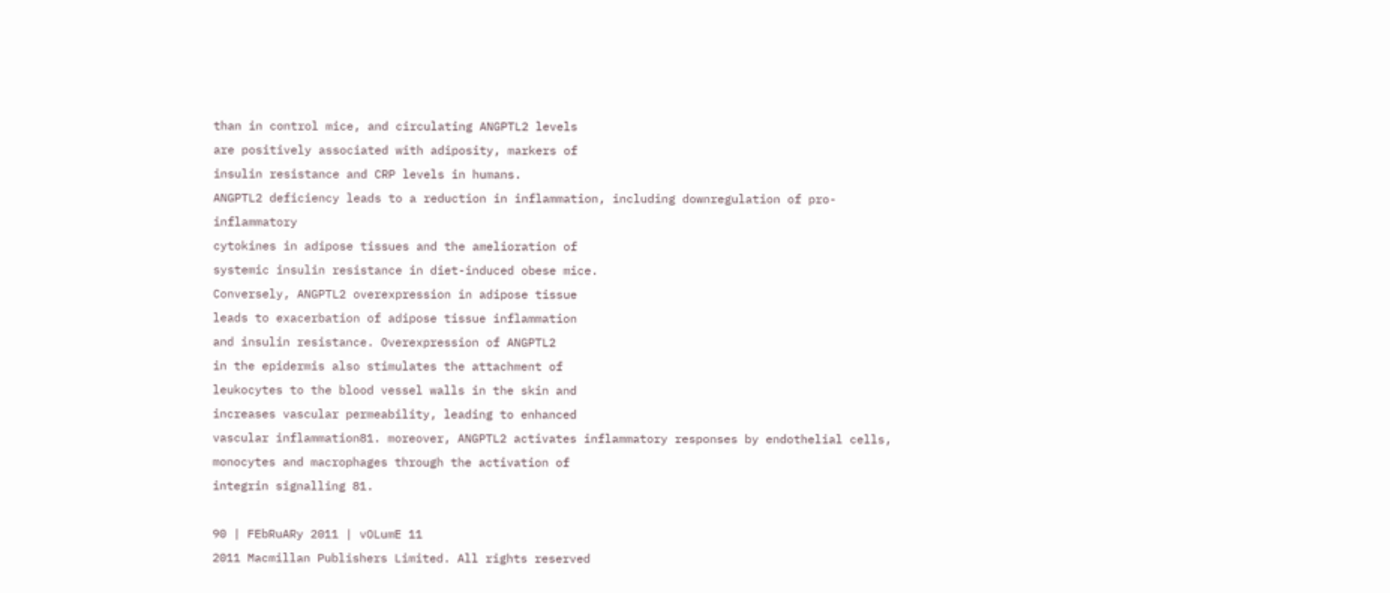than in control mice, and circulating ANGPTL2 levels
are positively associated with adiposity, markers of
insulin resistance and CRP levels in humans.
ANGPTL2 deficiency leads to a reduction in inflammation, including downregulation of pro-inflammatory
cytokines in adipose tissues and the amelioration of
systemic insulin resistance in diet-induced obese mice.
Conversely, ANGPTL2 overexpression in adipose tissue
leads to exacerbation of adipose tissue inflammation
and insulin resistance. Overexpression of ANGPTL2
in the epidermis also stimulates the attachment of
leukocytes to the blood vessel walls in the skin and
increases vascular permeability, leading to enhanced
vascular inflammation81. moreover, ANGPTL2 activates inflammatory responses by endothelial cells,
monocytes and macrophages through the activation of
integrin signalling 81.

90 | FEbRuARy 2011 | vOLumE 11
2011 Macmillan Publishers Limited. All rights reserved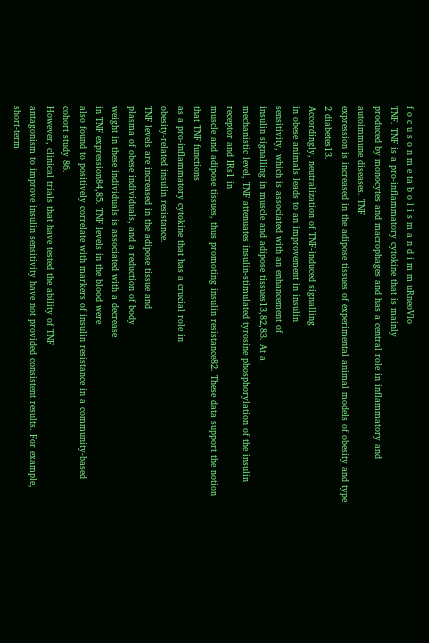f o c u s o n m e ta b o l i s m a n d i m m uRneoVlo
TNF. TNF is a pro-inflammatory cytokine that is mainly
produced by monocytes and macrophages and has a central role in inflammatory and autoimmune diseases. TNF
expression is increased in the adipose tissues of experimental animal models of obesity and type 2 diabetes13.
Accordingly, neutralization of TNF-induced signalling
in obese animals leads to an improvement in insulin
sensitivity, which is associated with an enhancement of
insulin signalling in muscle and adipose tissues13,82,83. At a
mechanistic level, TNF attenuates insulin-stimulated tyrosine phosphorylation of the insulin receptor and IRs1 in
muscle and adipose tissues, thus promoting insulin resistance82. These data support the notion that TNF functions
as a pro-inflammatory cytokine that has a crucial role in
obesity-related insulin resistance.
TNF levels are increased in the adipose tissue and
plasma of obese individuals, and a reduction of body
weight in these individuals is associated with a decrease
in TNF expression84,85. TNF levels in the blood were
also found to positively correlate with markers of insulin resistance in a community-based cohort study 86.
However, clinical trials that have tested the ability of TNF
antagonism to improve insulin sensitivity have not provided consistent results. For example, short-term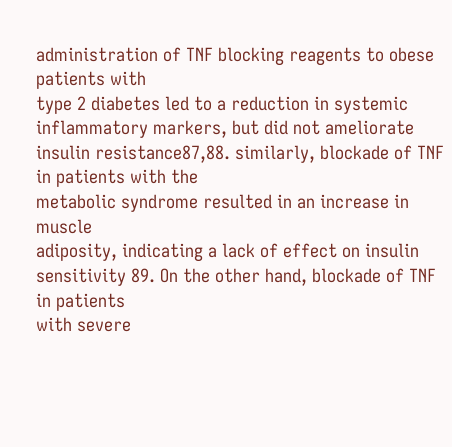administration of TNF blocking reagents to obese patients with
type 2 diabetes led to a reduction in systemic inflammatory markers, but did not ameliorate insulin resistance87,88. similarly, blockade of TNF in patients with the
metabolic syndrome resulted in an increase in muscle
adiposity, indicating a lack of effect on insulin sensitivity 89. On the other hand, blockade of TNF in patients
with severe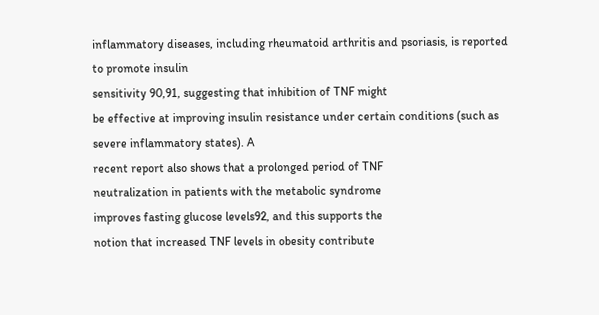inflammatory diseases, including rheumatoid arthritis and psoriasis, is reported to promote insulin
sensitivity 90,91, suggesting that inhibition of TNF might
be effective at improving insulin resistance under certain conditions (such as severe inflammatory states). A
recent report also shows that a prolonged period of TNF
neutralization in patients with the metabolic syndrome
improves fasting glucose levels92, and this supports the
notion that increased TNF levels in obesity contribute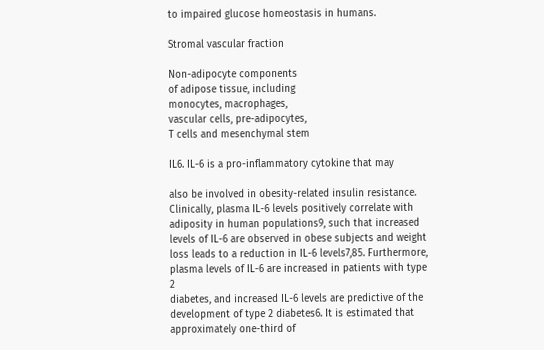to impaired glucose homeostasis in humans.

Stromal vascular fraction

Non-adipocyte components
of adipose tissue, including
monocytes, macrophages,
vascular cells, pre-adipocytes,
T cells and mesenchymal stem

IL6. IL-6 is a pro-inflammatory cytokine that may

also be involved in obesity-related insulin resistance.
Clinically, plasma IL-6 levels positively correlate with
adiposity in human populations9, such that increased
levels of IL-6 are observed in obese subjects and weight
loss leads to a reduction in IL-6 levels7,85. Furthermore,
plasma levels of IL-6 are increased in patients with type 2
diabetes, and increased IL-6 levels are predictive of the
development of type 2 diabetes6. It is estimated that
approximately one-third of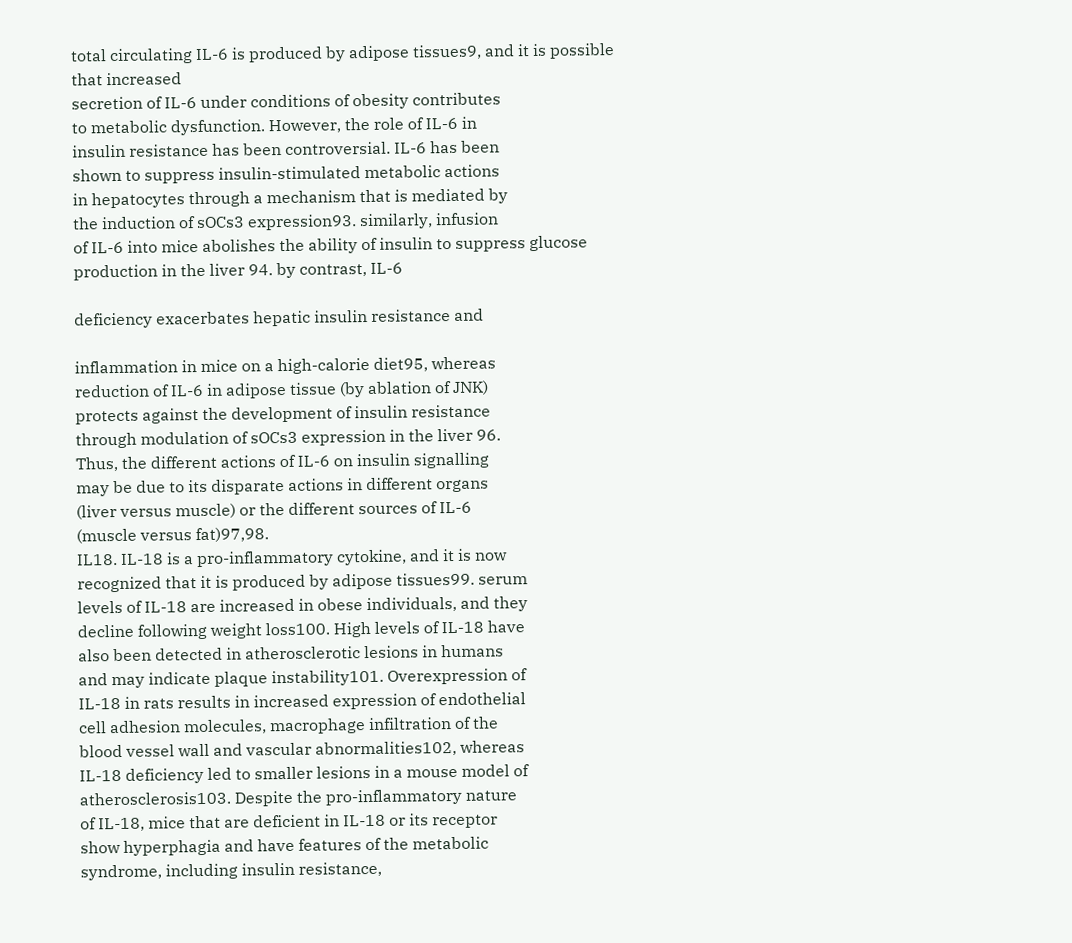total circulating IL-6 is produced by adipose tissues9, and it is possible that increased
secretion of IL-6 under conditions of obesity contributes
to metabolic dysfunction. However, the role of IL-6 in
insulin resistance has been controversial. IL-6 has been
shown to suppress insulin-stimulated metabolic actions
in hepatocytes through a mechanism that is mediated by
the induction of sOCs3 expression93. similarly, infusion
of IL-6 into mice abolishes the ability of insulin to suppress glucose production in the liver 94. by contrast, IL-6

deficiency exacerbates hepatic insulin resistance and

inflammation in mice on a high-calorie diet95, whereas
reduction of IL-6 in adipose tissue (by ablation of JNK)
protects against the development of insulin resistance
through modulation of sOCs3 expression in the liver 96.
Thus, the different actions of IL-6 on insulin signalling
may be due to its disparate actions in different organs
(liver versus muscle) or the different sources of IL-6
(muscle versus fat)97,98.
IL18. IL-18 is a pro-inflammatory cytokine, and it is now
recognized that it is produced by adipose tissues99. serum
levels of IL-18 are increased in obese individuals, and they
decline following weight loss100. High levels of IL-18 have
also been detected in atherosclerotic lesions in humans
and may indicate plaque instability101. Overexpression of
IL-18 in rats results in increased expression of endothelial
cell adhesion molecules, macrophage infiltration of the
blood vessel wall and vascular abnormalities102, whereas
IL-18 deficiency led to smaller lesions in a mouse model of
atherosclerosis103. Despite the pro-inflammatory nature
of IL-18, mice that are deficient in IL-18 or its receptor
show hyperphagia and have features of the metabolic
syndrome, including insulin resistance,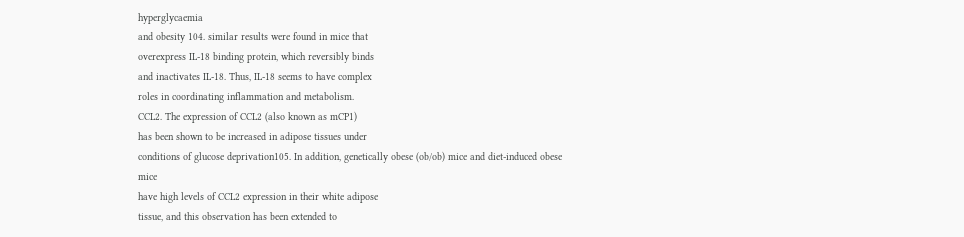hyperglycaemia
and obesity 104. similar results were found in mice that
overexpress IL-18 binding protein, which reversibly binds
and inactivates IL-18. Thus, IL-18 seems to have complex
roles in coordinating inflammation and metabolism.
CCL2. The expression of CCL2 (also known as mCP1)
has been shown to be increased in adipose tissues under
conditions of glucose deprivation105. In addition, genetically obese (ob/ob) mice and diet-induced obese mice
have high levels of CCL2 expression in their white adipose
tissue, and this observation has been extended to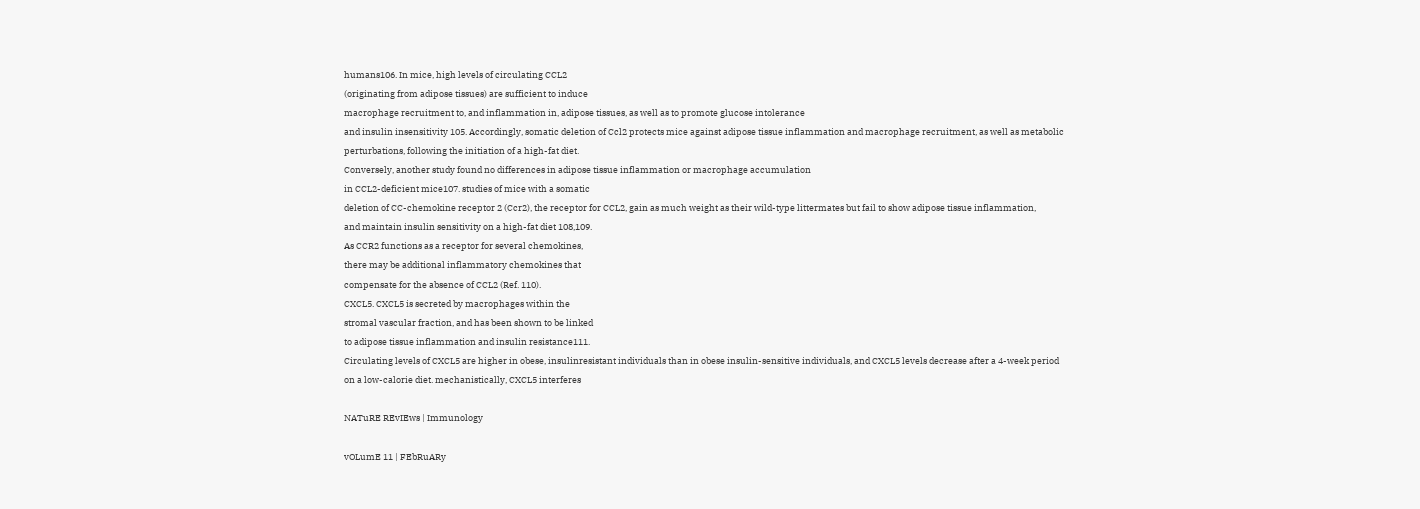humans106. In mice, high levels of circulating CCL2
(originating from adipose tissues) are sufficient to induce
macrophage recruitment to, and inflammation in, adipose tissues, as well as to promote glucose intolerance
and insulin insensitivity 105. Accordingly, somatic deletion of Ccl2 protects mice against adipose tissue inflammation and macrophage recruitment, as well as metabolic
perturbations, following the initiation of a high-fat diet.
Conversely, another study found no differences in adipose tissue inflammation or macrophage accumulation
in CCL2-deficient mice107. studies of mice with a somatic
deletion of CC-chemokine receptor 2 (Ccr2), the receptor for CCL2, gain as much weight as their wild-type littermates but fail to show adipose tissue inflammation,
and maintain insulin sensitivity on a high-fat diet 108,109.
As CCR2 functions as a receptor for several chemokines,
there may be additional inflammatory chemokines that
compensate for the absence of CCL2 (Ref. 110).
CXCL5. CXCL5 is secreted by macrophages within the
stromal vascular fraction, and has been shown to be linked
to adipose tissue inflammation and insulin resistance111.
Circulating levels of CXCL5 are higher in obese, insulinresistant individuals than in obese insulin-sensitive individuals, and CXCL5 levels decrease after a 4-week period
on a low-calorie diet. mechanistically, CXCL5 interferes

NATuRE REvIEws | Immunology

vOLumE 11 | FEbRuARy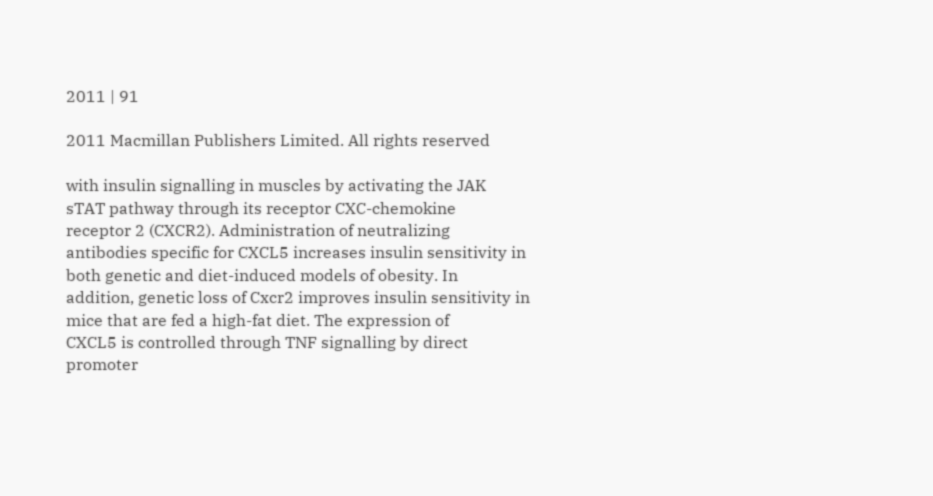2011 | 91

2011 Macmillan Publishers Limited. All rights reserved

with insulin signalling in muscles by activating the JAK
sTAT pathway through its receptor CXC-chemokine
receptor 2 (CXCR2). Administration of neutralizing
antibodies specific for CXCL5 increases insulin sensitivity in both genetic and diet-induced models of obesity. In
addition, genetic loss of Cxcr2 improves insulin sensitivity in mice that are fed a high-fat diet. The expression of
CXCL5 is controlled through TNF signalling by direct
promoter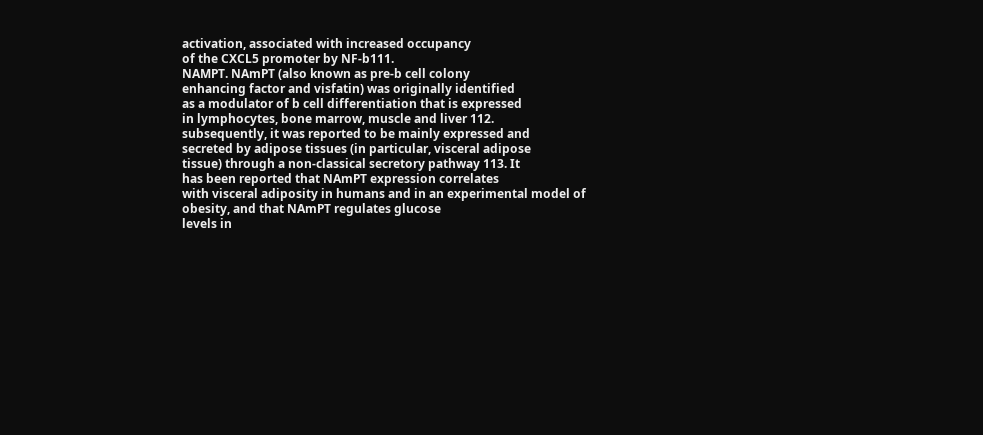activation, associated with increased occupancy
of the CXCL5 promoter by NF-b111.
NAMPT. NAmPT (also known as pre-b cell colony
enhancing factor and visfatin) was originally identified
as a modulator of b cell differentiation that is expressed
in lymphocytes, bone marrow, muscle and liver 112.
subsequently, it was reported to be mainly expressed and
secreted by adipose tissues (in particular, visceral adipose
tissue) through a non-classical secretory pathway 113. It
has been reported that NAmPT expression correlates
with visceral adiposity in humans and in an experimental model of obesity, and that NAmPT regulates glucose
levels in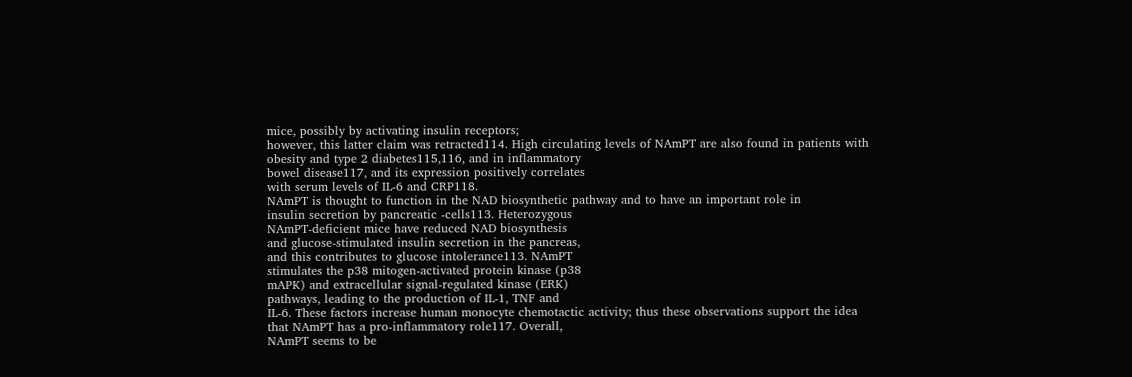mice, possibly by activating insulin receptors;
however, this latter claim was retracted114. High circulating levels of NAmPT are also found in patients with
obesity and type 2 diabetes115,116, and in inflammatory
bowel disease117, and its expression positively correlates
with serum levels of IL-6 and CRP118.
NAmPT is thought to function in the NAD biosynthetic pathway and to have an important role in
insulin secretion by pancreatic -cells113. Heterozygous
NAmPT-deficient mice have reduced NAD biosynthesis
and glucose-stimulated insulin secretion in the pancreas,
and this contributes to glucose intolerance113. NAmPT
stimulates the p38 mitogen-activated protein kinase (p38
mAPK) and extracellular signal-regulated kinase (ERK)
pathways, leading to the production of IL-1, TNF and
IL-6. These factors increase human monocyte chemotactic activity; thus these observations support the idea
that NAmPT has a pro-inflammatory role117. Overall,
NAmPT seems to be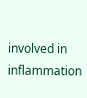involved in inflammation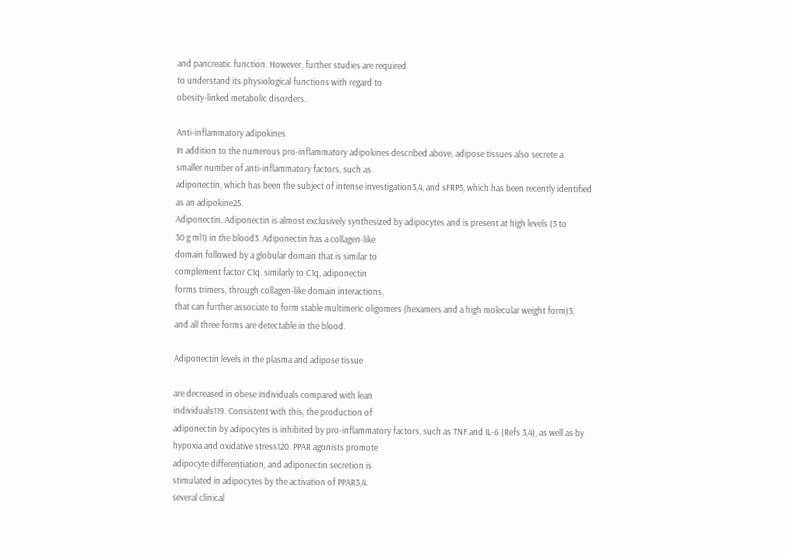and pancreatic function. However, further studies are required
to understand its physiological functions with regard to
obesity-linked metabolic disorders.

Anti-inflammatory adipokines
In addition to the numerous pro-inflammatory adipokines described above, adipose tissues also secrete a
smaller number of anti-inflammatory factors, such as
adiponectin, which has been the subject of intense investigation3,4, and sFRP5, which has been recently identified
as an adipokine25.
Adiponectin. Adiponectin is almost exclusively synthesized by adipocytes and is present at high levels (3 to
30 g ml1) in the blood3. Adiponectin has a collagen-like
domain followed by a globular domain that is similar to
complement factor C1q. similarly to C1q, adiponectin
forms trimers, through collagen-like domain interactions,
that can further associate to form stable multimeric oligomers (hexamers and a high molecular weight form)3,
and all three forms are detectable in the blood.

Adiponectin levels in the plasma and adipose tissue

are decreased in obese individuals compared with lean
individuals119. Consistent with this, the production of
adiponectin by adipocytes is inhibited by pro-inflammatory factors, such as TNF and IL-6 (Refs 3,4), as well as by
hypoxia and oxidative stress120. PPAR agonists promote
adipocyte differentiation, and adiponectin secretion is
stimulated in adipocytes by the activation of PPAR3,4.
several clinical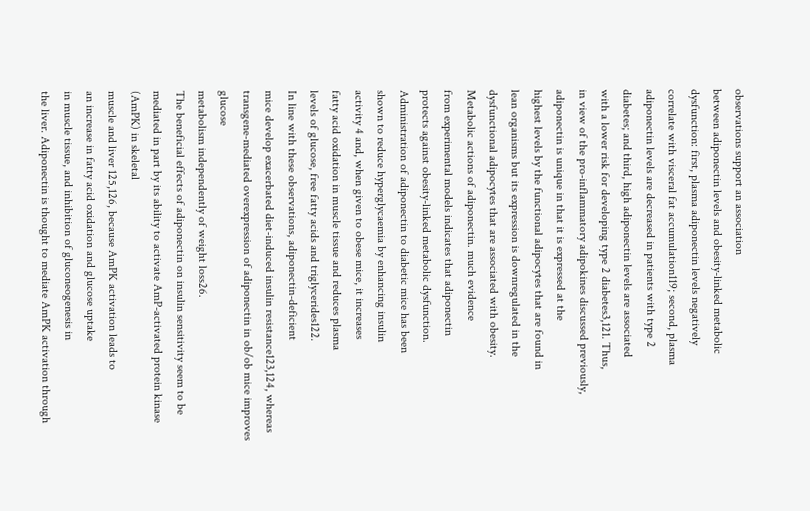observations support an association
between adiponectin levels and obesity-linked metabolic
dysfunction: first, plasma adiponectin levels negatively
correlate with visceral fat accumulation119; second, plasma
adiponectin levels are decreased in patients with type 2
diabetes; and third, high adiponectin levels are associated
with a lower risk for developing type 2 diabetes3,121. Thus,
in view of the pro-inflammatory adipokines discussed previously, adiponectin is unique in that it is expressed at the
highest levels by the functional adipocytes that are found in
lean organisms but its expression is downregulated in the
dysfunctional adipocytes that are associated with obesity.
Metabolic actions of adiponectin. much evidence
from experimental models indicates that adiponectin
protects against obesity-linked metabolic dysfunction.
Administration of adiponectin to diabetic mice has been
shown to reduce hyperglycaemia by enhancing insulin
activity 4 and, when given to obese mice, it increases
fatty acid oxidation in muscle tissue and reduces plasma
levels of glucose, free fatty acids and triglycerides122.
In line with these observations, adiponectin-deficient
mice develop exacerbated diet-induced insulin resistance123,124, whereas transgene-mediated overexpression of adiponectin in ob/ob mice improves glucose
metabolism independently of weight loss26.
The beneficial effects of adiponectin on insulin sensitivity seem to be mediated in part by its ability to activate AmP-activated protein kinase (AmPK) in skeletal
muscle and liver 125,126, because AmPK activation leads to
an increase in fatty acid oxidation and glucose uptake
in muscle tissue, and inhibition of gluconeogenesis in
the liver. Adiponectin is thought to mediate AmPK activation through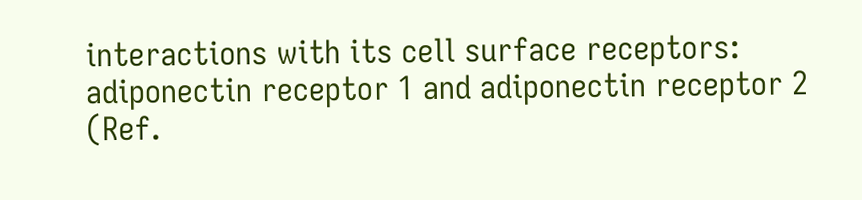interactions with its cell surface receptors: adiponectin receptor 1 and adiponectin receptor 2
(Ref.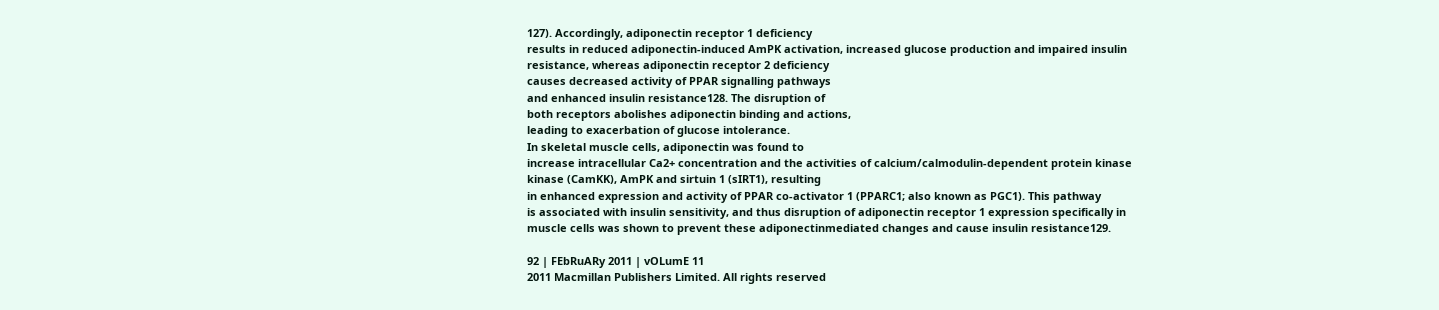127). Accordingly, adiponectin receptor 1 deficiency
results in reduced adiponectin-induced AmPK activation, increased glucose production and impaired insulin
resistance, whereas adiponectin receptor 2 deficiency
causes decreased activity of PPAR signalling pathways
and enhanced insulin resistance128. The disruption of
both receptors abolishes adiponectin binding and actions,
leading to exacerbation of glucose intolerance.
In skeletal muscle cells, adiponectin was found to
increase intracellular Ca2+ concentration and the activities of calcium/calmodulin-dependent protein kinase
kinase (CamKK), AmPK and sirtuin 1 (sIRT1), resulting
in enhanced expression and activity of PPAR co-activator 1 (PPARC1; also known as PGC1). This pathway
is associated with insulin sensitivity, and thus disruption of adiponectin receptor 1 expression specifically in
muscle cells was shown to prevent these adiponectinmediated changes and cause insulin resistance129.

92 | FEbRuARy 2011 | vOLumE 11
2011 Macmillan Publishers Limited. All rights reserved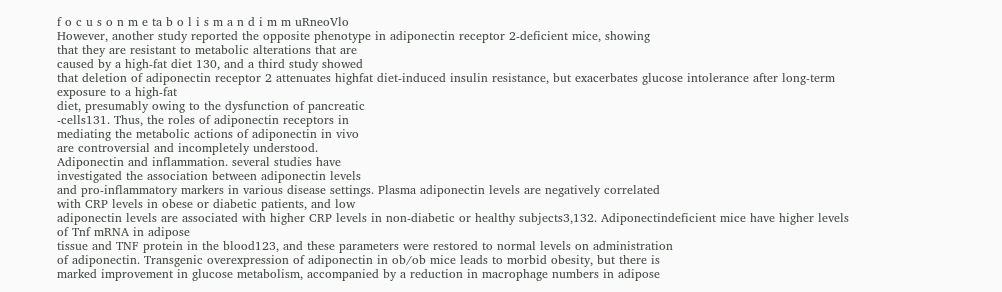f o c u s o n m e ta b o l i s m a n d i m m uRneoVlo
However, another study reported the opposite phenotype in adiponectin receptor 2-deficient mice, showing
that they are resistant to metabolic alterations that are
caused by a high-fat diet 130, and a third study showed
that deletion of adiponectin receptor 2 attenuates highfat diet-induced insulin resistance, but exacerbates glucose intolerance after long-term exposure to a high-fat
diet, presumably owing to the dysfunction of pancreatic
-cells131. Thus, the roles of adiponectin receptors in
mediating the metabolic actions of adiponectin in vivo
are controversial and incompletely understood.
Adiponectin and inflammation. several studies have
investigated the association between adiponectin levels
and pro-inflammatory markers in various disease settings. Plasma adiponectin levels are negatively correlated
with CRP levels in obese or diabetic patients, and low
adiponectin levels are associated with higher CRP levels in non-diabetic or healthy subjects3,132. Adiponectindeficient mice have higher levels of Tnf mRNA in adipose
tissue and TNF protein in the blood123, and these parameters were restored to normal levels on administration
of adiponectin. Transgenic overexpression of adiponectin in ob/ob mice leads to morbid obesity, but there is
marked improvement in glucose metabolism, accompanied by a reduction in macrophage numbers in adipose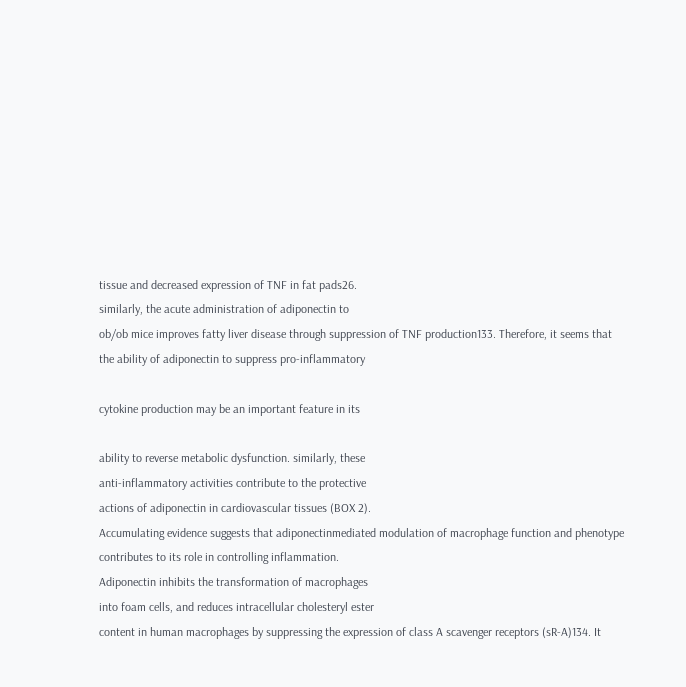tissue and decreased expression of TNF in fat pads26.
similarly, the acute administration of adiponectin to
ob/ob mice improves fatty liver disease through suppression of TNF production133. Therefore, it seems that
the ability of adiponectin to suppress pro-inflammatory

cytokine production may be an important feature in its

ability to reverse metabolic dysfunction. similarly, these
anti-inflammatory activities contribute to the protective
actions of adiponectin in cardiovascular tissues (BOX 2).
Accumulating evidence suggests that adiponectinmediated modulation of macrophage function and phenotype contributes to its role in controlling inflammation.
Adiponectin inhibits the transformation of macrophages
into foam cells, and reduces intracellular cholesteryl ester
content in human macrophages by suppressing the expression of class A scavenger receptors (sR-A)134. It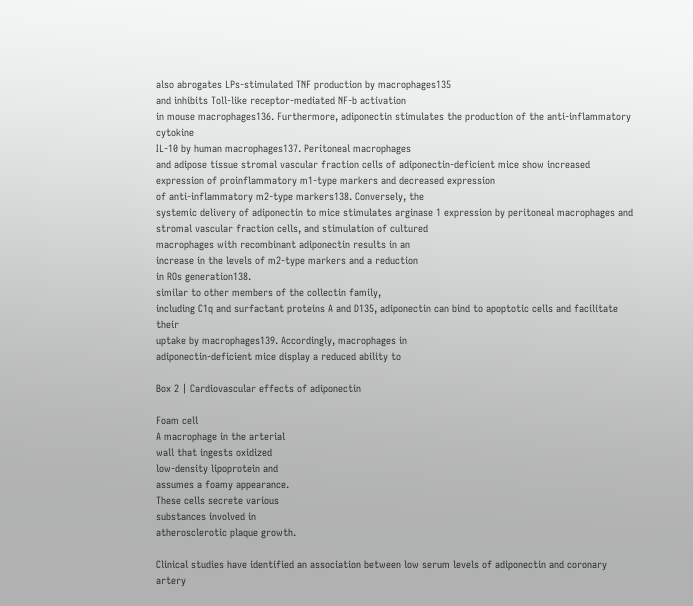also abrogates LPs-stimulated TNF production by macrophages135
and inhibits Toll-like receptor-mediated NF-b activation
in mouse macrophages136. Furthermore, adiponectin stimulates the production of the anti-inflammatory cytokine
IL-10 by human macrophages137. Peritoneal macrophages
and adipose tissue stromal vascular fraction cells of adiponectin-deficient mice show increased expression of proinflammatory m1-type markers and decreased expression
of anti-inflammatory m2-type markers138. Conversely, the
systemic delivery of adiponectin to mice stimulates arginase 1 expression by peritoneal macrophages and stromal vascular fraction cells, and stimulation of cultured
macrophages with recombinant adiponectin results in an
increase in the levels of m2-type markers and a reduction
in ROs generation138.
similar to other members of the collectin family,
including C1q and surfactant proteins A and D135, adiponectin can bind to apoptotic cells and facilitate their
uptake by macrophages139. Accordingly, macrophages in
adiponectin-deficient mice display a reduced ability to

Box 2 | Cardiovascular effects of adiponectin

Foam cell
A macrophage in the arterial
wall that ingests oxidized
low-density lipoprotein and
assumes a foamy appearance.
These cells secrete various
substances involved in
atherosclerotic plaque growth.

Clinical studies have identified an association between low serum levels of adiponectin and coronary artery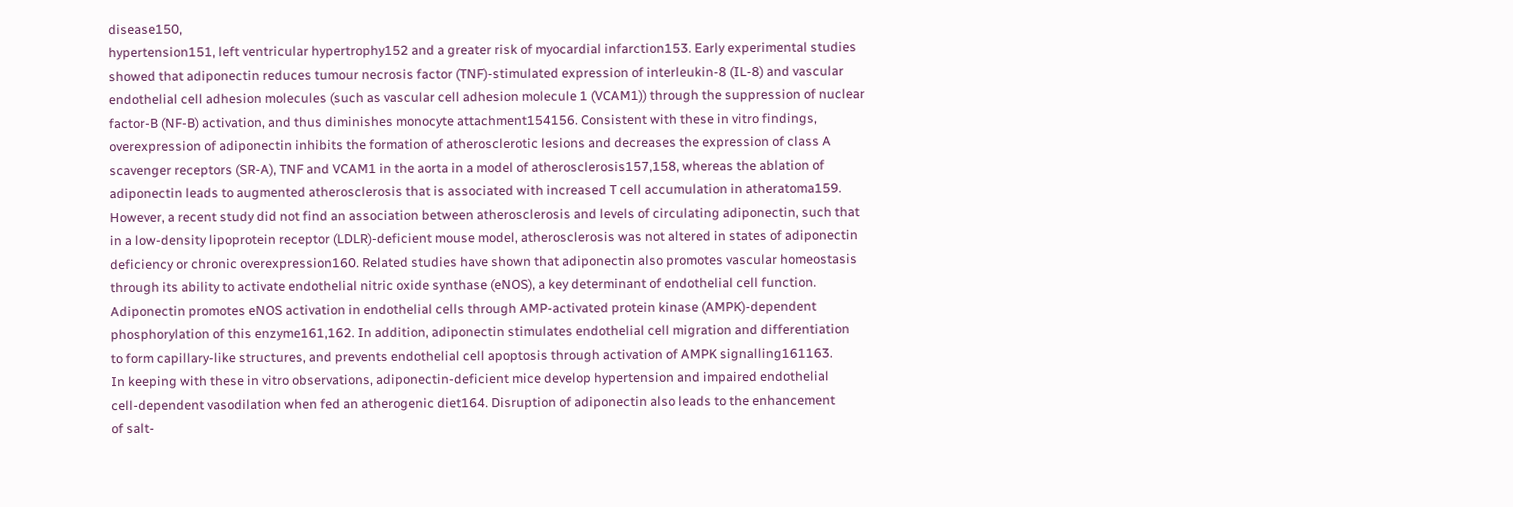disease150,
hypertension151, left ventricular hypertrophy152 and a greater risk of myocardial infarction153. Early experimental studies
showed that adiponectin reduces tumour necrosis factor (TNF)-stimulated expression of interleukin-8 (IL-8) and vascular
endothelial cell adhesion molecules (such as vascular cell adhesion molecule 1 (VCAM1)) through the suppression of nuclear
factor-B (NF-B) activation, and thus diminishes monocyte attachment154156. Consistent with these in vitro findings,
overexpression of adiponectin inhibits the formation of atherosclerotic lesions and decreases the expression of class A
scavenger receptors (SR-A), TNF and VCAM1 in the aorta in a model of atherosclerosis157,158, whereas the ablation of
adiponectin leads to augmented atherosclerosis that is associated with increased T cell accumulation in atheratoma159.
However, a recent study did not find an association between atherosclerosis and levels of circulating adiponectin, such that
in a low-density lipoprotein receptor (LDLR)-deficient mouse model, atherosclerosis was not altered in states of adiponectin
deficiency or chronic overexpression160. Related studies have shown that adiponectin also promotes vascular homeostasis
through its ability to activate endothelial nitric oxide synthase (eNOS), a key determinant of endothelial cell function.
Adiponectin promotes eNOS activation in endothelial cells through AMP-activated protein kinase (AMPK)-dependent
phosphorylation of this enzyme161,162. In addition, adiponectin stimulates endothelial cell migration and differentiation
to form capillary-like structures, and prevents endothelial cell apoptosis through activation of AMPK signalling161163.
In keeping with these in vitro observations, adiponectin-deficient mice develop hypertension and impaired endothelial
cell-dependent vasodilation when fed an atherogenic diet164. Disruption of adiponectin also leads to the enhancement
of salt-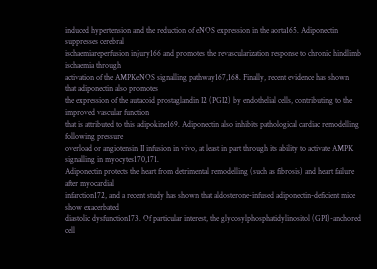induced hypertension and the reduction of eNOS expression in the aorta165. Adiponectin suppresses cerebral
ischaemiareperfusion injury166 and promotes the revascularization response to chronic hindlimb ischaemia through
activation of the AMPKeNOS signalling pathway167,168. Finally, recent evidence has shown that adiponectin also promotes
the expression of the autacoid prostaglandin I2 (PGI2) by endothelial cells, contributing to the improved vascular function
that is attributed to this adipokine169. Adiponectin also inhibits pathological cardiac remodelling following pressure
overload or angiotensin II infusion in vivo, at least in part through its ability to activate AMPK signalling in myocytes170,171.
Adiponectin protects the heart from detrimental remodelling (such as fibrosis) and heart failure after myocardial
infarction172, and a recent study has shown that aldosterone-infused adiponectin-deficient mice show exacerbated
diastolic dysfunction173. Of particular interest, the glycosylphosphatidylinositol (GPI)-anchored cell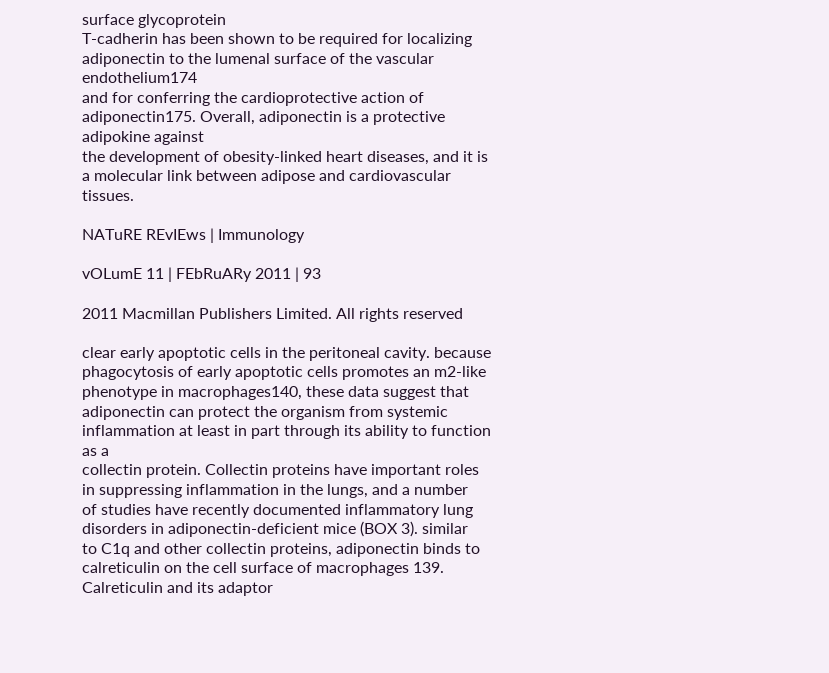surface glycoprotein
T-cadherin has been shown to be required for localizing adiponectin to the lumenal surface of the vascular endothelium174
and for conferring the cardioprotective action of adiponectin175. Overall, adiponectin is a protective adipokine against
the development of obesity-linked heart diseases, and it is a molecular link between adipose and cardiovascular tissues.

NATuRE REvIEws | Immunology

vOLumE 11 | FEbRuARy 2011 | 93

2011 Macmillan Publishers Limited. All rights reserved

clear early apoptotic cells in the peritoneal cavity. because
phagocytosis of early apoptotic cells promotes an m2-like
phenotype in macrophages140, these data suggest that adiponectin can protect the organism from systemic inflammation at least in part through its ability to function as a
collectin protein. Collectin proteins have important roles
in suppressing inflammation in the lungs, and a number
of studies have recently documented inflammatory lung
disorders in adiponectin-deficient mice (BOX 3). similar
to C1q and other collectin proteins, adiponectin binds to
calreticulin on the cell surface of macrophages 139.
Calreticulin and its adaptor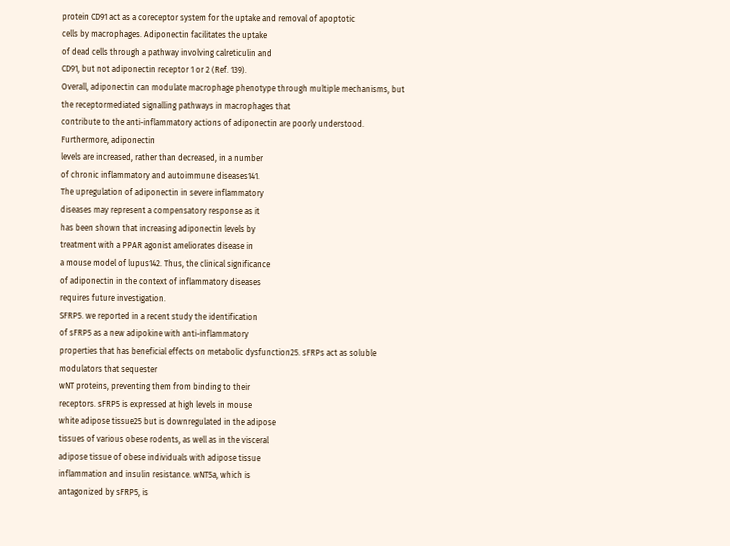protein CD91 act as a coreceptor system for the uptake and removal of apoptotic
cells by macrophages. Adiponectin facilitates the uptake
of dead cells through a pathway involving calreticulin and
CD91, but not adiponectin receptor 1 or 2 (Ref. 139).
Overall, adiponectin can modulate macrophage phenotype through multiple mechanisms, but the receptormediated signalling pathways in macrophages that
contribute to the anti-inflammatory actions of adiponectin are poorly understood. Furthermore, adiponectin
levels are increased, rather than decreased, in a number
of chronic inflammatory and autoimmune diseases141.
The upregulation of adiponectin in severe inflammatory
diseases may represent a compensatory response as it
has been shown that increasing adiponectin levels by
treatment with a PPAR agonist ameliorates disease in
a mouse model of lupus142. Thus, the clinical significance
of adiponectin in the context of inflammatory diseases
requires future investigation.
SFRP5. we reported in a recent study the identification
of sFRP5 as a new adipokine with anti-inflammatory
properties that has beneficial effects on metabolic dysfunction25. sFRPs act as soluble modulators that sequester
wNT proteins, preventing them from binding to their
receptors. sFRP5 is expressed at high levels in mouse
white adipose tissue25 but is downregulated in the adipose
tissues of various obese rodents, as well as in the visceral
adipose tissue of obese individuals with adipose tissue
inflammation and insulin resistance. wNT5a, which is
antagonized by sFRP5, is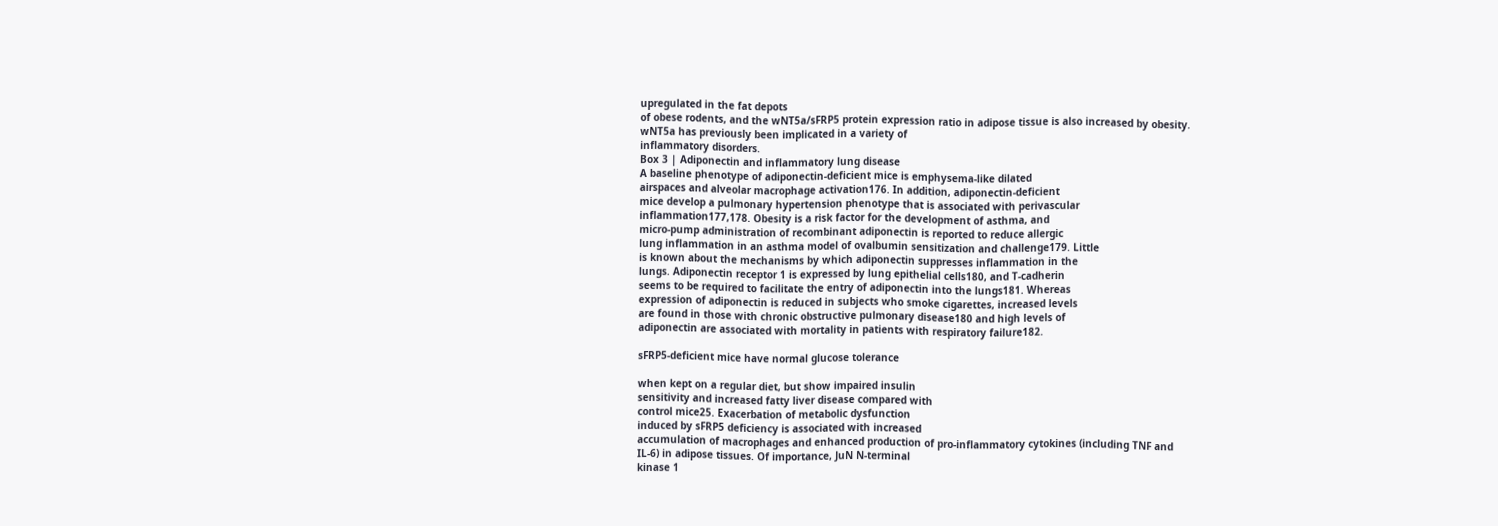upregulated in the fat depots
of obese rodents, and the wNT5a/sFRP5 protein expression ratio in adipose tissue is also increased by obesity.
wNT5a has previously been implicated in a variety of
inflammatory disorders.
Box 3 | Adiponectin and inflammatory lung disease
A baseline phenotype of adiponectin-deficient mice is emphysema-like dilated
airspaces and alveolar macrophage activation176. In addition, adiponectin-deficient
mice develop a pulmonary hypertension phenotype that is associated with perivascular
inflammation177,178. Obesity is a risk factor for the development of asthma, and
micro-pump administration of recombinant adiponectin is reported to reduce allergic
lung inflammation in an asthma model of ovalbumin sensitization and challenge179. Little
is known about the mechanisms by which adiponectin suppresses inflammation in the
lungs. Adiponectin receptor 1 is expressed by lung epithelial cells180, and T-cadherin
seems to be required to facilitate the entry of adiponectin into the lungs181. Whereas
expression of adiponectin is reduced in subjects who smoke cigarettes, increased levels
are found in those with chronic obstructive pulmonary disease180 and high levels of
adiponectin are associated with mortality in patients with respiratory failure182.

sFRP5-deficient mice have normal glucose tolerance

when kept on a regular diet, but show impaired insulin
sensitivity and increased fatty liver disease compared with
control mice25. Exacerbation of metabolic dysfunction
induced by sFRP5 deficiency is associated with increased
accumulation of macrophages and enhanced production of pro-inflammatory cytokines (including TNF and
IL-6) in adipose tissues. Of importance, JuN N-terminal
kinase 1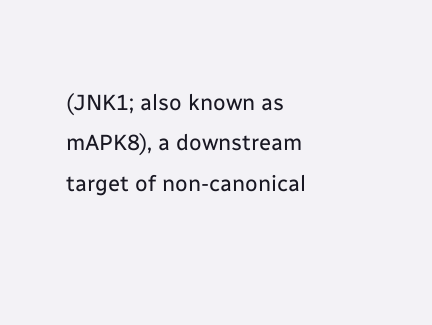(JNK1; also known as mAPK8), a downstream
target of non-canonical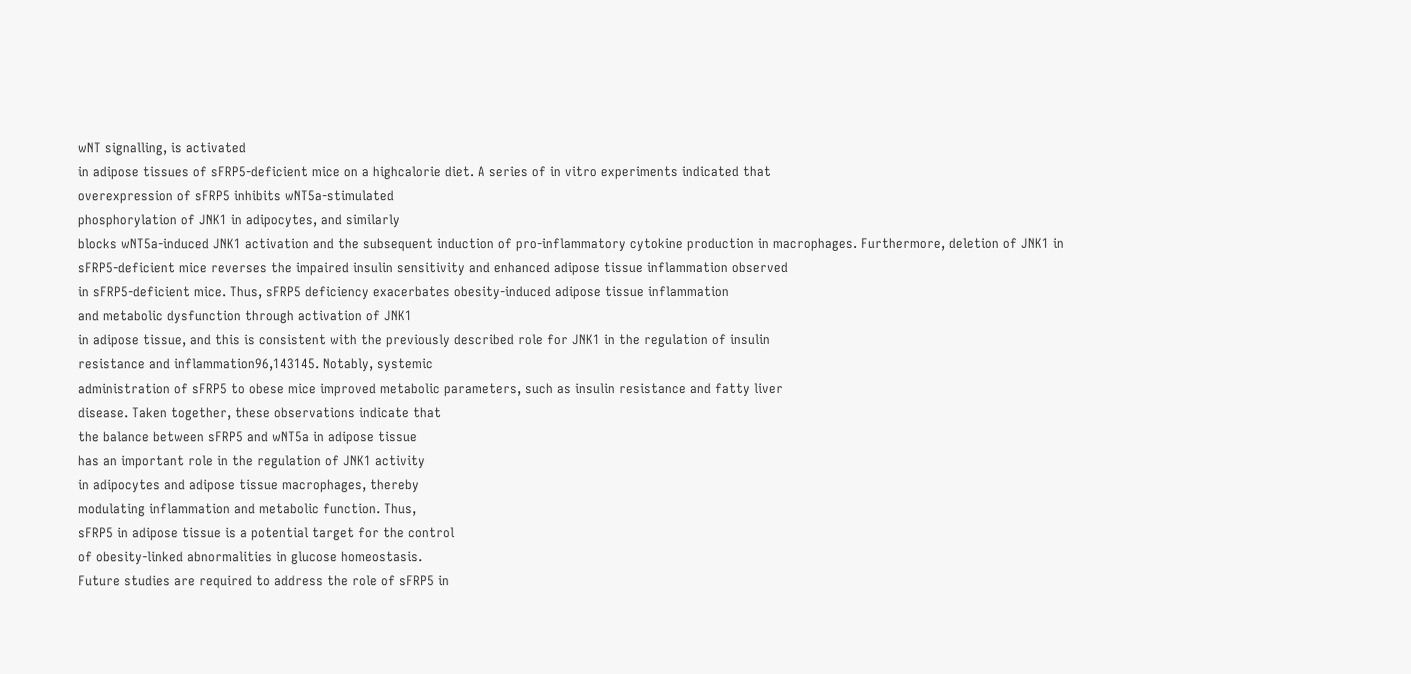wNT signalling, is activated
in adipose tissues of sFRP5-deficient mice on a highcalorie diet. A series of in vitro experiments indicated that
overexpression of sFRP5 inhibits wNT5a-stimulated
phosphorylation of JNK1 in adipocytes, and similarly
blocks wNT5a-induced JNK1 activation and the subsequent induction of pro-inflammatory cytokine production in macrophages. Furthermore, deletion of JNK1 in
sFRP5-deficient mice reverses the impaired insulin sensitivity and enhanced adipose tissue inflammation observed
in sFRP5-deficient mice. Thus, sFRP5 deficiency exacerbates obesity-induced adipose tissue inflammation
and metabolic dysfunction through activation of JNK1
in adipose tissue, and this is consistent with the previously described role for JNK1 in the regulation of insulin
resistance and inflammation96,143145. Notably, systemic
administration of sFRP5 to obese mice improved metabolic parameters, such as insulin resistance and fatty liver
disease. Taken together, these observations indicate that
the balance between sFRP5 and wNT5a in adipose tissue
has an important role in the regulation of JNK1 activity
in adipocytes and adipose tissue macrophages, thereby
modulating inflammation and metabolic function. Thus,
sFRP5 in adipose tissue is a potential target for the control
of obesity-linked abnormalities in glucose homeostasis.
Future studies are required to address the role of sFRP5 in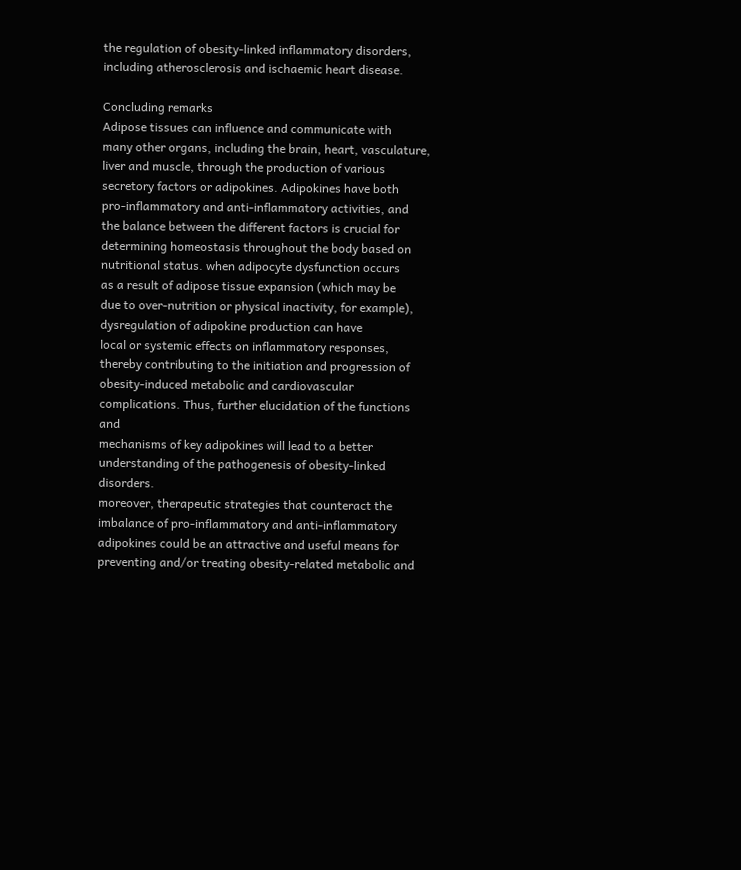the regulation of obesity-linked inflammatory disorders,
including atherosclerosis and ischaemic heart disease.

Concluding remarks
Adipose tissues can influence and communicate with
many other organs, including the brain, heart, vasculature, liver and muscle, through the production of various
secretory factors or adipokines. Adipokines have both
pro-inflammatory and anti-inflammatory activities, and
the balance between the different factors is crucial for
determining homeostasis throughout the body based on
nutritional status. when adipocyte dysfunction occurs
as a result of adipose tissue expansion (which may be
due to over-nutrition or physical inactivity, for example), dysregulation of adipokine production can have
local or systemic effects on inflammatory responses,
thereby contributing to the initiation and progression of
obesity-induced metabolic and cardiovascular complications. Thus, further elucidation of the functions and
mechanisms of key adipokines will lead to a better understanding of the pathogenesis of obesity-linked disorders.
moreover, therapeutic strategies that counteract the
imbalance of pro-inflammatory and anti-inflammatory
adipokines could be an attractive and useful means for
preventing and/or treating obesity-related metabolic and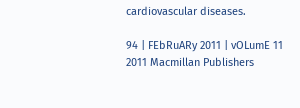cardiovascular diseases.

94 | FEbRuARy 2011 | vOLumE 11
2011 Macmillan Publishers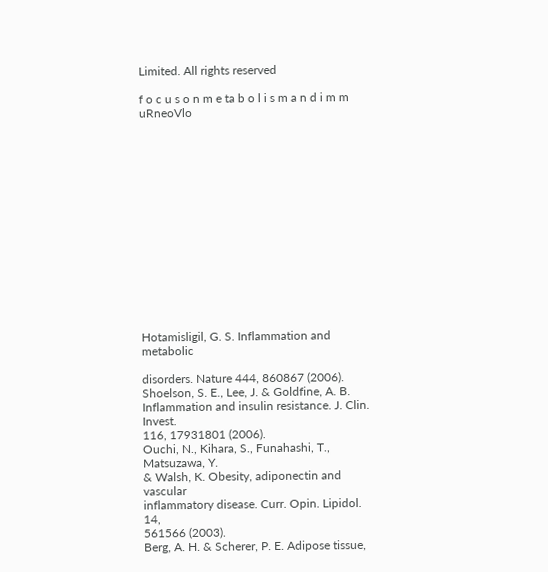Limited. All rights reserved

f o c u s o n m e ta b o l i s m a n d i m m uRneoVlo















Hotamisligil, G. S. Inflammation and metabolic

disorders. Nature 444, 860867 (2006).
Shoelson, S. E., Lee, J. & Goldfine, A. B.
Inflammation and insulin resistance. J. Clin. Invest.
116, 17931801 (2006).
Ouchi, N., Kihara, S., Funahashi, T., Matsuzawa, Y.
& Walsh, K. Obesity, adiponectin and vascular
inflammatory disease. Curr. Opin. Lipidol. 14,
561566 (2003).
Berg, A. H. & Scherer, P. E. Adipose tissue,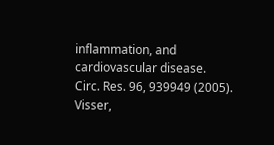inflammation, and cardiovascular disease.
Circ. Res. 96, 939949 (2005).
Visser,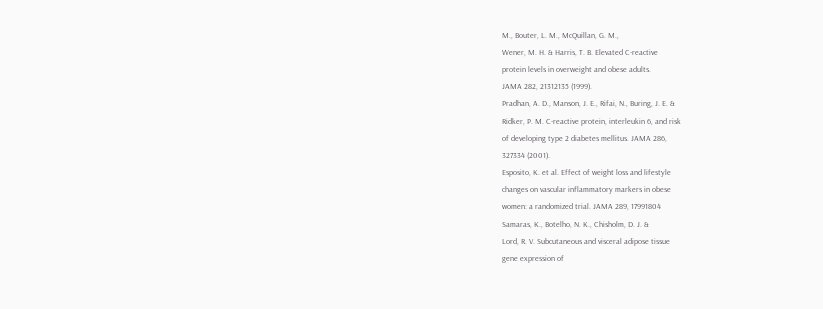M., Bouter, L. M., McQuillan, G. M.,
Wener, M. H. & Harris, T. B. Elevated C-reactive
protein levels in overweight and obese adults.
JAMA 282, 21312135 (1999).
Pradhan, A. D., Manson, J. E., Rifai, N., Buring, J. E. &
Ridker, P. M. C-reactive protein, interleukin 6, and risk
of developing type 2 diabetes mellitus. JAMA 286,
327334 (2001).
Esposito, K. et al. Effect of weight loss and lifestyle
changes on vascular inflammatory markers in obese
women: a randomized trial. JAMA 289, 17991804
Samaras, K., Botelho, N. K., Chisholm, D. J. &
Lord, R. V. Subcutaneous and visceral adipose tissue
gene expression of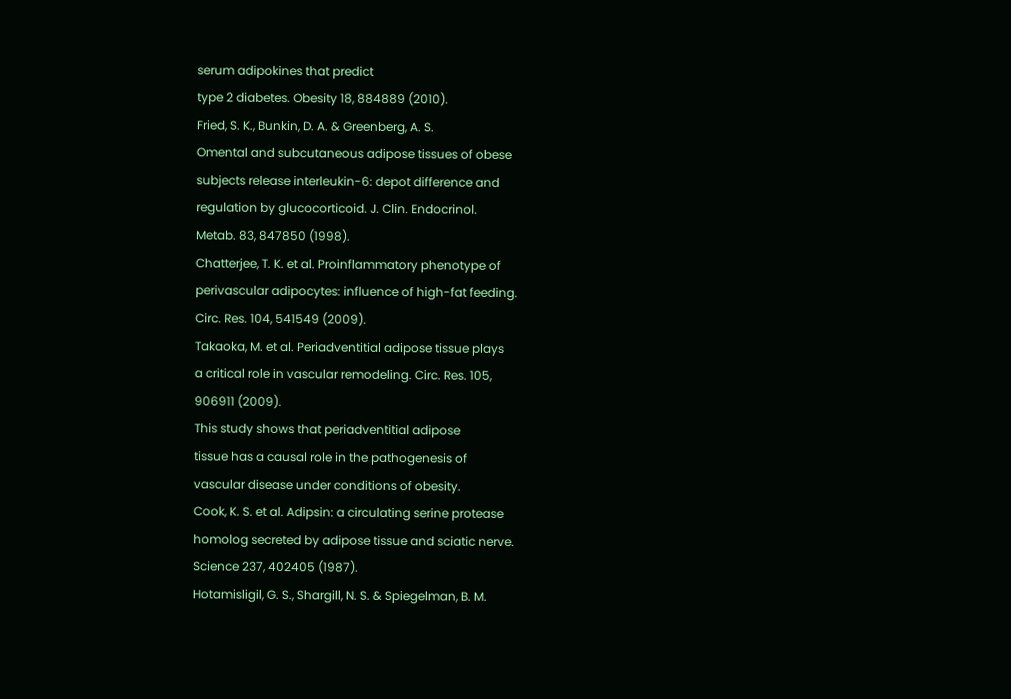serum adipokines that predict
type 2 diabetes. Obesity 18, 884889 (2010).
Fried, S. K., Bunkin, D. A. & Greenberg, A. S.
Omental and subcutaneous adipose tissues of obese
subjects release interleukin-6: depot difference and
regulation by glucocorticoid. J. Clin. Endocrinol.
Metab. 83, 847850 (1998).
Chatterjee, T. K. et al. Proinflammatory phenotype of
perivascular adipocytes: influence of high-fat feeding.
Circ. Res. 104, 541549 (2009).
Takaoka, M. et al. Periadventitial adipose tissue plays
a critical role in vascular remodeling. Circ. Res. 105,
906911 (2009).
This study shows that periadventitial adipose
tissue has a causal role in the pathogenesis of
vascular disease under conditions of obesity.
Cook, K. S. et al. Adipsin: a circulating serine protease
homolog secreted by adipose tissue and sciatic nerve.
Science 237, 402405 (1987).
Hotamisligil, G. S., Shargill, N. S. & Spiegelman, B. M.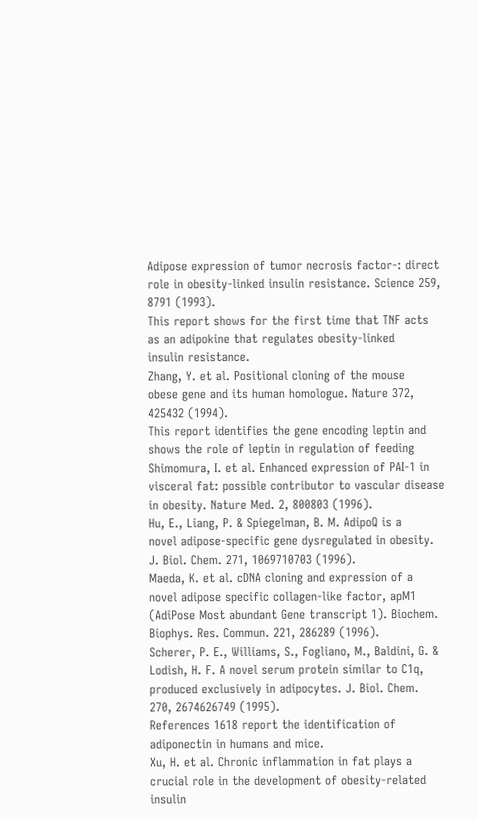Adipose expression of tumor necrosis factor-: direct
role in obesity-linked insulin resistance. Science 259,
8791 (1993).
This report shows for the first time that TNF acts
as an adipokine that regulates obesity-linked
insulin resistance.
Zhang, Y. et al. Positional cloning of the mouse
obese gene and its human homologue. Nature 372,
425432 (1994).
This report identifies the gene encoding leptin and
shows the role of leptin in regulation of feeding
Shimomura, I. et al. Enhanced expression of PAI-1 in
visceral fat: possible contributor to vascular disease
in obesity. Nature Med. 2, 800803 (1996).
Hu, E., Liang, P. & Spiegelman, B. M. AdipoQ is a
novel adipose-specific gene dysregulated in obesity.
J. Biol. Chem. 271, 1069710703 (1996).
Maeda, K. et al. cDNA cloning and expression of a
novel adipose specific collagen-like factor, apM1
(AdiPose Most abundant Gene transcript 1). Biochem.
Biophys. Res. Commun. 221, 286289 (1996).
Scherer, P. E., Williams, S., Fogliano, M., Baldini, G. &
Lodish, H. F. A novel serum protein similar to C1q,
produced exclusively in adipocytes. J. Biol. Chem.
270, 2674626749 (1995).
References 1618 report the identification of
adiponectin in humans and mice.
Xu, H. et al. Chronic inflammation in fat plays a
crucial role in the development of obesity-related
insulin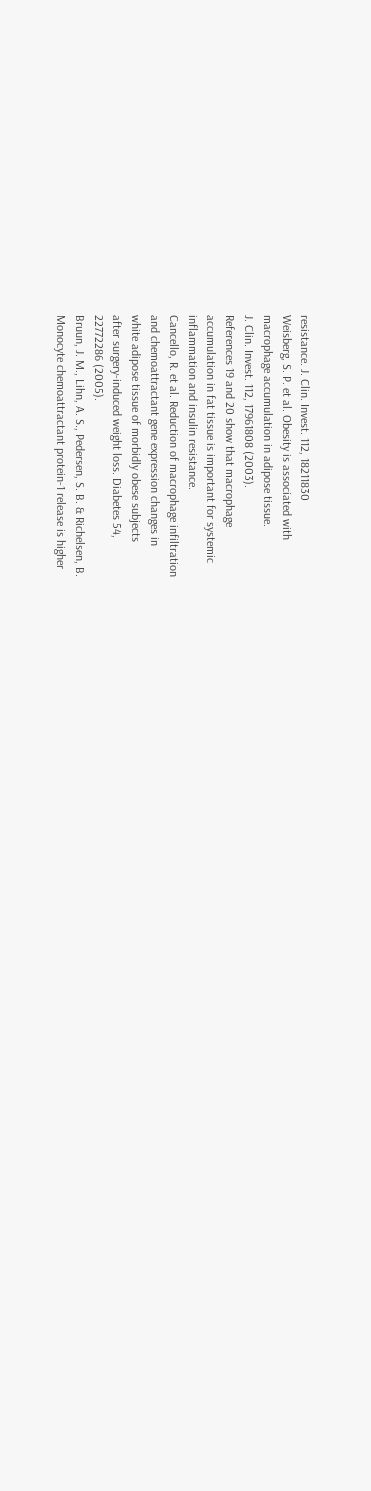resistance. J. Clin. Invest. 112, 18211830
Weisberg, S. P. et al. Obesity is associated with
macrophage accumulation in adipose tissue.
J. Clin. Invest. 112, 17961808 (2003).
References 19 and 20 show that macrophage
accumulation in fat tissue is important for systemic
inflammation and insulin resistance.
Cancello, R. et al. Reduction of macrophage infiltration
and chemoattractant gene expression changes in
white adipose tissue of morbidly obese subjects
after surgery-induced weight loss. Diabetes 54,
22772286 (2005).
Bruun, J. M., Lihn, A. S., Pedersen, S. B. & Richelsen, B.
Monocyte chemoattractant protein-1 release is higher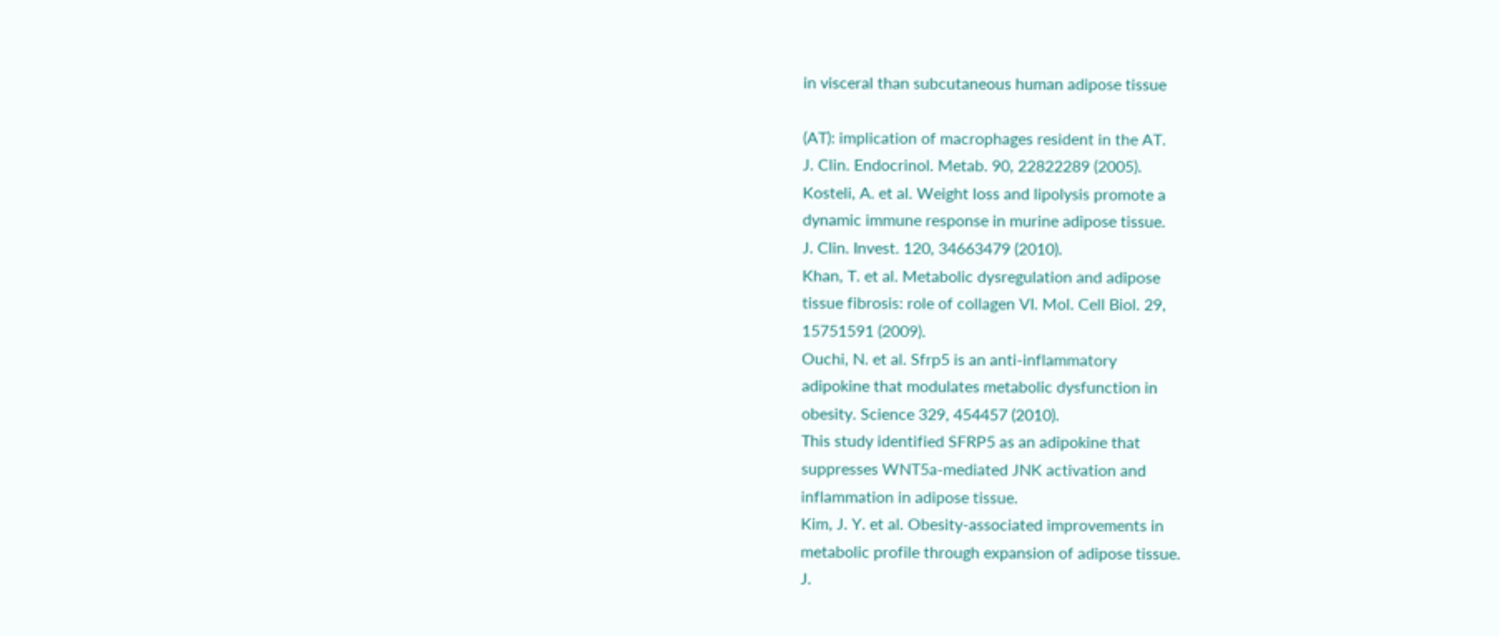in visceral than subcutaneous human adipose tissue

(AT): implication of macrophages resident in the AT.
J. Clin. Endocrinol. Metab. 90, 22822289 (2005).
Kosteli, A. et al. Weight loss and lipolysis promote a
dynamic immune response in murine adipose tissue.
J. Clin. Invest. 120, 34663479 (2010).
Khan, T. et al. Metabolic dysregulation and adipose
tissue fibrosis: role of collagen VI. Mol. Cell Biol. 29,
15751591 (2009).
Ouchi, N. et al. Sfrp5 is an anti-inflammatory
adipokine that modulates metabolic dysfunction in
obesity. Science 329, 454457 (2010).
This study identified SFRP5 as an adipokine that
suppresses WNT5a-mediated JNK activation and
inflammation in adipose tissue.
Kim, J. Y. et al. Obesity-associated improvements in
metabolic profile through expansion of adipose tissue.
J.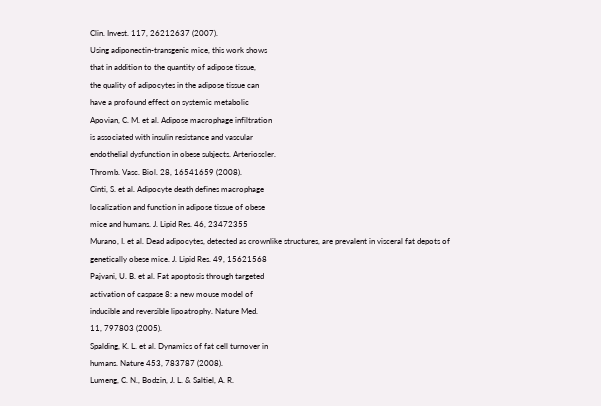Clin. Invest. 117, 26212637 (2007).
Using adiponectin-transgenic mice, this work shows
that in addition to the quantity of adipose tissue,
the quality of adipocytes in the adipose tissue can
have a profound effect on systemic metabolic
Apovian, C. M. et al. Adipose macrophage infiltration
is associated with insulin resistance and vascular
endothelial dysfunction in obese subjects. Arterioscler.
Thromb. Vasc. Biol. 28, 16541659 (2008).
Cinti, S. et al. Adipocyte death defines macrophage
localization and function in adipose tissue of obese
mice and humans. J. Lipid Res. 46, 23472355
Murano, I. et al. Dead adipocytes, detected as crownlike structures, are prevalent in visceral fat depots of
genetically obese mice. J. Lipid Res. 49, 15621568
Pajvani, U. B. et al. Fat apoptosis through targeted
activation of caspase 8: a new mouse model of
inducible and reversible lipoatrophy. Nature Med.
11, 797803 (2005).
Spalding, K. L. et al. Dynamics of fat cell turnover in
humans. Nature 453, 783787 (2008).
Lumeng, C. N., Bodzin, J. L. & Saltiel, A. R.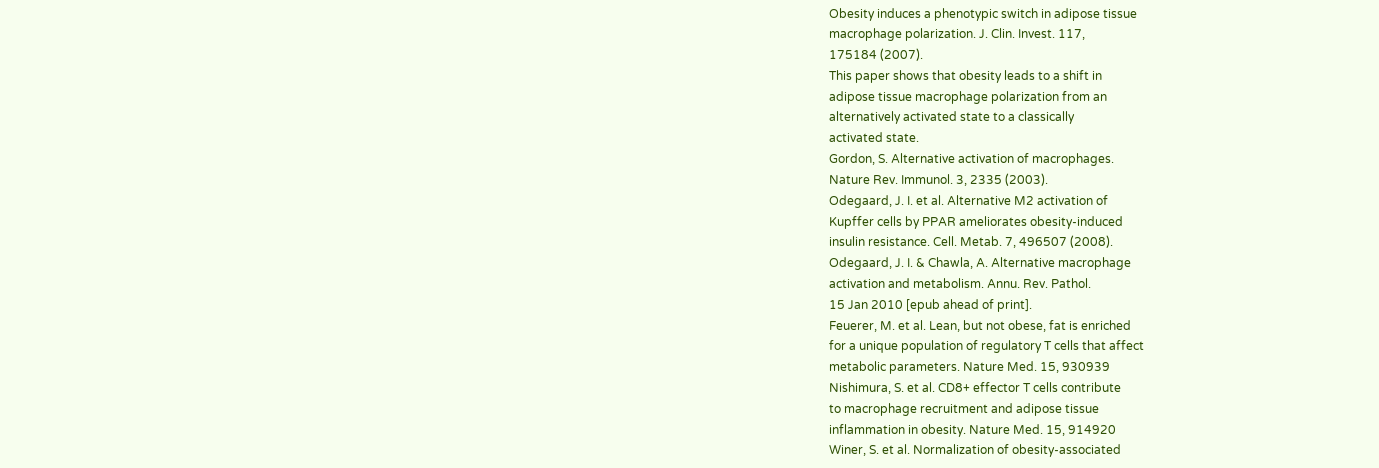Obesity induces a phenotypic switch in adipose tissue
macrophage polarization. J. Clin. Invest. 117,
175184 (2007).
This paper shows that obesity leads to a shift in
adipose tissue macrophage polarization from an
alternatively activated state to a classically
activated state.
Gordon, S. Alternative activation of macrophages.
Nature Rev. Immunol. 3, 2335 (2003).
Odegaard, J. I. et al. Alternative M2 activation of
Kupffer cells by PPAR ameliorates obesity-induced
insulin resistance. Cell. Metab. 7, 496507 (2008).
Odegaard, J. I. & Chawla, A. Alternative macrophage
activation and metabolism. Annu. Rev. Pathol.
15 Jan 2010 [epub ahead of print].
Feuerer, M. et al. Lean, but not obese, fat is enriched
for a unique population of regulatory T cells that affect
metabolic parameters. Nature Med. 15, 930939
Nishimura, S. et al. CD8+ effector T cells contribute
to macrophage recruitment and adipose tissue
inflammation in obesity. Nature Med. 15, 914920
Winer, S. et al. Normalization of obesity-associated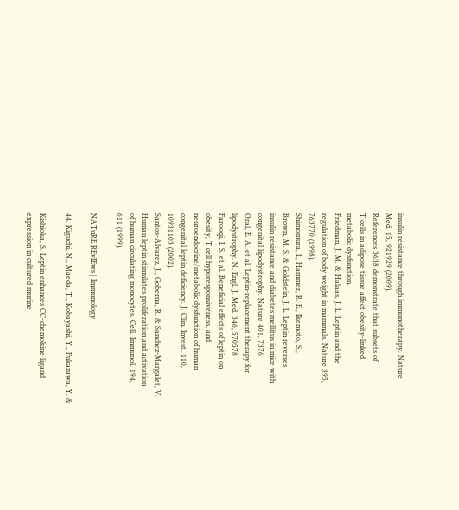insulin resistance through immunotherapy. Nature
Med. 15, 921929 (2009).
References 3638 demonstrate that subsets of
T cells in adipose tissue affect obesity-linked
metabolic dysfunction.
Friedman, J. M. & Halaas, J. L. Leptin and the
regulation of body weight in mammals. Nature 395,
763770 (1998).
Shimomura, I., Hammer, R. E., Ikemoto, S.,
Brown, M. S. & Goldstein, J. L. Leptin reverses
insulin resistance and diabetes mellitus in mice with
congenital lipodystrophy. Nature 401, 7376
Oral, E. A. et al. Leptin-replacement therapy for
lipodystrophy. N. Engl. J. Med. 346, 570578
Farooqi, I. S. et al. Beneficial effects of leptin on
obesity, T cell hyporesponsiveness, and
neuroendocrine/metabolic dysfunction of human
congenital leptin deficiency. J. Clin. Invest. 110,
10931103 (2002).
Santos-Alvarez, J., Goberna, R. & Sanchez-Margalet, V.
Human leptin stimulates proliferation and activation
of human circulating monocytes. Cell. Immunol. 194,
611 (1999).

NATuRE REvIEws | Immunology

44. Kiguchi, N., Maeda, T., Kobayashi, Y., Fukazawa, Y. &

Kishioka, S. Leptin enhances CC-chemokine ligand
expression in cultured murine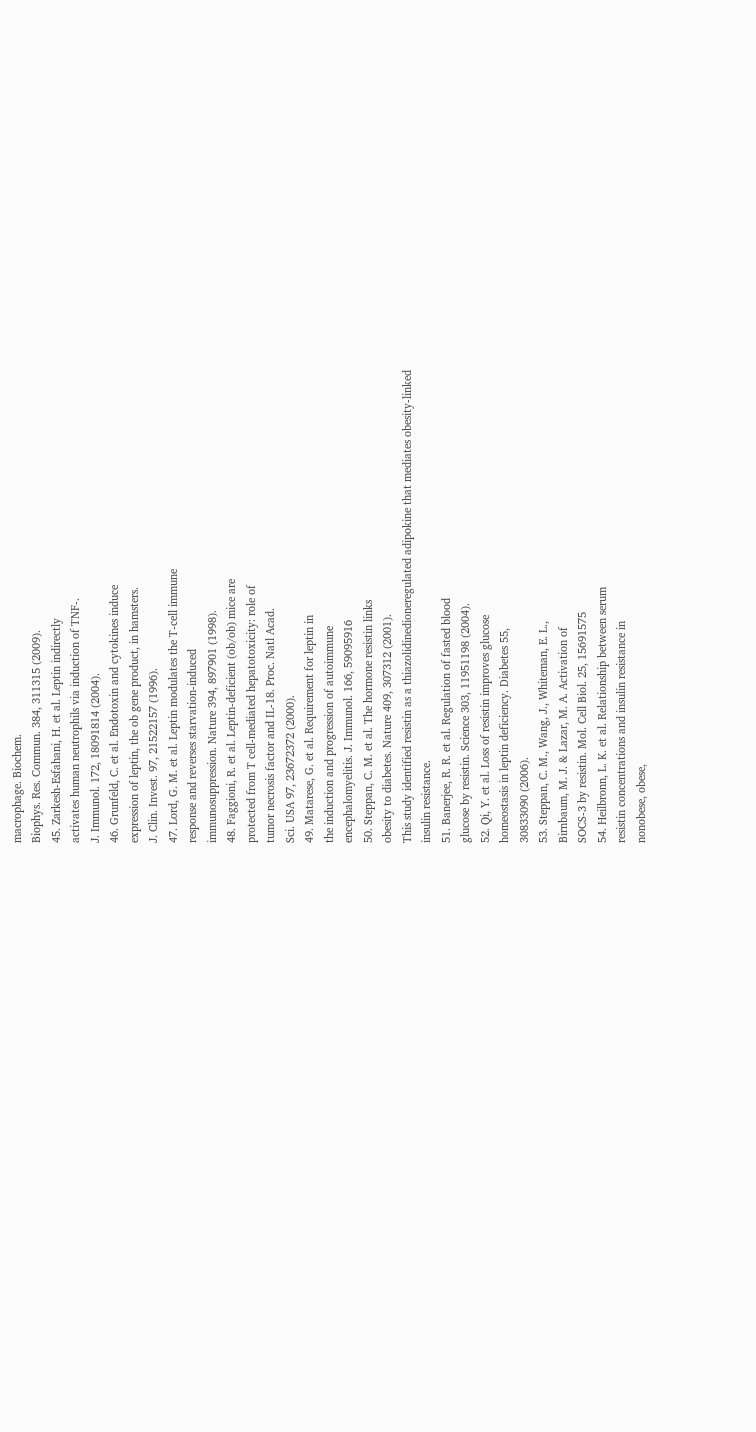macrophage. Biochem.
Biophys. Res. Commun. 384, 311315 (2009).
45. Zarkesh-Esfahani, H. et al. Leptin indirectly
activates human neutrophils via induction of TNF-.
J. Immunol. 172, 18091814 (2004).
46. Grunfeld, C. et al. Endotoxin and cytokines induce
expression of leptin, the ob gene product, in hamsters.
J. Clin. Invest. 97, 21522157 (1996).
47. Lord, G. M. et al. Leptin modulates the T-cell immune
response and reverses starvation-induced
immunosuppression. Nature 394, 897901 (1998).
48. Faggioni, R. et al. Leptin-deficient (ob/ob) mice are
protected from T cell-mediated hepatotoxicity: role of
tumor necrosis factor and IL-18. Proc. Natl Acad.
Sci. USA 97, 23672372 (2000).
49. Matarese, G. et al. Requirement for leptin in
the induction and progression of autoimmune
encephalomyelitis. J. Immunol. 166, 59095916
50. Steppan, C. M. et al. The hormone resistin links
obesity to diabetes. Nature 409, 307312 (2001).
This study identified resistin as a thiazolidinedioneregulated adipokine that mediates obesity-linked
insulin resistance.
51. Banerjee, R. R. et al. Regulation of fasted blood
glucose by resistin. Science 303, 11951198 (2004).
52. Qi, Y. et al. Loss of resistin improves glucose
homeostasis in leptin deficiency. Diabetes 55,
30833090 (2006).
53. Steppan, C. M., Wang, J., Whiteman, E. L.,
Birnbaum, M. J. & Lazar, M. A. Activation of
SOCS-3 by resistin. Mol. Cell Biol. 25, 15691575
54. Heilbronn, L. K. et al. Relationship between serum
resistin concentrations and insulin resistance in
nonobese, obese,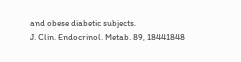and obese diabetic subjects.
J. Clin. Endocrinol. Metab. 89, 18441848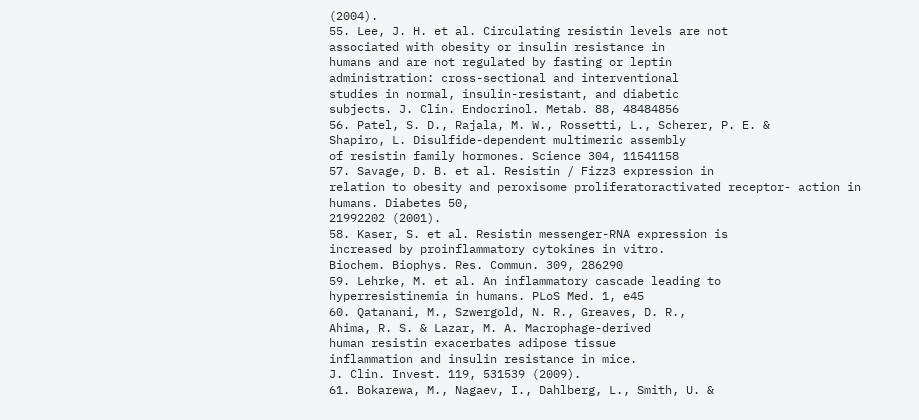(2004).
55. Lee, J. H. et al. Circulating resistin levels are not
associated with obesity or insulin resistance in
humans and are not regulated by fasting or leptin
administration: cross-sectional and interventional
studies in normal, insulin-resistant, and diabetic
subjects. J. Clin. Endocrinol. Metab. 88, 48484856
56. Patel, S. D., Rajala, M. W., Rossetti, L., Scherer, P. E. &
Shapiro, L. Disulfide-dependent multimeric assembly
of resistin family hormones. Science 304, 11541158
57. Savage, D. B. et al. Resistin / Fizz3 expression in
relation to obesity and peroxisome proliferatoractivated receptor- action in humans. Diabetes 50,
21992202 (2001).
58. Kaser, S. et al. Resistin messenger-RNA expression is
increased by proinflammatory cytokines in vitro.
Biochem. Biophys. Res. Commun. 309, 286290
59. Lehrke, M. et al. An inflammatory cascade leading to
hyperresistinemia in humans. PLoS Med. 1, e45
60. Qatanani, M., Szwergold, N. R., Greaves, D. R.,
Ahima, R. S. & Lazar, M. A. Macrophage-derived
human resistin exacerbates adipose tissue
inflammation and insulin resistance in mice.
J. Clin. Invest. 119, 531539 (2009).
61. Bokarewa, M., Nagaev, I., Dahlberg, L., Smith, U. &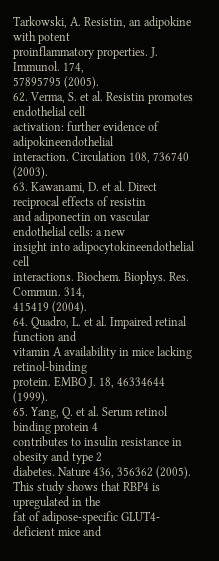Tarkowski, A. Resistin, an adipokine with potent
proinflammatory properties. J. Immunol. 174,
57895795 (2005).
62. Verma, S. et al. Resistin promotes endothelial cell
activation: further evidence of adipokineendothelial
interaction. Circulation 108, 736740 (2003).
63. Kawanami, D. et al. Direct reciprocal effects of resistin
and adiponectin on vascular endothelial cells: a new
insight into adipocytokineendothelial cell
interactions. Biochem. Biophys. Res. Commun. 314,
415419 (2004).
64. Quadro, L. et al. Impaired retinal function and
vitamin A availability in mice lacking retinol-binding
protein. EMBO J. 18, 46334644 (1999).
65. Yang, Q. et al. Serum retinol binding protein 4
contributes to insulin resistance in obesity and type 2
diabetes. Nature 436, 356362 (2005).
This study shows that RBP4 is upregulated in the
fat of adipose-specific GLUT4-deficient mice and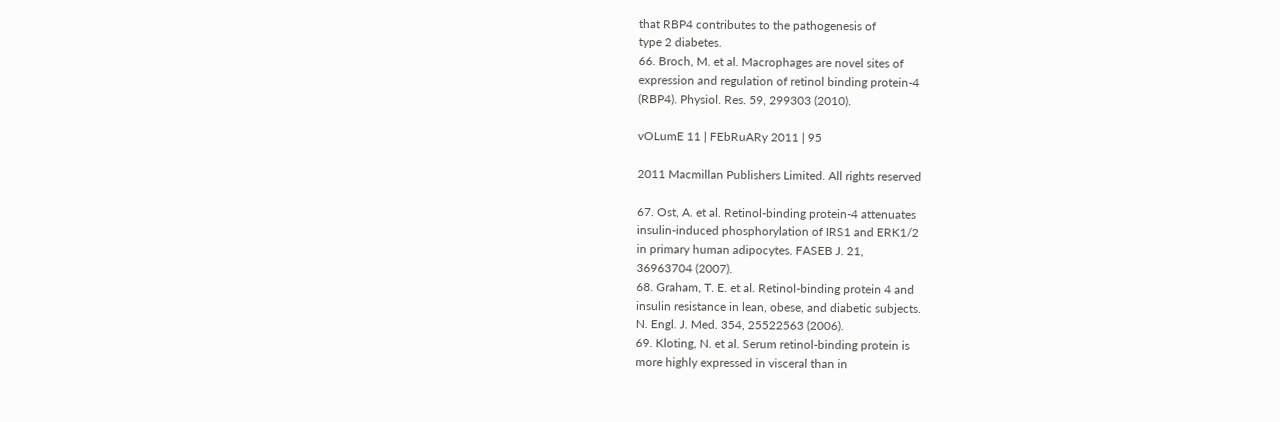that RBP4 contributes to the pathogenesis of
type 2 diabetes.
66. Broch, M. et al. Macrophages are novel sites of
expression and regulation of retinol binding protein-4
(RBP4). Physiol. Res. 59, 299303 (2010).

vOLumE 11 | FEbRuARy 2011 | 95

2011 Macmillan Publishers Limited. All rights reserved

67. Ost, A. et al. Retinol-binding protein-4 attenuates
insulin-induced phosphorylation of IRS1 and ERK1/2
in primary human adipocytes. FASEB J. 21,
36963704 (2007).
68. Graham, T. E. et al. Retinol-binding protein 4 and
insulin resistance in lean, obese, and diabetic subjects.
N. Engl. J. Med. 354, 25522563 (2006).
69. Kloting, N. et al. Serum retinol-binding protein is
more highly expressed in visceral than in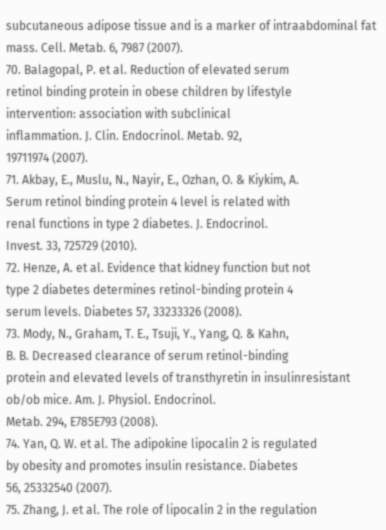subcutaneous adipose tissue and is a marker of intraabdominal fat mass. Cell. Metab. 6, 7987 (2007).
70. Balagopal, P. et al. Reduction of elevated serum
retinol binding protein in obese children by lifestyle
intervention: association with subclinical
inflammation. J. Clin. Endocrinol. Metab. 92,
19711974 (2007).
71. Akbay, E., Muslu, N., Nayir, E., Ozhan, O. & Kiykim, A.
Serum retinol binding protein 4 level is related with
renal functions in type 2 diabetes. J. Endocrinol.
Invest. 33, 725729 (2010).
72. Henze, A. et al. Evidence that kidney function but not
type 2 diabetes determines retinol-binding protein 4
serum levels. Diabetes 57, 33233326 (2008).
73. Mody, N., Graham, T. E., Tsuji, Y., Yang, Q. & Kahn,
B. B. Decreased clearance of serum retinol-binding
protein and elevated levels of transthyretin in insulinresistant ob/ob mice. Am. J. Physiol. Endocrinol.
Metab. 294, E785E793 (2008).
74. Yan, Q. W. et al. The adipokine lipocalin 2 is regulated
by obesity and promotes insulin resistance. Diabetes
56, 25332540 (2007).
75. Zhang, J. et al. The role of lipocalin 2 in the regulation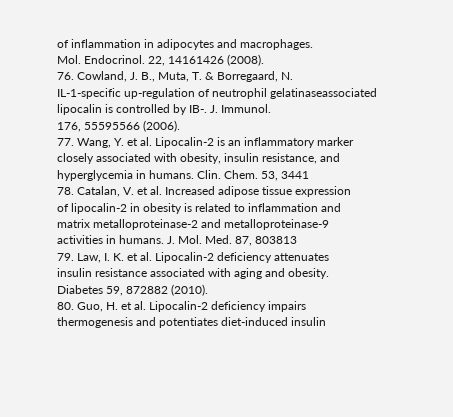of inflammation in adipocytes and macrophages.
Mol. Endocrinol. 22, 14161426 (2008).
76. Cowland, J. B., Muta, T. & Borregaard, N.
IL-1-specific up-regulation of neutrophil gelatinaseassociated lipocalin is controlled by IB-. J. Immunol.
176, 55595566 (2006).
77. Wang, Y. et al. Lipocalin-2 is an inflammatory marker
closely associated with obesity, insulin resistance, and
hyperglycemia in humans. Clin. Chem. 53, 3441
78. Catalan, V. et al. Increased adipose tissue expression
of lipocalin-2 in obesity is related to inflammation and
matrix metalloproteinase-2 and metalloproteinase-9
activities in humans. J. Mol. Med. 87, 803813
79. Law, I. K. et al. Lipocalin-2 deficiency attenuates
insulin resistance associated with aging and obesity.
Diabetes 59, 872882 (2010).
80. Guo, H. et al. Lipocalin-2 deficiency impairs
thermogenesis and potentiates diet-induced insulin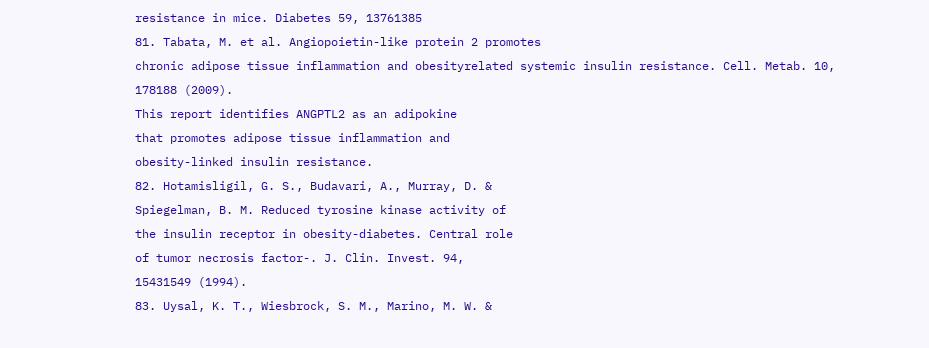resistance in mice. Diabetes 59, 13761385
81. Tabata, M. et al. Angiopoietin-like protein 2 promotes
chronic adipose tissue inflammation and obesityrelated systemic insulin resistance. Cell. Metab. 10,
178188 (2009).
This report identifies ANGPTL2 as an adipokine
that promotes adipose tissue inflammation and
obesity-linked insulin resistance.
82. Hotamisligil, G. S., Budavari, A., Murray, D. &
Spiegelman, B. M. Reduced tyrosine kinase activity of
the insulin receptor in obesity-diabetes. Central role
of tumor necrosis factor-. J. Clin. Invest. 94,
15431549 (1994).
83. Uysal, K. T., Wiesbrock, S. M., Marino, M. W. &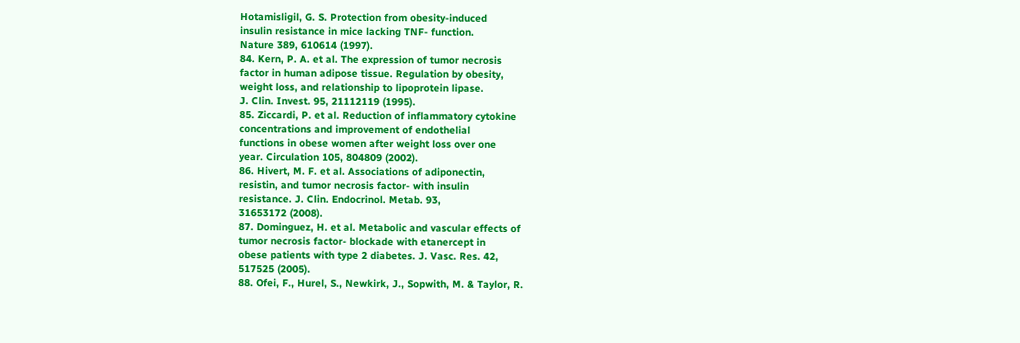Hotamisligil, G. S. Protection from obesity-induced
insulin resistance in mice lacking TNF- function.
Nature 389, 610614 (1997).
84. Kern, P. A. et al. The expression of tumor necrosis
factor in human adipose tissue. Regulation by obesity,
weight loss, and relationship to lipoprotein lipase.
J. Clin. Invest. 95, 21112119 (1995).
85. Ziccardi, P. et al. Reduction of inflammatory cytokine
concentrations and improvement of endothelial
functions in obese women after weight loss over one
year. Circulation 105, 804809 (2002).
86. Hivert, M. F. et al. Associations of adiponectin,
resistin, and tumor necrosis factor- with insulin
resistance. J. Clin. Endocrinol. Metab. 93,
31653172 (2008).
87. Dominguez, H. et al. Metabolic and vascular effects of
tumor necrosis factor- blockade with etanercept in
obese patients with type 2 diabetes. J. Vasc. Res. 42,
517525 (2005).
88. Ofei, F., Hurel, S., Newkirk, J., Sopwith, M. & Taylor, R.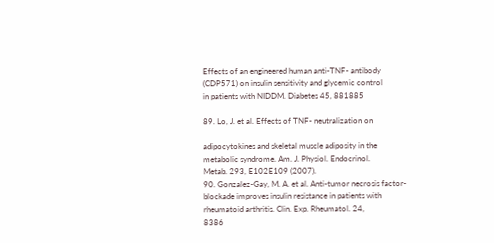Effects of an engineered human anti-TNF- antibody
(CDP571) on insulin sensitivity and glycemic control
in patients with NIDDM. Diabetes 45, 881885

89. Lo, J. et al. Effects of TNF- neutralization on

adipocytokines and skeletal muscle adiposity in the
metabolic syndrome. Am. J. Physiol. Endocrinol.
Metab. 293, E102E109 (2007).
90. Gonzalez-Gay, M. A. et al. Anti-tumor necrosis factor-
blockade improves insulin resistance in patients with
rheumatoid arthritis. Clin. Exp. Rheumatol. 24,
8386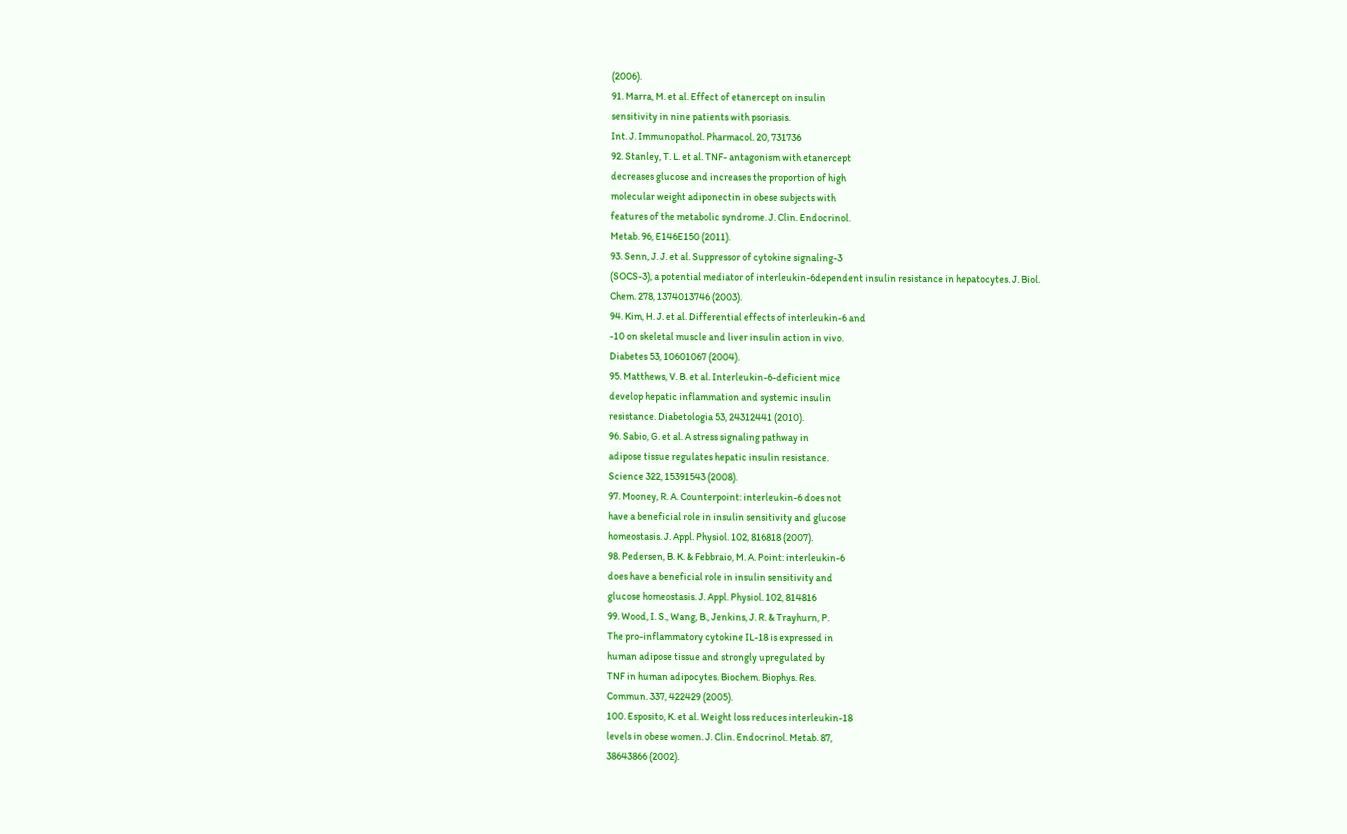(2006).
91. Marra, M. et al. Effect of etanercept on insulin
sensitivity in nine patients with psoriasis.
Int. J. Immunopathol. Pharmacol. 20, 731736
92. Stanley, T. L. et al. TNF- antagonism with etanercept
decreases glucose and increases the proportion of high
molecular weight adiponectin in obese subjects with
features of the metabolic syndrome. J. Clin. Endocrinol.
Metab. 96, E146E150 (2011).
93. Senn, J. J. et al. Suppressor of cytokine signaling-3
(SOCS-3), a potential mediator of interleukin-6dependent insulin resistance in hepatocytes. J. Biol.
Chem. 278, 1374013746 (2003).
94. Kim, H. J. et al. Differential effects of interleukin-6 and
-10 on skeletal muscle and liver insulin action in vivo.
Diabetes 53, 10601067 (2004).
95. Matthews, V. B. et al. Interleukin-6-deficient mice
develop hepatic inflammation and systemic insulin
resistance. Diabetologia 53, 24312441 (2010).
96. Sabio, G. et al. A stress signaling pathway in
adipose tissue regulates hepatic insulin resistance.
Science 322, 15391543 (2008).
97. Mooney, R. A. Counterpoint: interleukin-6 does not
have a beneficial role in insulin sensitivity and glucose
homeostasis. J. Appl. Physiol. 102, 816818 (2007).
98. Pedersen, B. K. & Febbraio, M. A. Point: interleukin-6
does have a beneficial role in insulin sensitivity and
glucose homeostasis. J. Appl. Physiol. 102, 814816
99. Wood, I. S., Wang, B., Jenkins, J. R. & Trayhurn, P.
The pro-inflammatory cytokine IL-18 is expressed in
human adipose tissue and strongly upregulated by
TNF in human adipocytes. Biochem. Biophys. Res.
Commun. 337, 422429 (2005).
100. Esposito, K. et al. Weight loss reduces interleukin-18
levels in obese women. J. Clin. Endocrinol. Metab. 87,
38643866 (2002).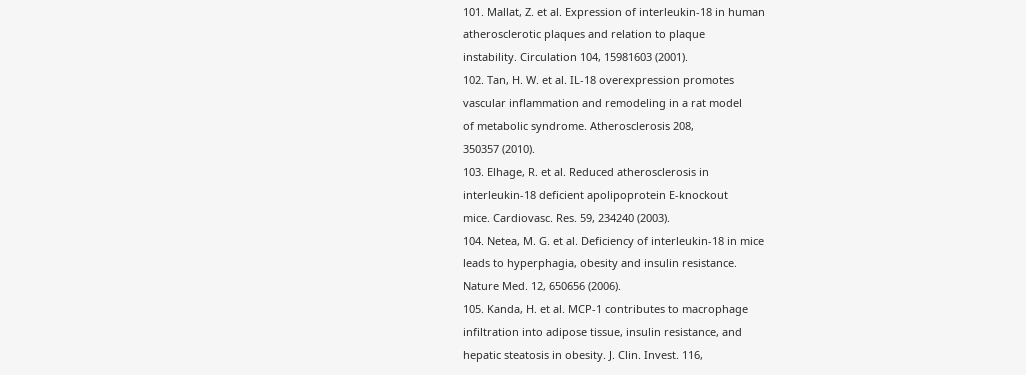101. Mallat, Z. et al. Expression of interleukin-18 in human
atherosclerotic plaques and relation to plaque
instability. Circulation 104, 15981603 (2001).
102. Tan, H. W. et al. IL-18 overexpression promotes
vascular inflammation and remodeling in a rat model
of metabolic syndrome. Atherosclerosis 208,
350357 (2010).
103. Elhage, R. et al. Reduced atherosclerosis in
interleukin-18 deficient apolipoprotein E-knockout
mice. Cardiovasc. Res. 59, 234240 (2003).
104. Netea, M. G. et al. Deficiency of interleukin-18 in mice
leads to hyperphagia, obesity and insulin resistance.
Nature Med. 12, 650656 (2006).
105. Kanda, H. et al. MCP-1 contributes to macrophage
infiltration into adipose tissue, insulin resistance, and
hepatic steatosis in obesity. J. Clin. Invest. 116,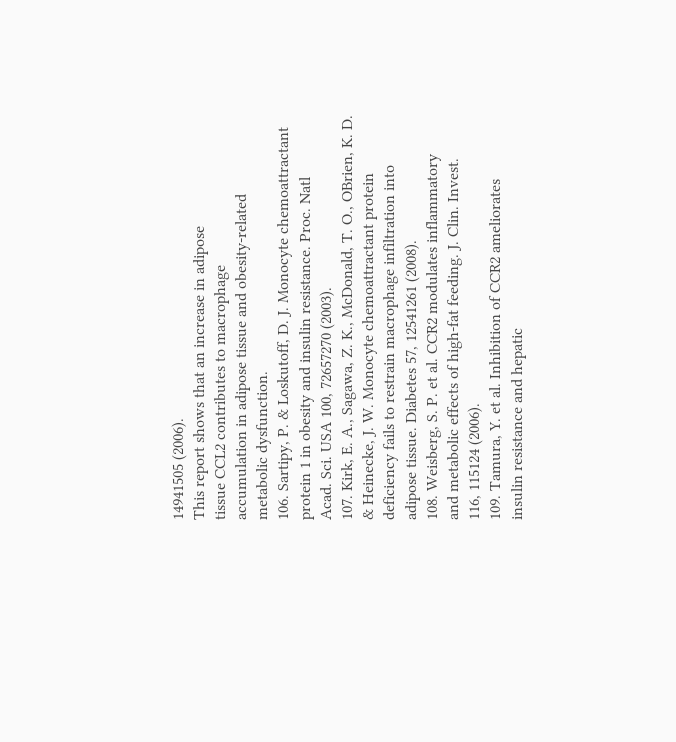14941505 (2006).
This report shows that an increase in adipose
tissue CCL2 contributes to macrophage
accumulation in adipose tissue and obesity-related
metabolic dysfunction.
106. Sartipy, P. & Loskutoff, D. J. Monocyte chemoattractant
protein 1 in obesity and insulin resistance. Proc. Natl
Acad. Sci. USA 100, 72657270 (2003).
107. Kirk, E. A., Sagawa, Z. K., McDonald, T. O., OBrien, K. D.
& Heinecke, J. W. Monocyte chemoattractant protein
deficiency fails to restrain macrophage infiltration into
adipose tissue. Diabetes 57, 12541261 (2008).
108. Weisberg, S. P. et al. CCR2 modulates inflammatory
and metabolic effects of high-fat feeding. J. Clin. Invest.
116, 115124 (2006).
109. Tamura, Y. et al. Inhibition of CCR2 ameliorates
insulin resistance and hepatic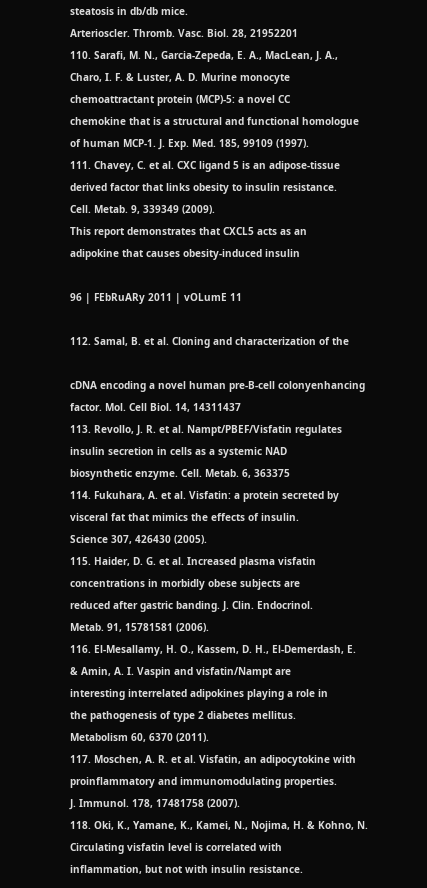steatosis in db/db mice.
Arterioscler. Thromb. Vasc. Biol. 28, 21952201
110. Sarafi, M. N., Garcia-Zepeda, E. A., MacLean, J. A.,
Charo, I. F. & Luster, A. D. Murine monocyte
chemoattractant protein (MCP)-5: a novel CC
chemokine that is a structural and functional homologue
of human MCP-1. J. Exp. Med. 185, 99109 (1997).
111. Chavey, C. et al. CXC ligand 5 is an adipose-tissue
derived factor that links obesity to insulin resistance.
Cell. Metab. 9, 339349 (2009).
This report demonstrates that CXCL5 acts as an
adipokine that causes obesity-induced insulin

96 | FEbRuARy 2011 | vOLumE 11

112. Samal, B. et al. Cloning and characterization of the

cDNA encoding a novel human pre-B-cell colonyenhancing factor. Mol. Cell Biol. 14, 14311437
113. Revollo, J. R. et al. Nampt/PBEF/Visfatin regulates
insulin secretion in cells as a systemic NAD
biosynthetic enzyme. Cell. Metab. 6, 363375
114. Fukuhara, A. et al. Visfatin: a protein secreted by
visceral fat that mimics the effects of insulin.
Science 307, 426430 (2005).
115. Haider, D. G. et al. Increased plasma visfatin
concentrations in morbidly obese subjects are
reduced after gastric banding. J. Clin. Endocrinol.
Metab. 91, 15781581 (2006).
116. El-Mesallamy, H. O., Kassem, D. H., El-Demerdash, E.
& Amin, A. I. Vaspin and visfatin/Nampt are
interesting interrelated adipokines playing a role in
the pathogenesis of type 2 diabetes mellitus.
Metabolism 60, 6370 (2011).
117. Moschen, A. R. et al. Visfatin, an adipocytokine with
proinflammatory and immunomodulating properties.
J. Immunol. 178, 17481758 (2007).
118. Oki, K., Yamane, K., Kamei, N., Nojima, H. & Kohno, N.
Circulating visfatin level is correlated with
inflammation, but not with insulin resistance.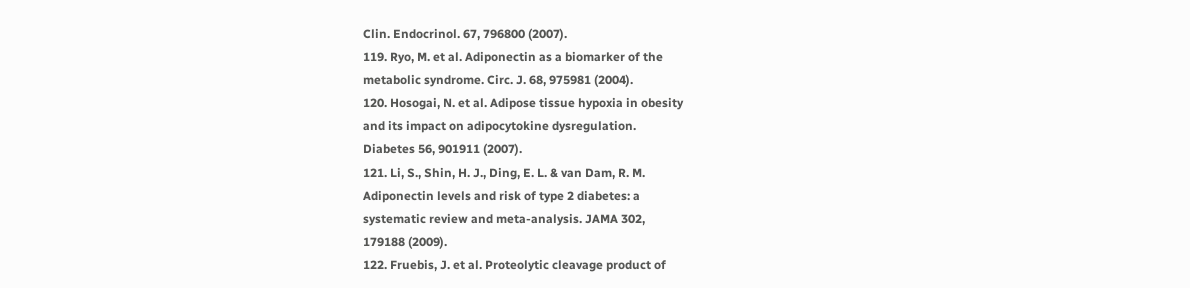Clin. Endocrinol. 67, 796800 (2007).
119. Ryo, M. et al. Adiponectin as a biomarker of the
metabolic syndrome. Circ. J. 68, 975981 (2004).
120. Hosogai, N. et al. Adipose tissue hypoxia in obesity
and its impact on adipocytokine dysregulation.
Diabetes 56, 901911 (2007).
121. Li, S., Shin, H. J., Ding, E. L. & van Dam, R. M.
Adiponectin levels and risk of type 2 diabetes: a
systematic review and meta-analysis. JAMA 302,
179188 (2009).
122. Fruebis, J. et al. Proteolytic cleavage product of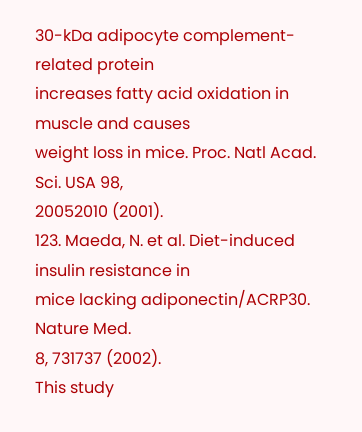30-kDa adipocyte complement-related protein
increases fatty acid oxidation in muscle and causes
weight loss in mice. Proc. Natl Acad. Sci. USA 98,
20052010 (2001).
123. Maeda, N. et al. Diet-induced insulin resistance in
mice lacking adiponectin/ACRP30. Nature Med.
8, 731737 (2002).
This study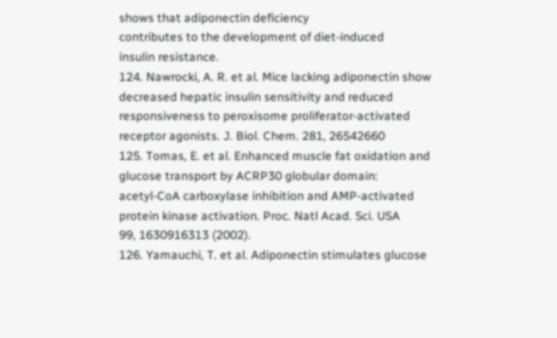shows that adiponectin deficiency
contributes to the development of diet-induced
insulin resistance.
124. Nawrocki, A. R. et al. Mice lacking adiponectin show
decreased hepatic insulin sensitivity and reduced
responsiveness to peroxisome proliferator-activated
receptor agonists. J. Biol. Chem. 281, 26542660
125. Tomas, E. et al. Enhanced muscle fat oxidation and
glucose transport by ACRP30 globular domain:
acetyl-CoA carboxylase inhibition and AMP-activated
protein kinase activation. Proc. Natl Acad. Sci. USA
99, 1630916313 (2002).
126. Yamauchi, T. et al. Adiponectin stimulates glucose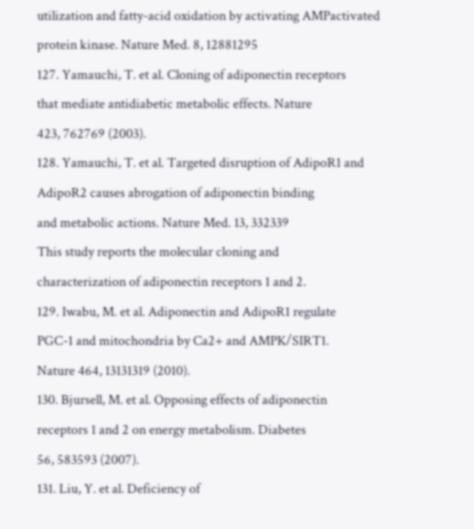utilization and fatty-acid oxidation by activating AMPactivated protein kinase. Nature Med. 8, 12881295
127. Yamauchi, T. et al. Cloning of adiponectin receptors
that mediate antidiabetic metabolic effects. Nature
423, 762769 (2003).
128. Yamauchi, T. et al. Targeted disruption of AdipoR1 and
AdipoR2 causes abrogation of adiponectin binding
and metabolic actions. Nature Med. 13, 332339
This study reports the molecular cloning and
characterization of adiponectin receptors 1 and 2.
129. Iwabu, M. et al. Adiponectin and AdipoR1 regulate
PGC-1 and mitochondria by Ca2+ and AMPK/SIRT1.
Nature 464, 13131319 (2010).
130. Bjursell, M. et al. Opposing effects of adiponectin
receptors 1 and 2 on energy metabolism. Diabetes
56, 583593 (2007).
131. Liu, Y. et al. Deficiency of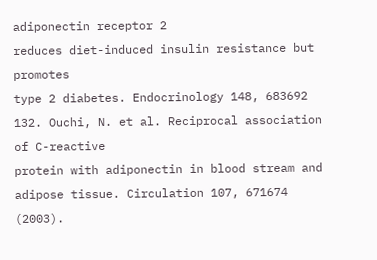adiponectin receptor 2
reduces diet-induced insulin resistance but promotes
type 2 diabetes. Endocrinology 148, 683692
132. Ouchi, N. et al. Reciprocal association of C-reactive
protein with adiponectin in blood stream and
adipose tissue. Circulation 107, 671674 (2003).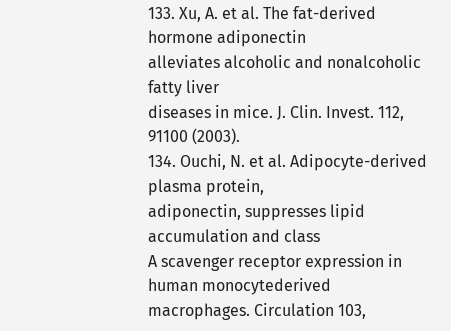133. Xu, A. et al. The fat-derived hormone adiponectin
alleviates alcoholic and nonalcoholic fatty liver
diseases in mice. J. Clin. Invest. 112, 91100 (2003).
134. Ouchi, N. et al. Adipocyte-derived plasma protein,
adiponectin, suppresses lipid accumulation and class
A scavenger receptor expression in human monocytederived macrophages. Circulation 103,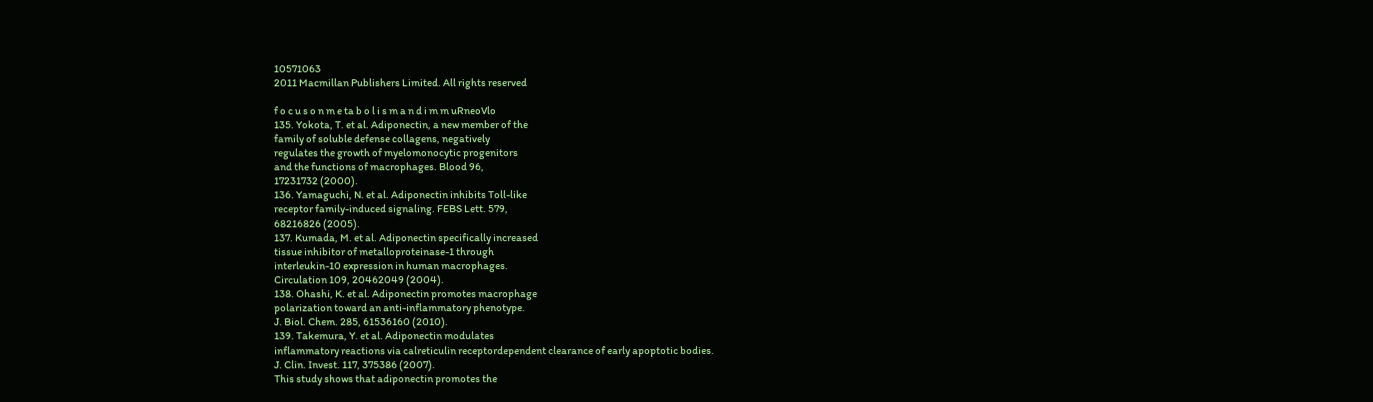10571063
2011 Macmillan Publishers Limited. All rights reserved

f o c u s o n m e ta b o l i s m a n d i m m uRneoVlo
135. Yokota, T. et al. Adiponectin, a new member of the
family of soluble defense collagens, negatively
regulates the growth of myelomonocytic progenitors
and the functions of macrophages. Blood 96,
17231732 (2000).
136. Yamaguchi, N. et al. Adiponectin inhibits Toll-like
receptor family-induced signaling. FEBS Lett. 579,
68216826 (2005).
137. Kumada, M. et al. Adiponectin specifically increased
tissue inhibitor of metalloproteinase-1 through
interleukin-10 expression in human macrophages.
Circulation 109, 20462049 (2004).
138. Ohashi, K. et al. Adiponectin promotes macrophage
polarization toward an anti-inflammatory phenotype.
J. Biol. Chem. 285, 61536160 (2010).
139. Takemura, Y. et al. Adiponectin modulates
inflammatory reactions via calreticulin receptordependent clearance of early apoptotic bodies.
J. Clin. Invest. 117, 375386 (2007).
This study shows that adiponectin promotes the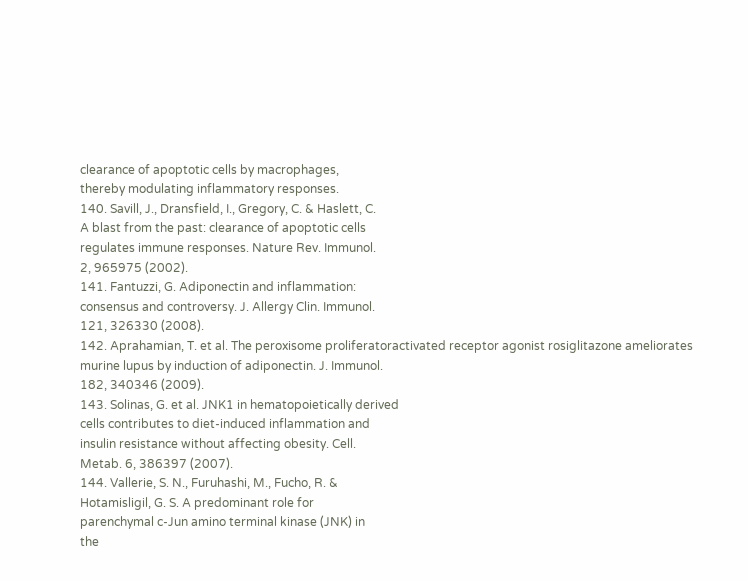clearance of apoptotic cells by macrophages,
thereby modulating inflammatory responses.
140. Savill, J., Dransfield, I., Gregory, C. & Haslett, C.
A blast from the past: clearance of apoptotic cells
regulates immune responses. Nature Rev. Immunol.
2, 965975 (2002).
141. Fantuzzi, G. Adiponectin and inflammation:
consensus and controversy. J. Allergy Clin. Immunol.
121, 326330 (2008).
142. Aprahamian, T. et al. The peroxisome proliferatoractivated receptor agonist rosiglitazone ameliorates
murine lupus by induction of adiponectin. J. Immunol.
182, 340346 (2009).
143. Solinas, G. et al. JNK1 in hematopoietically derived
cells contributes to diet-induced inflammation and
insulin resistance without affecting obesity. Cell.
Metab. 6, 386397 (2007).
144. Vallerie, S. N., Furuhashi, M., Fucho, R. &
Hotamisligil, G. S. A predominant role for
parenchymal c-Jun amino terminal kinase (JNK) in
the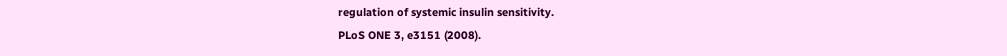regulation of systemic insulin sensitivity.
PLoS ONE 3, e3151 (2008).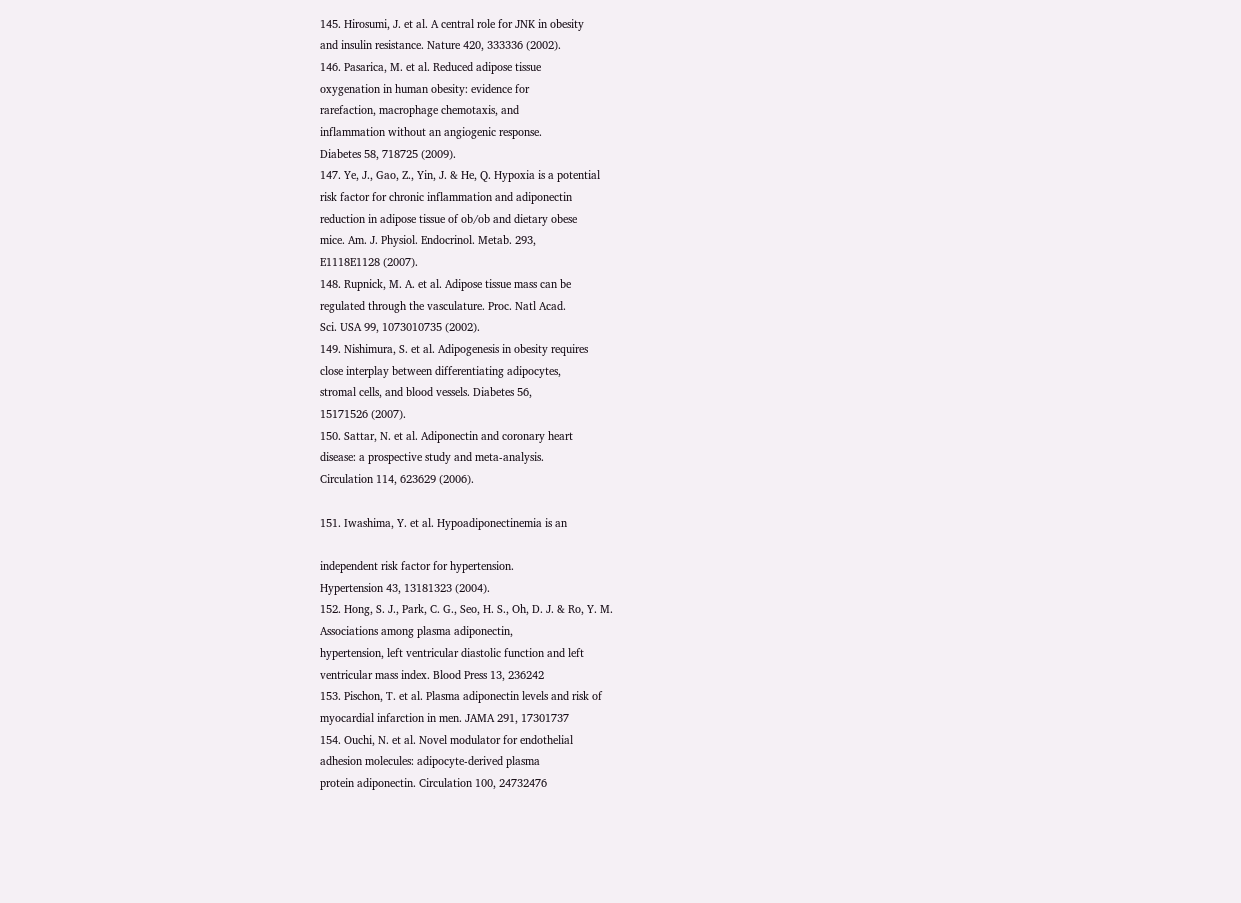145. Hirosumi, J. et al. A central role for JNK in obesity
and insulin resistance. Nature 420, 333336 (2002).
146. Pasarica, M. et al. Reduced adipose tissue
oxygenation in human obesity: evidence for
rarefaction, macrophage chemotaxis, and
inflammation without an angiogenic response.
Diabetes 58, 718725 (2009).
147. Ye, J., Gao, Z., Yin, J. & He, Q. Hypoxia is a potential
risk factor for chronic inflammation and adiponectin
reduction in adipose tissue of ob/ob and dietary obese
mice. Am. J. Physiol. Endocrinol. Metab. 293,
E1118E1128 (2007).
148. Rupnick, M. A. et al. Adipose tissue mass can be
regulated through the vasculature. Proc. Natl Acad.
Sci. USA 99, 1073010735 (2002).
149. Nishimura, S. et al. Adipogenesis in obesity requires
close interplay between differentiating adipocytes,
stromal cells, and blood vessels. Diabetes 56,
15171526 (2007).
150. Sattar, N. et al. Adiponectin and coronary heart
disease: a prospective study and meta-analysis.
Circulation 114, 623629 (2006).

151. Iwashima, Y. et al. Hypoadiponectinemia is an

independent risk factor for hypertension.
Hypertension 43, 13181323 (2004).
152. Hong, S. J., Park, C. G., Seo, H. S., Oh, D. J. & Ro, Y. M.
Associations among plasma adiponectin,
hypertension, left ventricular diastolic function and left
ventricular mass index. Blood Press 13, 236242
153. Pischon, T. et al. Plasma adiponectin levels and risk of
myocardial infarction in men. JAMA 291, 17301737
154. Ouchi, N. et al. Novel modulator for endothelial
adhesion molecules: adipocyte-derived plasma
protein adiponectin. Circulation 100, 24732476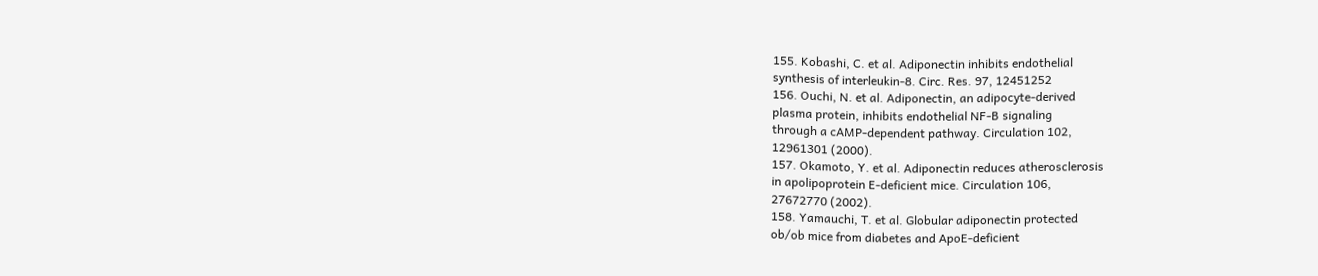155. Kobashi, C. et al. Adiponectin inhibits endothelial
synthesis of interleukin-8. Circ. Res. 97, 12451252
156. Ouchi, N. et al. Adiponectin, an adipocyte-derived
plasma protein, inhibits endothelial NF-B signaling
through a cAMP-dependent pathway. Circulation 102,
12961301 (2000).
157. Okamoto, Y. et al. Adiponectin reduces atherosclerosis
in apolipoprotein E-deficient mice. Circulation 106,
27672770 (2002).
158. Yamauchi, T. et al. Globular adiponectin protected
ob/ob mice from diabetes and ApoE-deficient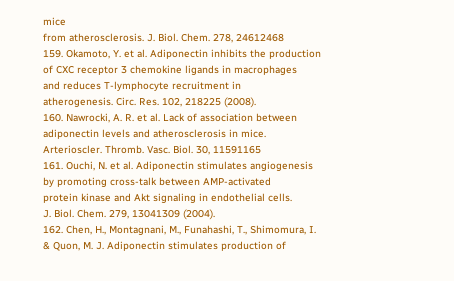mice
from atherosclerosis. J. Biol. Chem. 278, 24612468
159. Okamoto, Y. et al. Adiponectin inhibits the production
of CXC receptor 3 chemokine ligands in macrophages
and reduces T-lymphocyte recruitment in
atherogenesis. Circ. Res. 102, 218225 (2008).
160. Nawrocki, A. R. et al. Lack of association between
adiponectin levels and atherosclerosis in mice.
Arterioscler. Thromb. Vasc. Biol. 30, 11591165
161. Ouchi, N. et al. Adiponectin stimulates angiogenesis
by promoting cross-talk between AMP-activated
protein kinase and Akt signaling in endothelial cells.
J. Biol. Chem. 279, 13041309 (2004).
162. Chen, H., Montagnani, M., Funahashi, T., Shimomura, I.
& Quon, M. J. Adiponectin stimulates production of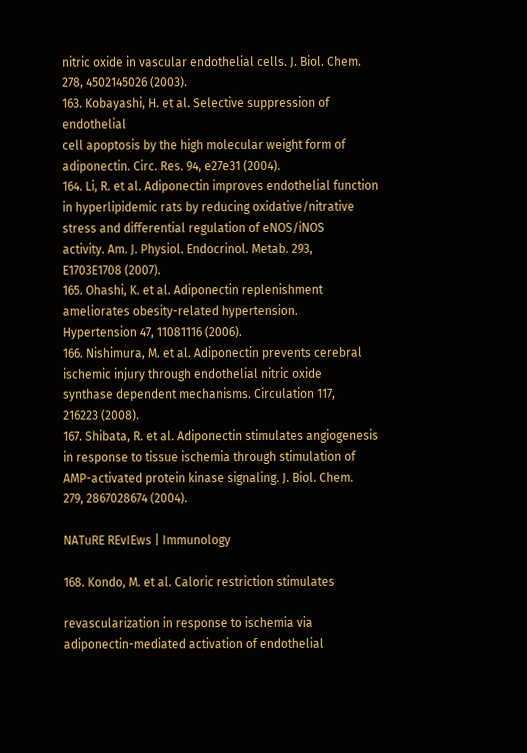nitric oxide in vascular endothelial cells. J. Biol. Chem.
278, 4502145026 (2003).
163. Kobayashi, H. et al. Selective suppression of endothelial
cell apoptosis by the high molecular weight form of
adiponectin. Circ. Res. 94, e27e31 (2004).
164. Li, R. et al. Adiponectin improves endothelial function
in hyperlipidemic rats by reducing oxidative/nitrative
stress and differential regulation of eNOS/iNOS
activity. Am. J. Physiol. Endocrinol. Metab. 293,
E1703E1708 (2007).
165. Ohashi, K. et al. Adiponectin replenishment
ameliorates obesity-related hypertension.
Hypertension 47, 11081116 (2006).
166. Nishimura, M. et al. Adiponectin prevents cerebral
ischemic injury through endothelial nitric oxide
synthase dependent mechanisms. Circulation 117,
216223 (2008).
167. Shibata, R. et al. Adiponectin stimulates angiogenesis
in response to tissue ischemia through stimulation of
AMP-activated protein kinase signaling. J. Biol. Chem.
279, 2867028674 (2004).

NATuRE REvIEws | Immunology

168. Kondo, M. et al. Caloric restriction stimulates

revascularization in response to ischemia via
adiponectin-mediated activation of endothelial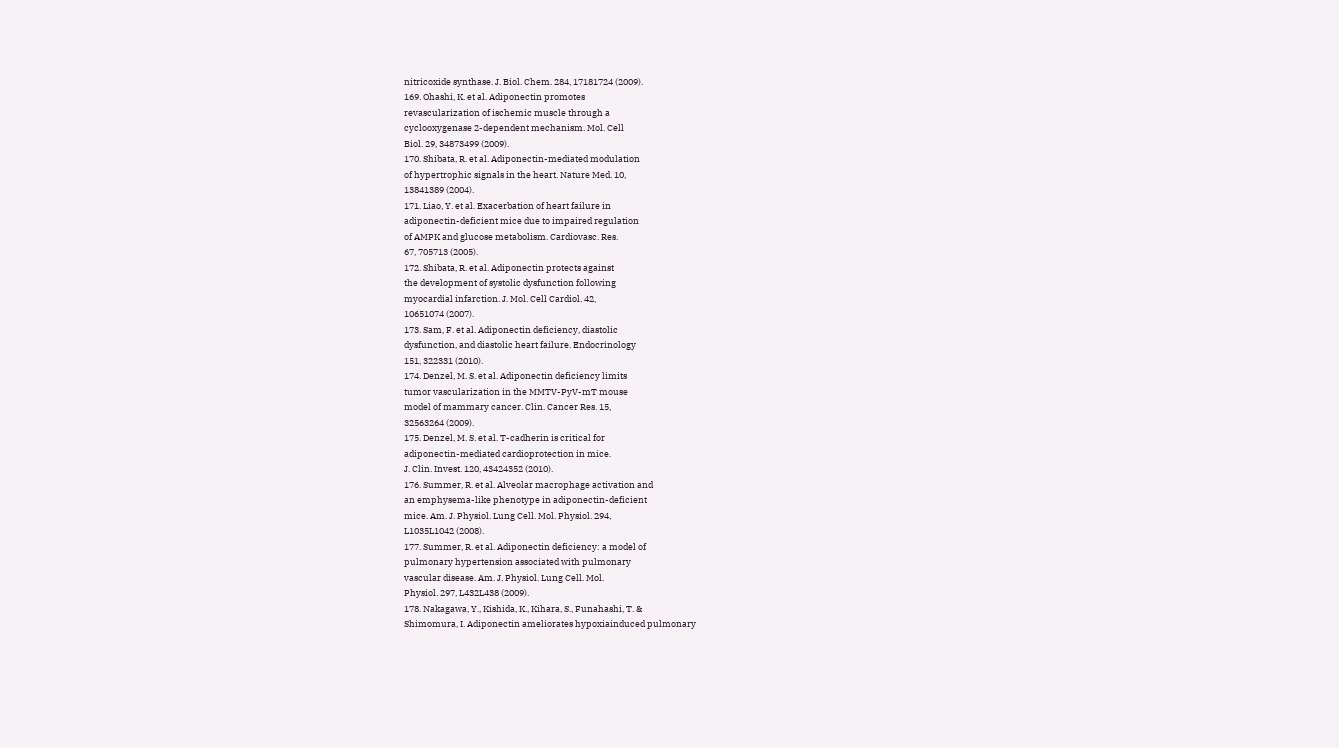nitricoxide synthase. J. Biol. Chem. 284, 17181724 (2009).
169. Ohashi, K. et al. Adiponectin promotes
revascularization of ischemic muscle through a
cyclooxygenase 2-dependent mechanism. Mol. Cell
Biol. 29, 34873499 (2009).
170. Shibata, R. et al. Adiponectin-mediated modulation
of hypertrophic signals in the heart. Nature Med. 10,
13841389 (2004).
171. Liao, Y. et al. Exacerbation of heart failure in
adiponectin-deficient mice due to impaired regulation
of AMPK and glucose metabolism. Cardiovasc. Res.
67, 705713 (2005).
172. Shibata, R. et al. Adiponectin protects against
the development of systolic dysfunction following
myocardial infarction. J. Mol. Cell Cardiol. 42,
10651074 (2007).
173. Sam, F. et al. Adiponectin deficiency, diastolic
dysfunction, and diastolic heart failure. Endocrinology
151, 322331 (2010).
174. Denzel, M. S. et al. Adiponectin deficiency limits
tumor vascularization in the MMTV-PyV-mT mouse
model of mammary cancer. Clin. Cancer Res. 15,
32563264 (2009).
175. Denzel, M. S. et al. T-cadherin is critical for
adiponectin-mediated cardioprotection in mice.
J. Clin. Invest. 120, 43424352 (2010).
176. Summer, R. et al. Alveolar macrophage activation and
an emphysema-like phenotype in adiponectin-deficient
mice. Am. J. Physiol. Lung Cell. Mol. Physiol. 294,
L1035L1042 (2008).
177. Summer, R. et al. Adiponectin deficiency: a model of
pulmonary hypertension associated with pulmonary
vascular disease. Am. J. Physiol. Lung Cell. Mol.
Physiol. 297, L432L438 (2009).
178. Nakagawa, Y., Kishida, K., Kihara, S., Funahashi, T. &
Shimomura, I. Adiponectin ameliorates hypoxiainduced pulmonary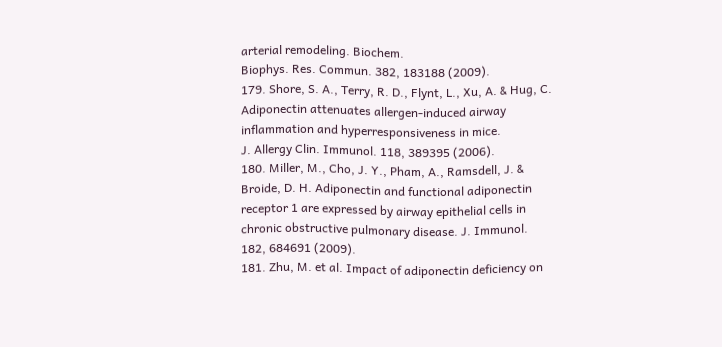arterial remodeling. Biochem.
Biophys. Res. Commun. 382, 183188 (2009).
179. Shore, S. A., Terry, R. D., Flynt, L., Xu, A. & Hug, C.
Adiponectin attenuates allergen-induced airway
inflammation and hyperresponsiveness in mice.
J. Allergy Clin. Immunol. 118, 389395 (2006).
180. Miller, M., Cho, J. Y., Pham, A., Ramsdell, J. &
Broide, D. H. Adiponectin and functional adiponectin
receptor 1 are expressed by airway epithelial cells in
chronic obstructive pulmonary disease. J. Immunol.
182, 684691 (2009).
181. Zhu, M. et al. Impact of adiponectin deficiency on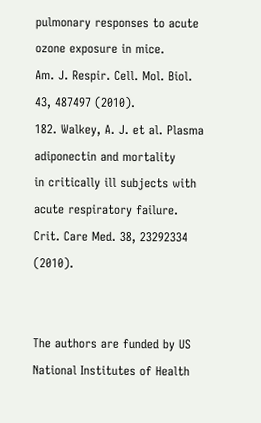pulmonary responses to acute ozone exposure in mice.
Am. J. Respir. Cell. Mol. Biol. 43, 487497 (2010).
182. Walkey, A. J. et al. Plasma adiponectin and mortality
in critically ill subjects with acute respiratory failure.
Crit. Care Med. 38, 23292334 (2010).


The authors are funded by US National Institutes of Health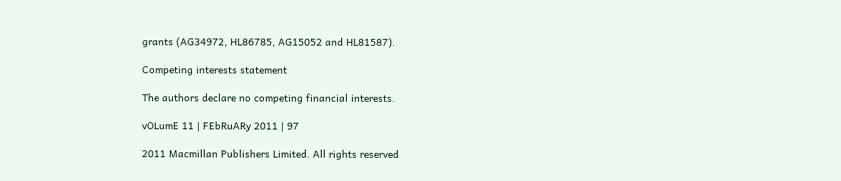grants (AG34972, HL86785, AG15052 and HL81587).

Competing interests statement

The authors declare no competing financial interests.

vOLumE 11 | FEbRuARy 2011 | 97

2011 Macmillan Publishers Limited. All rights reserved